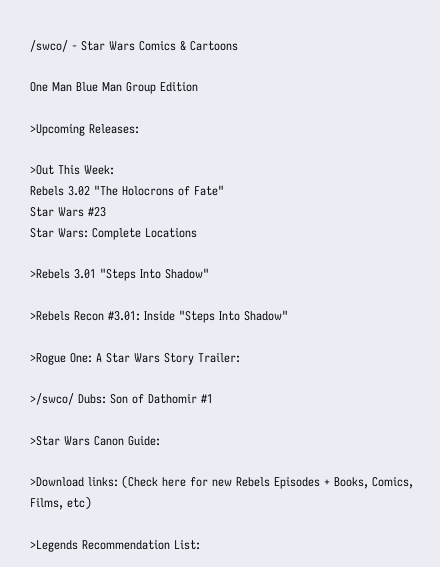/swco/ - Star Wars Comics & Cartoons

One Man Blue Man Group Edition

>Upcoming Releases:

>Out This Week:
Rebels 3.02 "The Holocrons of Fate"
Star Wars #23
Star Wars: Complete Locations

>Rebels 3.01 "Steps Into Shadow"

>Rebels Recon #3.01: Inside "Steps Into Shadow"

>Rogue One: A Star Wars Story Trailer:

>/swco/ Dubs: Son of Dathomir #1

>Star Wars Canon Guide:

>Download links: (Check here for new Rebels Episodes + Books, Comics, Films, etc)

>Legends Recommendation List: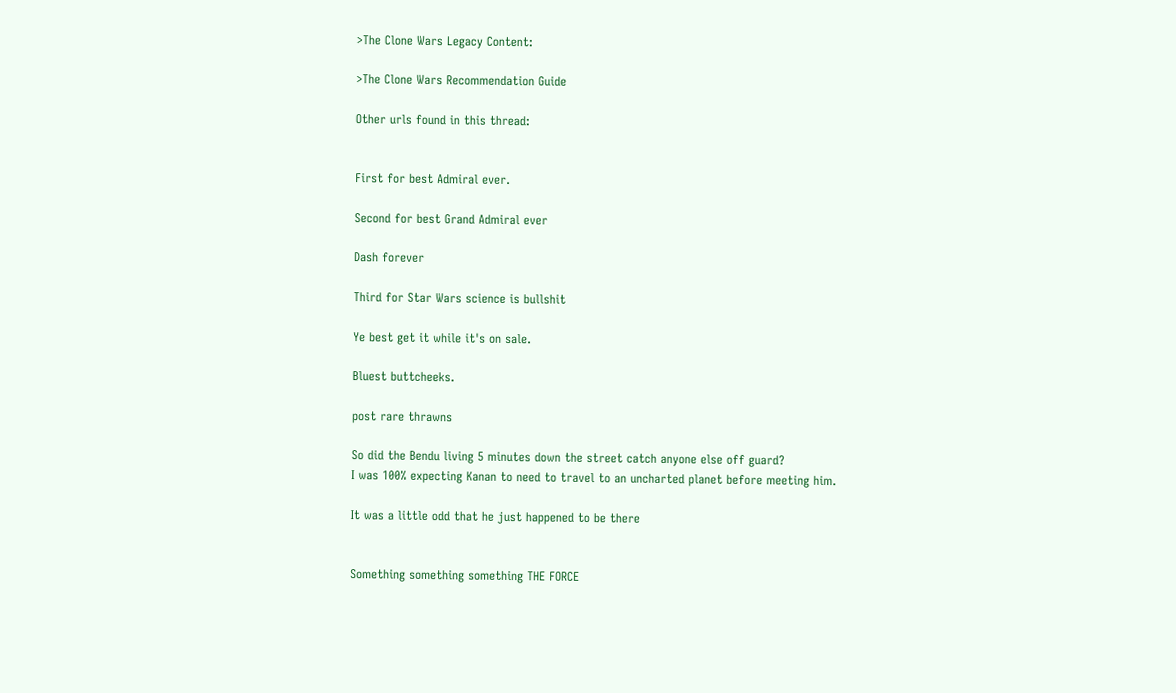>The Clone Wars Legacy Content:

>The Clone Wars Recommendation Guide

Other urls found in this thread:


First for best Admiral ever.

Second for best Grand Admiral ever

Dash forever

Third for Star Wars science is bullshit

Ye best get it while it's on sale.

Bluest buttcheeks.

post rare thrawns

So did the Bendu living 5 minutes down the street catch anyone else off guard?
I was 100% expecting Kanan to need to travel to an uncharted planet before meeting him.

It was a little odd that he just happened to be there


Something something something THE FORCE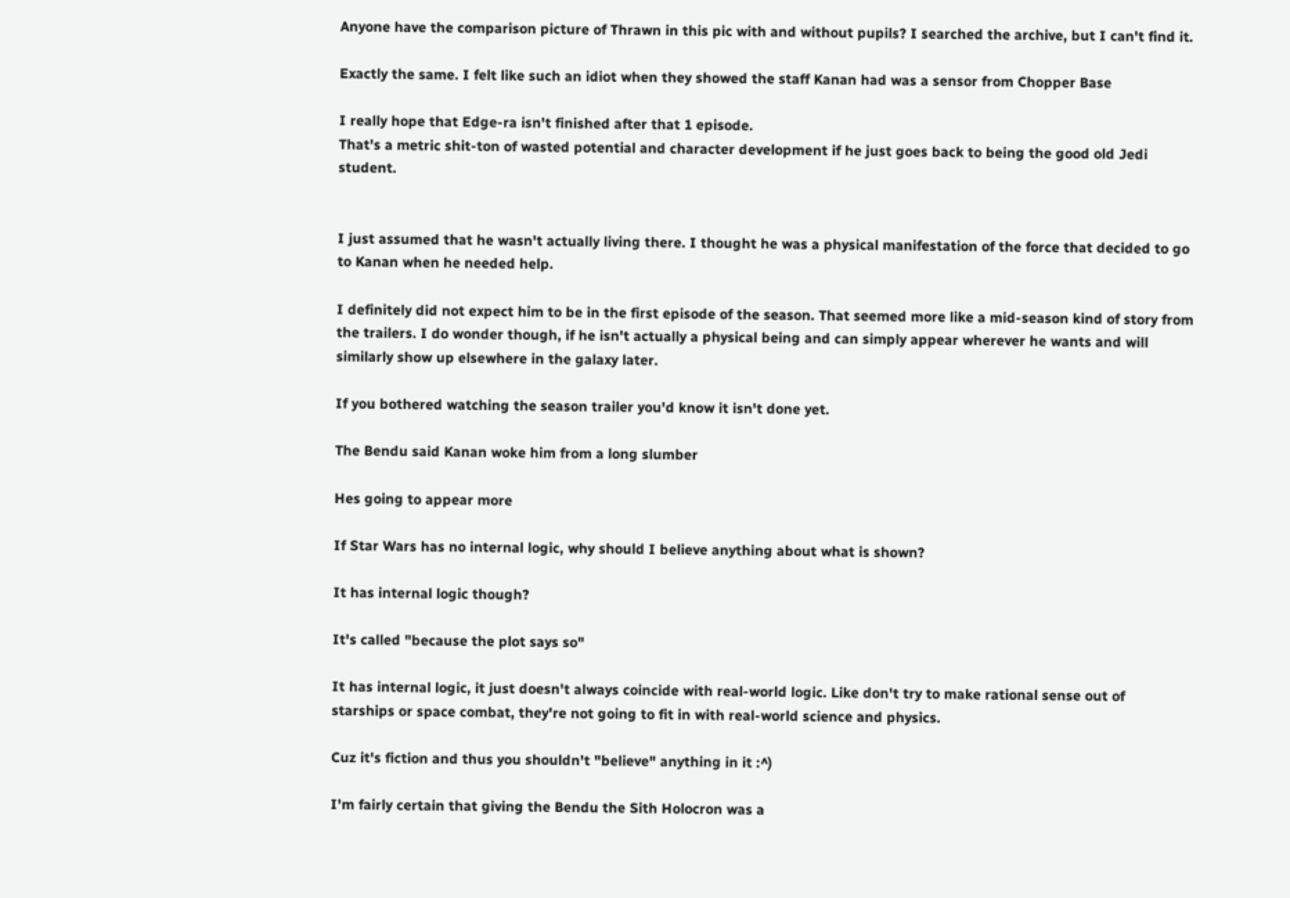Anyone have the comparison picture of Thrawn in this pic with and without pupils? I searched the archive, but I can't find it.

Exactly the same. I felt like such an idiot when they showed the staff Kanan had was a sensor from Chopper Base

I really hope that Edge-ra isn't finished after that 1 episode.
That's a metric shit-ton of wasted potential and character development if he just goes back to being the good old Jedi student.


I just assumed that he wasn't actually living there. I thought he was a physical manifestation of the force that decided to go to Kanan when he needed help.

I definitely did not expect him to be in the first episode of the season. That seemed more like a mid-season kind of story from the trailers. I do wonder though, if he isn't actually a physical being and can simply appear wherever he wants and will similarly show up elsewhere in the galaxy later.

If you bothered watching the season trailer you'd know it isn't done yet.

The Bendu said Kanan woke him from a long slumber

Hes going to appear more

If Star Wars has no internal logic, why should I believe anything about what is shown?

It has internal logic though?

It's called "because the plot says so"

It has internal logic, it just doesn't always coincide with real-world logic. Like don't try to make rational sense out of starships or space combat, they're not going to fit in with real-world science and physics.

Cuz it's fiction and thus you shouldn't "believe" anything in it :^)

I'm fairly certain that giving the Bendu the Sith Holocron was a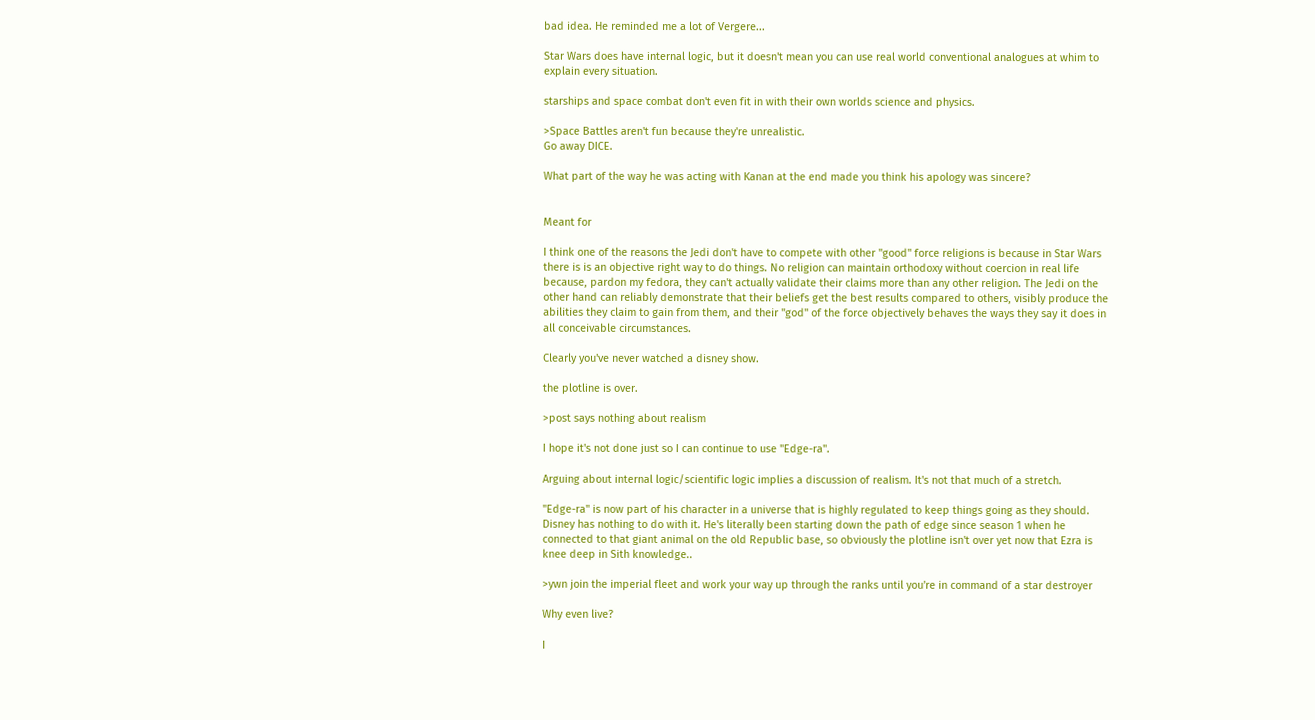bad idea. He reminded me a lot of Vergere...

Star Wars does have internal logic, but it doesn't mean you can use real world conventional analogues at whim to explain every situation.

starships and space combat don't even fit in with their own worlds science and physics.

>Space Battles aren't fun because they're unrealistic.
Go away DICE.

What part of the way he was acting with Kanan at the end made you think his apology was sincere?


Meant for

I think one of the reasons the Jedi don't have to compete with other "good" force religions is because in Star Wars there is is an objective right way to do things. No religion can maintain orthodoxy without coercion in real life because, pardon my fedora, they can't actually validate their claims more than any other religion. The Jedi on the other hand can reliably demonstrate that their beliefs get the best results compared to others, visibly produce the abilities they claim to gain from them, and their "god" of the force objectively behaves the ways they say it does in all conceivable circumstances.

Clearly you've never watched a disney show.

the plotline is over.

>post says nothing about realism

I hope it's not done just so I can continue to use "Edge-ra".

Arguing about internal logic/scientific logic implies a discussion of realism. It's not that much of a stretch.

"Edge-ra" is now part of his character in a universe that is highly regulated to keep things going as they should. Disney has nothing to do with it. He's literally been starting down the path of edge since season 1 when he connected to that giant animal on the old Republic base, so obviously the plotline isn't over yet now that Ezra is knee deep in Sith knowledge..

>ywn join the imperial fleet and work your way up through the ranks until you're in command of a star destroyer

Why even live?

I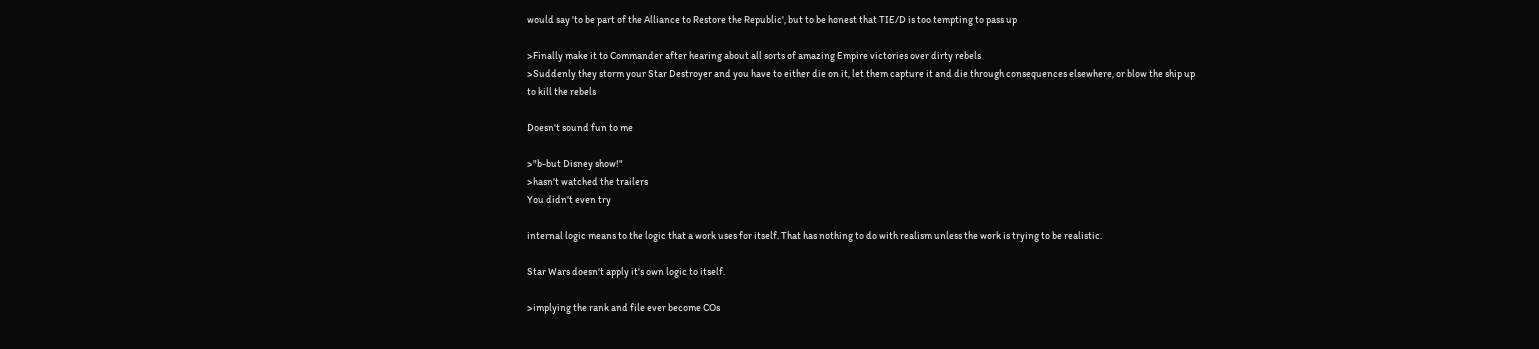would say 'to be part of the Alliance to Restore the Republic', but to be honest that TIE/D is too tempting to pass up

>Finally make it to Commander after hearing about all sorts of amazing Empire victories over dirty rebels
>Suddenly they storm your Star Destroyer and you have to either die on it, let them capture it and die through consequences elsewhere, or blow the ship up to kill the rebels

Doesn't sound fun to me

>"b-but Disney show!"
>hasn't watched the trailers
You didn't even try

internal logic means to the logic that a work uses for itself. That has nothing to do with realism unless the work is trying to be realistic.

Star Wars doesn't apply it's own logic to itself.

>implying the rank and file ever become COs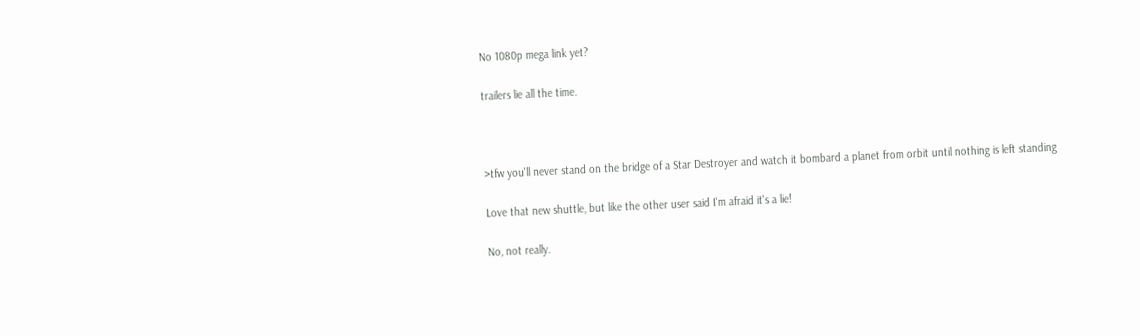No 1080p mega link yet?

trailers lie all the time.



>tfw you'll never stand on the bridge of a Star Destroyer and watch it bombard a planet from orbit until nothing is left standing

Love that new shuttle, but like the other user said I'm afraid it's a lie!

No, not really.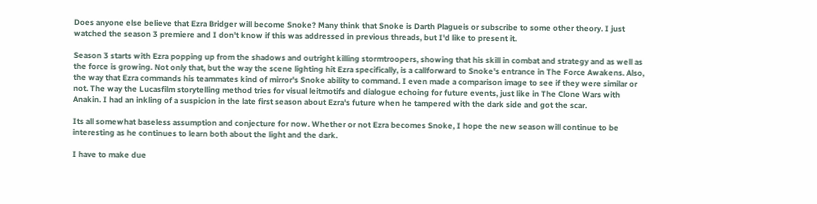Does anyone else believe that Ezra Bridger will become Snoke? Many think that Snoke is Darth Plagueis or subscribe to some other theory. I just watched the season 3 premiere and I don't know if this was addressed in previous threads, but I'd like to present it.

Season 3 starts with Ezra popping up from the shadows and outright killing stormtroopers, showing that his skill in combat and strategy and as well as the force is growing. Not only that, but the way the scene lighting hit Ezra specifically, is a callforward to Snoke's entrance in The Force Awakens. Also, the way that Ezra commands his teammates kind of mirror's Snoke ability to command. I even made a comparison image to see if they were similar or not. The way the Lucasfilm storytelling method tries for visual leitmotifs and dialogue echoing for future events, just like in The Clone Wars with Anakin. I had an inkling of a suspicion in the late first season about Ezra's future when he tampered with the dark side and got the scar.

Its all somewhat baseless assumption and conjecture for now. Whether or not Ezra becomes Snoke, I hope the new season will continue to be interesting as he continues to learn both about the light and the dark.

I have to make due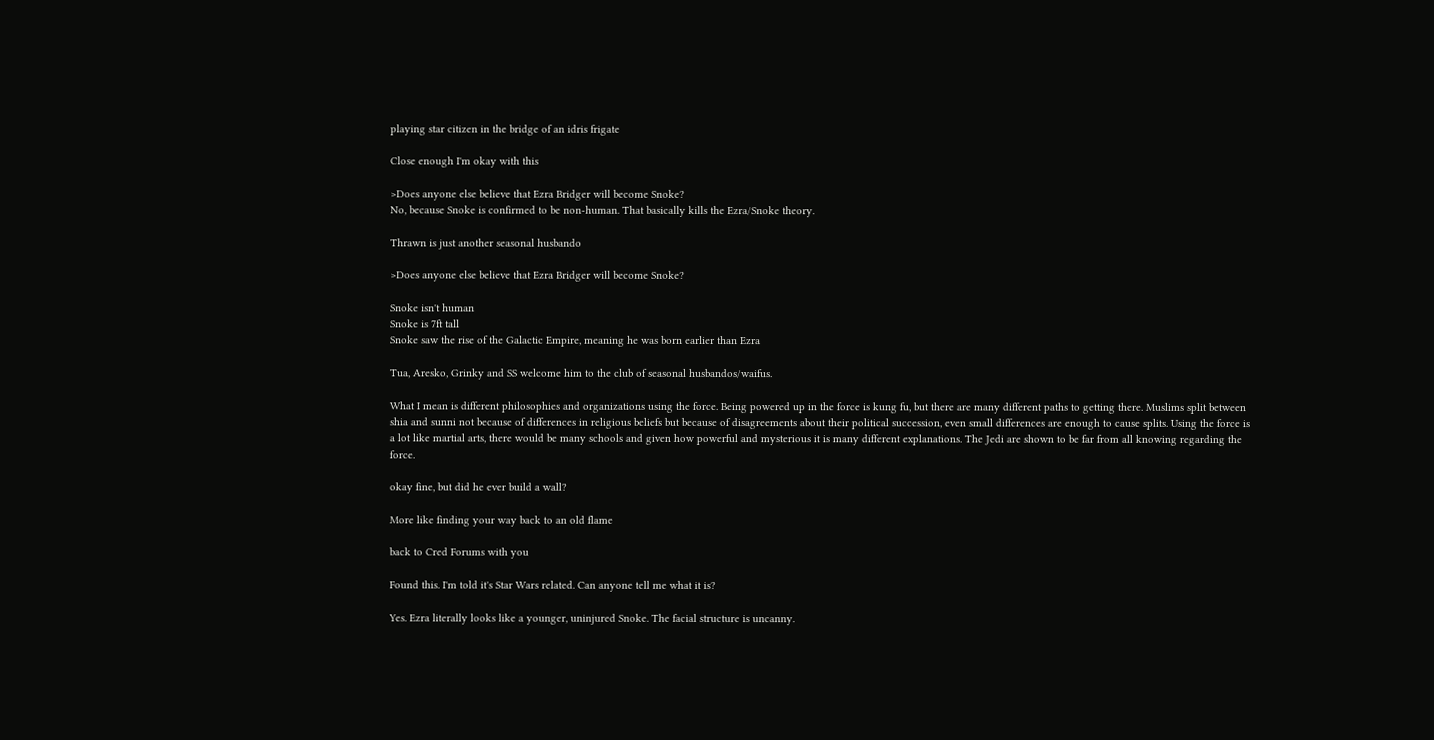playing star citizen in the bridge of an idris frigate

Close enough I'm okay with this

>Does anyone else believe that Ezra Bridger will become Snoke?
No, because Snoke is confirmed to be non-human. That basically kills the Ezra/Snoke theory.

Thrawn is just another seasonal husbando

>Does anyone else believe that Ezra Bridger will become Snoke?

Snoke isn't human
Snoke is 7ft tall
Snoke saw the rise of the Galactic Empire, meaning he was born earlier than Ezra

Tua, Aresko, Grinky and SS welcome him to the club of seasonal husbandos/waifus.

What I mean is different philosophies and organizations using the force. Being powered up in the force is kung fu, but there are many different paths to getting there. Muslims split between shia and sunni not because of differences in religious beliefs but because of disagreements about their political succession, even small differences are enough to cause splits. Using the force is a lot like martial arts, there would be many schools and given how powerful and mysterious it is many different explanations. The Jedi are shown to be far from all knowing regarding the force.

okay fine, but did he ever build a wall?

More like finding your way back to an old flame

back to Cred Forums with you

Found this. I'm told it's Star Wars related. Can anyone tell me what it is?

Yes. Ezra literally looks like a younger, uninjured Snoke. The facial structure is uncanny.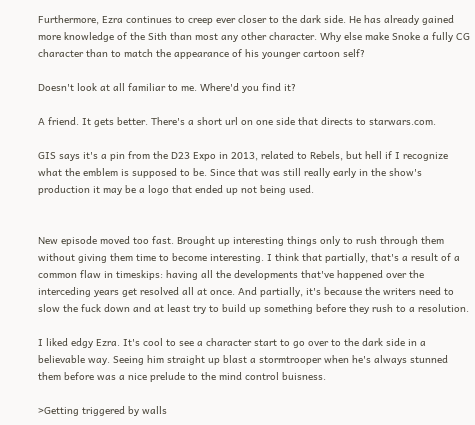Furthermore, Ezra continues to creep ever closer to the dark side. He has already gained more knowledge of the Sith than most any other character. Why else make Snoke a fully CG character than to match the appearance of his younger cartoon self?

Doesn't look at all familiar to me. Where'd you find it?

A friend. It gets better. There's a short url on one side that directs to starwars.com.

GIS says it's a pin from the D23 Expo in 2013, related to Rebels, but hell if I recognize what the emblem is supposed to be. Since that was still really early in the show's production it may be a logo that ended up not being used.


New episode moved too fast. Brought up interesting things only to rush through them without giving them time to become interesting. I think that partially, that's a result of a common flaw in timeskips: having all the developments that've happened over the interceding years get resolved all at once. And partially, it's because the writers need to slow the fuck down and at least try to build up something before they rush to a resolution.

I liked edgy Ezra. It's cool to see a character start to go over to the dark side in a believable way. Seeing him straight up blast a stormtrooper when he's always stunned them before was a nice prelude to the mind control buisness.

>Getting triggered by walls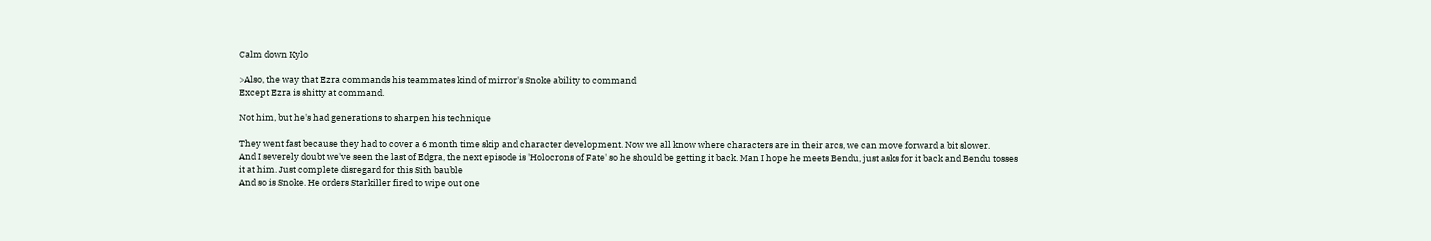Calm down Kylo

>Also, the way that Ezra commands his teammates kind of mirror's Snoke ability to command
Except Ezra is shitty at command.

Not him, but he's had generations to sharpen his technique

They went fast because they had to cover a 6 month time skip and character development. Now we all know where characters are in their arcs, we can move forward a bit slower.
And I severely doubt we've seen the last of Edgra, the next episode is 'Holocrons of Fate' so he should be getting it back. Man I hope he meets Bendu, just asks for it back and Bendu tosses it at him. Just complete disregard for this Sith bauble
And so is Snoke. He orders Starkiller fired to wipe out one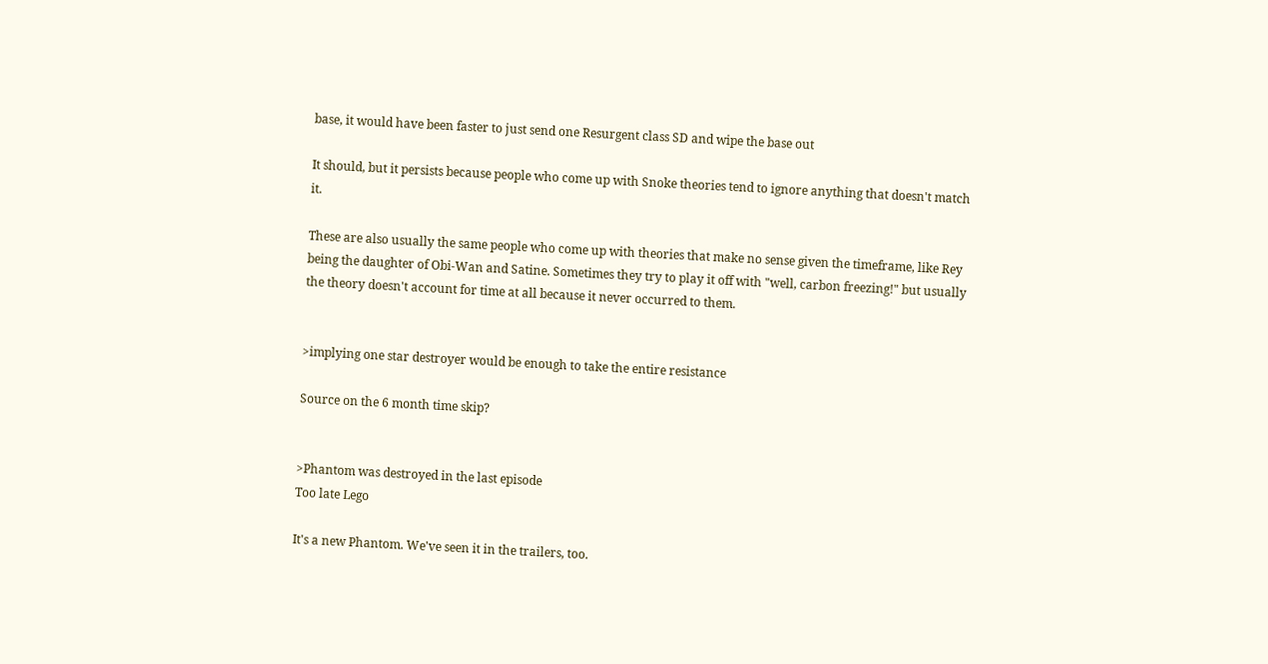base, it would have been faster to just send one Resurgent class SD and wipe the base out

It should, but it persists because people who come up with Snoke theories tend to ignore anything that doesn't match it.

These are also usually the same people who come up with theories that make no sense given the timeframe, like Rey being the daughter of Obi-Wan and Satine. Sometimes they try to play it off with "well, carbon freezing!" but usually the theory doesn't account for time at all because it never occurred to them.


>implying one star destroyer would be enough to take the entire resistance

Source on the 6 month time skip?


>Phantom was destroyed in the last episode
Too late Lego

It's a new Phantom. We've seen it in the trailers, too.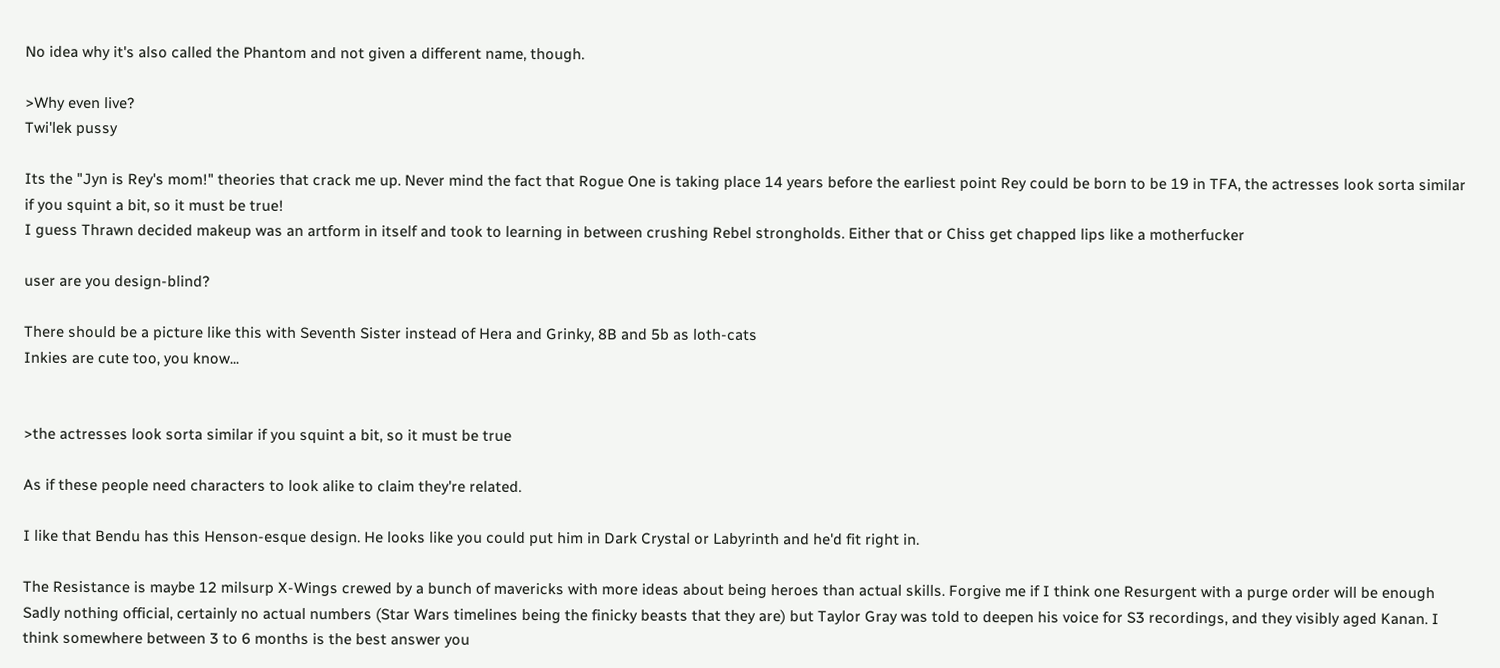No idea why it's also called the Phantom and not given a different name, though.

>Why even live?
Twi'lek pussy

Its the "Jyn is Rey's mom!" theories that crack me up. Never mind the fact that Rogue One is taking place 14 years before the earliest point Rey could be born to be 19 in TFA, the actresses look sorta similar if you squint a bit, so it must be true!
I guess Thrawn decided makeup was an artform in itself and took to learning in between crushing Rebel strongholds. Either that or Chiss get chapped lips like a motherfucker

user are you design-blind?

There should be a picture like this with Seventh Sister instead of Hera and Grinky, 8B and 5b as loth-cats
Inkies are cute too, you know...


>the actresses look sorta similar if you squint a bit, so it must be true

As if these people need characters to look alike to claim they're related.

I like that Bendu has this Henson-esque design. He looks like you could put him in Dark Crystal or Labyrinth and he'd fit right in.

The Resistance is maybe 12 milsurp X-Wings crewed by a bunch of mavericks with more ideas about being heroes than actual skills. Forgive me if I think one Resurgent with a purge order will be enough
Sadly nothing official, certainly no actual numbers (Star Wars timelines being the finicky beasts that they are) but Taylor Gray was told to deepen his voice for S3 recordings, and they visibly aged Kanan. I think somewhere between 3 to 6 months is the best answer you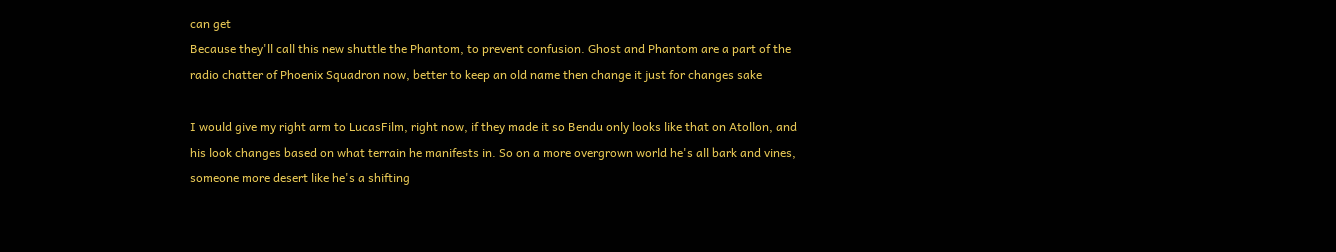can get
Because they'll call this new shuttle the Phantom, to prevent confusion. Ghost and Phantom are a part of the radio chatter of Phoenix Squadron now, better to keep an old name then change it just for changes sake

I would give my right arm to LucasFilm, right now, if they made it so Bendu only looks like that on Atollon, and his look changes based on what terrain he manifests in. So on a more overgrown world he's all bark and vines, someone more desert like he's a shifting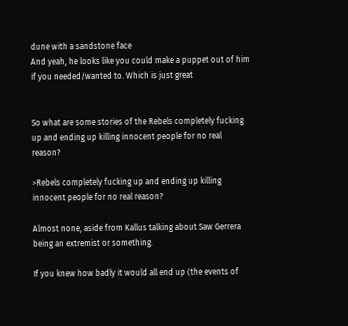dune with a sandstone face
And yeah, he looks like you could make a puppet out of him if you needed/wanted to. Which is just great


So what are some stories of the Rebels completely fucking up and ending up killing innocent people for no real reason?

>Rebels completely fucking up and ending up killing innocent people for no real reason?

Almost none, aside from Kallus talking about Saw Gerrera being an extremist or something.

If you knew how badly it would all end up (the events of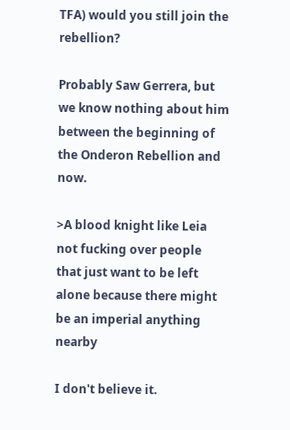TFA) would you still join the rebellion?

Probably Saw Gerrera, but we know nothing about him between the beginning of the Onderon Rebellion and now.

>A blood knight like Leia not fucking over people that just want to be left alone because there might be an imperial anything nearby

I don't believe it.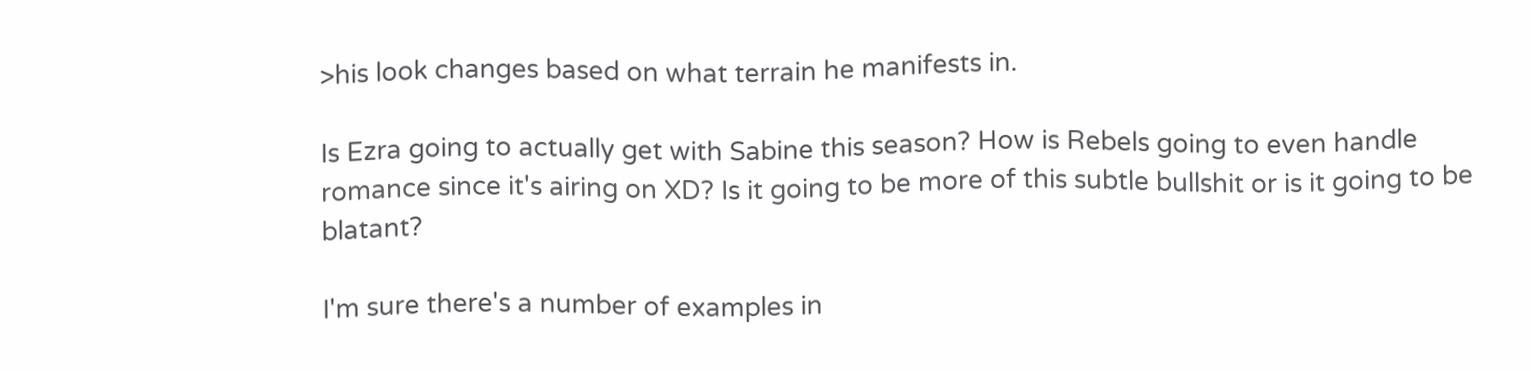>his look changes based on what terrain he manifests in.

Is Ezra going to actually get with Sabine this season? How is Rebels going to even handle romance since it's airing on XD? Is it going to be more of this subtle bullshit or is it going to be blatant?

I'm sure there's a number of examples in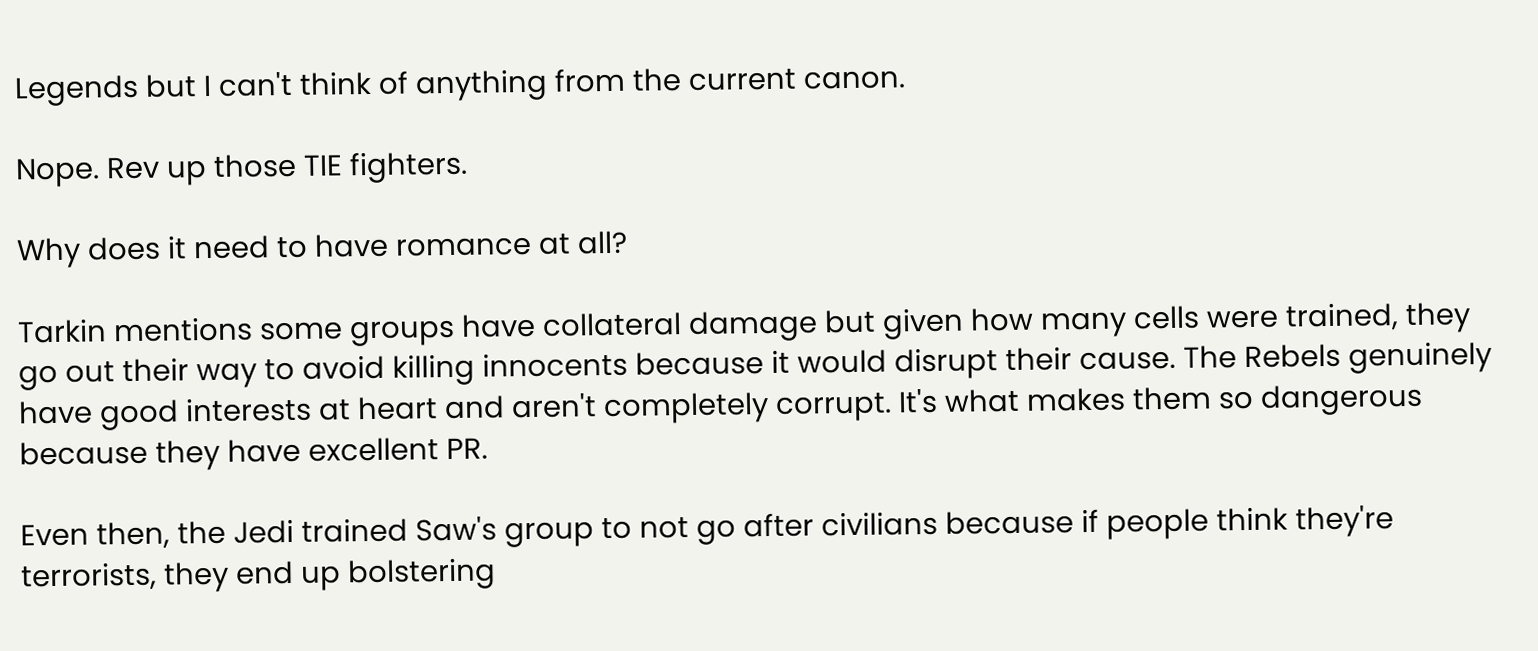Legends but I can't think of anything from the current canon.

Nope. Rev up those TIE fighters.

Why does it need to have romance at all?

Tarkin mentions some groups have collateral damage but given how many cells were trained, they go out their way to avoid killing innocents because it would disrupt their cause. The Rebels genuinely have good interests at heart and aren't completely corrupt. It's what makes them so dangerous because they have excellent PR.

Even then, the Jedi trained Saw's group to not go after civilians because if people think they're terrorists, they end up bolstering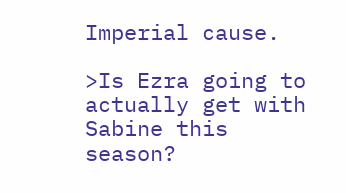Imperial cause.

>Is Ezra going to actually get with Sabine this season?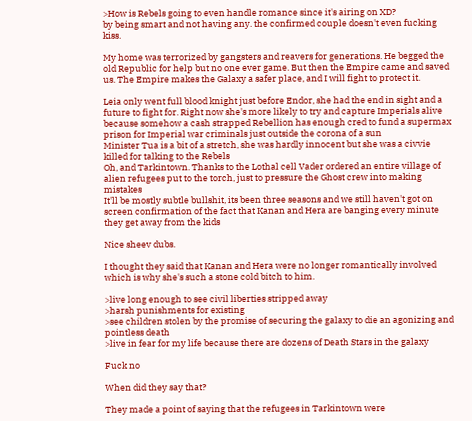>How is Rebels going to even handle romance since it's airing on XD?
by being smart and not having any. the confirmed couple doesn't even fucking kiss.

My home was terrorized by gangsters and reavers for generations. He begged the old Republic for help but no one ever game. But then the Empire came and saved us. The Empire makes the Galaxy a safer place, and I will fight to protect it.

Leia only went full blood knight just before Endor, she had the end in sight and a future to fight for. Right now she's more likely to try and capture Imperials alive because somehow a cash strapped Rebellion has enough cred to fund a supermax prison for Imperial war criminals just outside the corona of a sun
Minister Tua is a bit of a stretch, she was hardly innocent but she was a civvie killed for talking to the Rebels
Oh, and Tarkintown. Thanks to the Lothal cell Vader ordered an entire village of alien refugees put to the torch, just to pressure the Ghost crew into making mistakes
It'll be mostly subtle bullshit, its been three seasons and we still haven't got on screen confirmation of the fact that Kanan and Hera are banging every minute they get away from the kids

Nice sheev dubs.

I thought they said that Kanan and Hera were no longer romantically involved which is why she's such a stone cold bitch to him.

>live long enough to see civil liberties stripped away
>harsh punishments for existing
>see children stolen by the promise of securing the galaxy to die an agonizing and pointless death
>live in fear for my life because there are dozens of Death Stars in the galaxy

Fuck no

When did they say that?

They made a point of saying that the refugees in Tarkintown were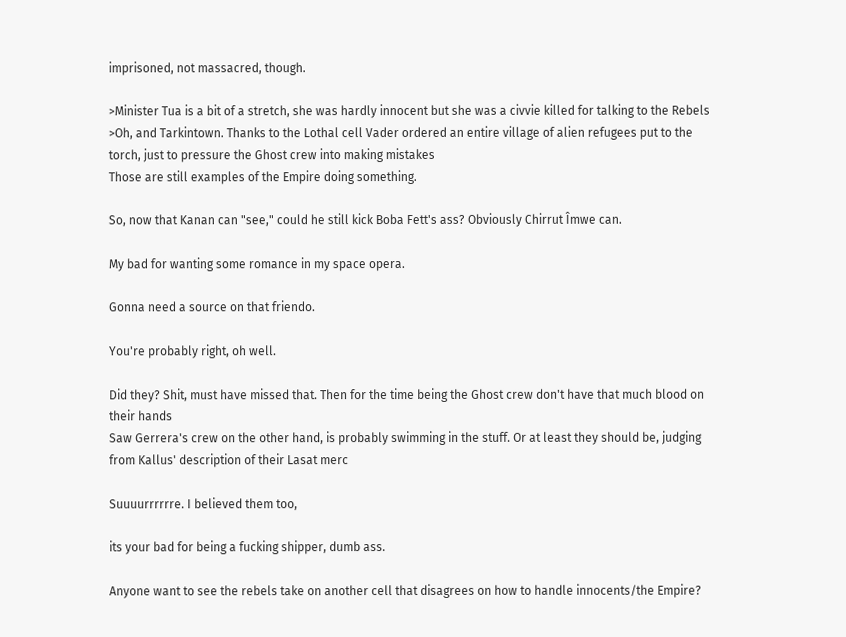imprisoned, not massacred, though.

>Minister Tua is a bit of a stretch, she was hardly innocent but she was a civvie killed for talking to the Rebels
>Oh, and Tarkintown. Thanks to the Lothal cell Vader ordered an entire village of alien refugees put to the torch, just to pressure the Ghost crew into making mistakes
Those are still examples of the Empire doing something.

So, now that Kanan can "see," could he still kick Boba Fett's ass? Obviously Chirrut Îmwe can.

My bad for wanting some romance in my space opera.

Gonna need a source on that friendo.

You're probably right, oh well.

Did they? Shit, must have missed that. Then for the time being the Ghost crew don't have that much blood on their hands
Saw Gerrera's crew on the other hand, is probably swimming in the stuff. Or at least they should be, judging from Kallus' description of their Lasat merc

Suuuurrrrrre. I believed them too,

its your bad for being a fucking shipper, dumb ass.

Anyone want to see the rebels take on another cell that disagrees on how to handle innocents/the Empire?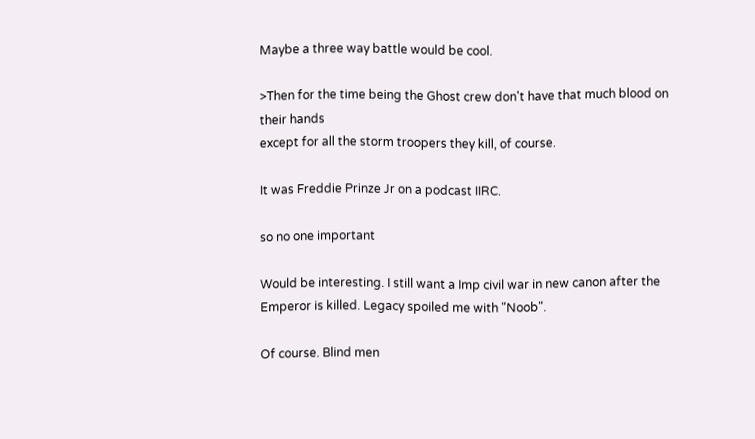Maybe a three way battle would be cool.

>Then for the time being the Ghost crew don't have that much blood on their hands
except for all the storm troopers they kill, of course.

It was Freddie Prinze Jr on a podcast IIRC.

so no one important

Would be interesting. I still want a Imp civil war in new canon after the Emperor is killed. Legacy spoiled me with "Noob".

Of course. Blind men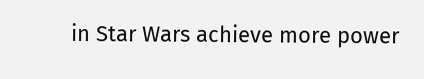in Star Wars achieve more power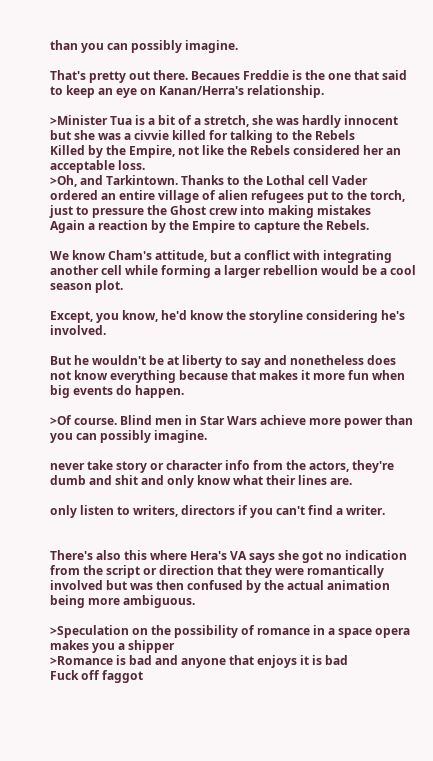than you can possibly imagine.

That's pretty out there. Becaues Freddie is the one that said to keep an eye on Kanan/Herra's relationship.

>Minister Tua is a bit of a stretch, she was hardly innocent but she was a civvie killed for talking to the Rebels
Killed by the Empire, not like the Rebels considered her an acceptable loss.
>Oh, and Tarkintown. Thanks to the Lothal cell Vader ordered an entire village of alien refugees put to the torch, just to pressure the Ghost crew into making mistakes
Again a reaction by the Empire to capture the Rebels.

We know Cham's attitude, but a conflict with integrating another cell while forming a larger rebellion would be a cool season plot.

Except, you know, he'd know the storyline considering he's involved.

But he wouldn't be at liberty to say and nonetheless does not know everything because that makes it more fun when big events do happen.

>Of course. Blind men in Star Wars achieve more power than you can possibly imagine.

never take story or character info from the actors, they're dumb and shit and only know what their lines are.

only listen to writers, directors if you can't find a writer.


There's also this where Hera's VA says she got no indication from the script or direction that they were romantically involved but was then confused by the actual animation being more ambiguous.

>Speculation on the possibility of romance in a space opera makes you a shipper
>Romance is bad and anyone that enjoys it is bad
Fuck off faggot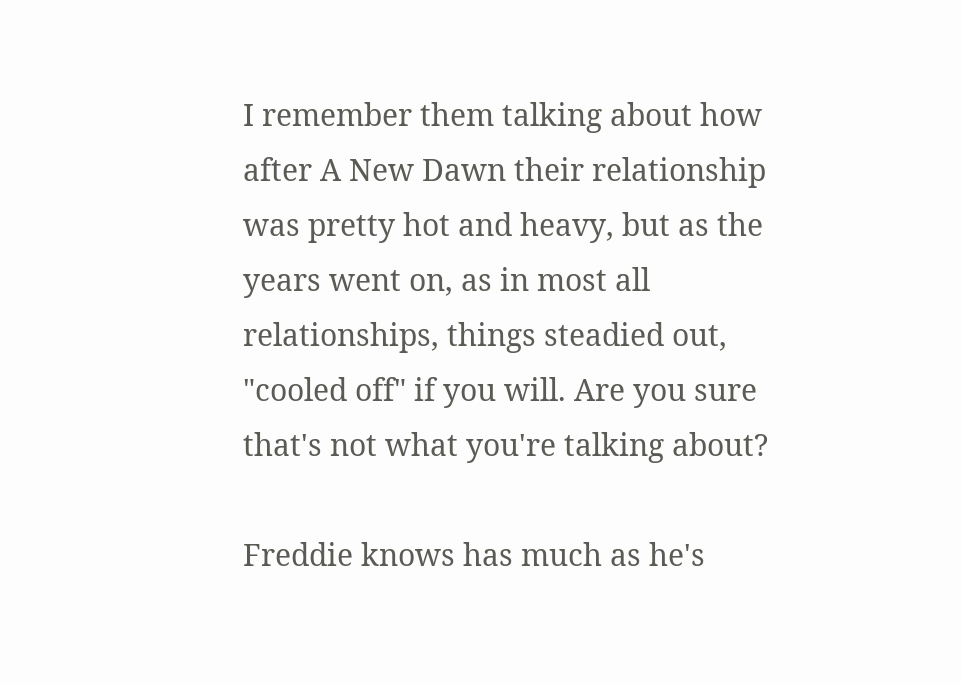I remember them talking about how after A New Dawn their relationship was pretty hot and heavy, but as the years went on, as in most all relationships, things steadied out, "cooled off" if you will. Are you sure that's not what you're talking about?

Freddie knows has much as he's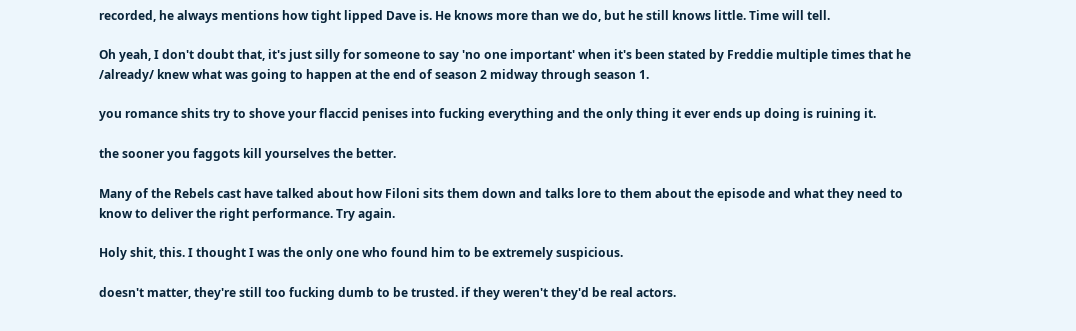recorded, he always mentions how tight lipped Dave is. He knows more than we do, but he still knows little. Time will tell.

Oh yeah, I don't doubt that, it's just silly for someone to say 'no one important' when it's been stated by Freddie multiple times that he /already/ knew what was going to happen at the end of season 2 midway through season 1.

you romance shits try to shove your flaccid penises into fucking everything and the only thing it ever ends up doing is ruining it.

the sooner you faggots kill yourselves the better.

Many of the Rebels cast have talked about how Filoni sits them down and talks lore to them about the episode and what they need to know to deliver the right performance. Try again.

Holy shit, this. I thought I was the only one who found him to be extremely suspicious.

doesn't matter, they're still too fucking dumb to be trusted. if they weren't they'd be real actors.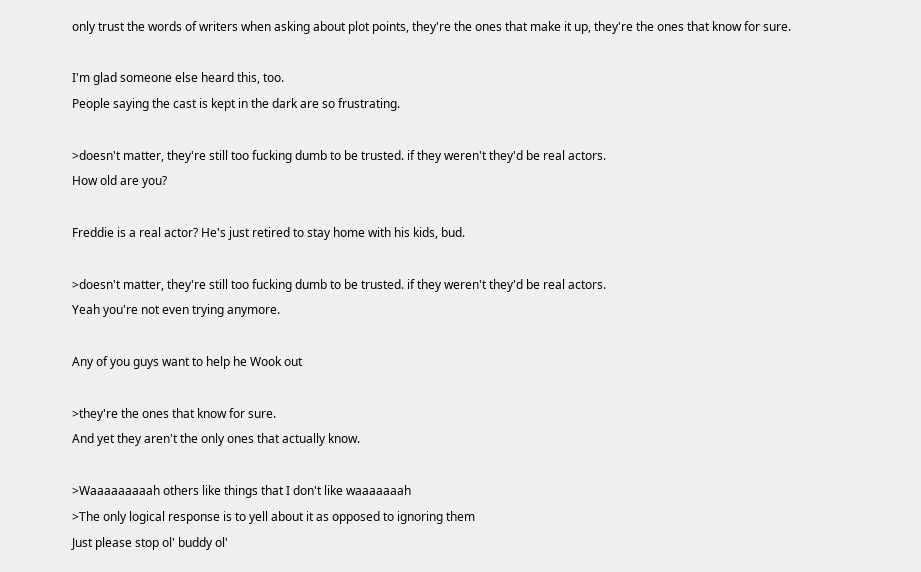only trust the words of writers when asking about plot points, they're the ones that make it up, they're the ones that know for sure.

I'm glad someone else heard this, too.
People saying the cast is kept in the dark are so frustrating.

>doesn't matter, they're still too fucking dumb to be trusted. if they weren't they'd be real actors.
How old are you?

Freddie is a real actor? He's just retired to stay home with his kids, bud.

>doesn't matter, they're still too fucking dumb to be trusted. if they weren't they'd be real actors.
Yeah you're not even trying anymore.

Any of you guys want to help he Wook out

>they're the ones that know for sure.
And yet they aren't the only ones that actually know.

>Waaaaaaaaah others like things that I don't like waaaaaaah
>The only logical response is to yell about it as opposed to ignoring them
Just please stop ol' buddy ol'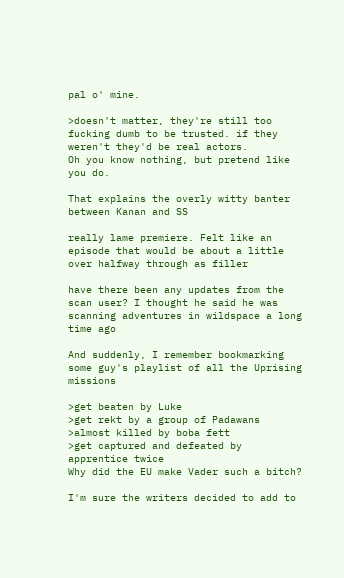pal o' mine.

>doesn't matter, they're still too fucking dumb to be trusted. if they weren't they'd be real actors.
Oh you know nothing, but pretend like you do.

That explains the overly witty banter between Kanan and SS

really lame premiere. Felt like an episode that would be about a little over halfway through as filler

have there been any updates from the scan user? I thought he said he was scanning adventures in wildspace a long time ago

And suddenly, I remember bookmarking some guy's playlist of all the Uprising missions

>get beaten by Luke
>get rekt by a group of Padawans
>almost killed by boba fett
>get captured and defeated by apprentice twice
Why did the EU make Vader such a bitch?

I'm sure the writers decided to add to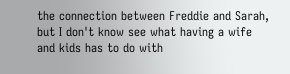the connection between Freddie and Sarah, but I don't know see what having a wife and kids has to do with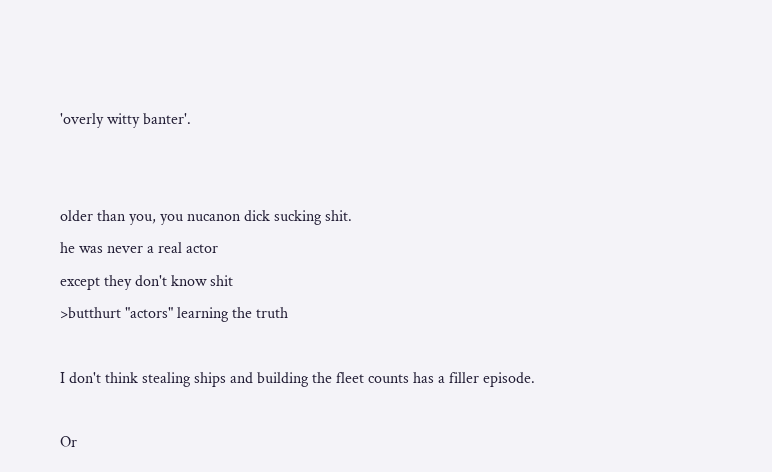'overly witty banter'.


older than you, you nucanon dick sucking shit.
he was never a real actor
except they don't know shit
>butthurt "actors" learning the truth

I don't think stealing ships and building the fleet counts has a filler episode.

Or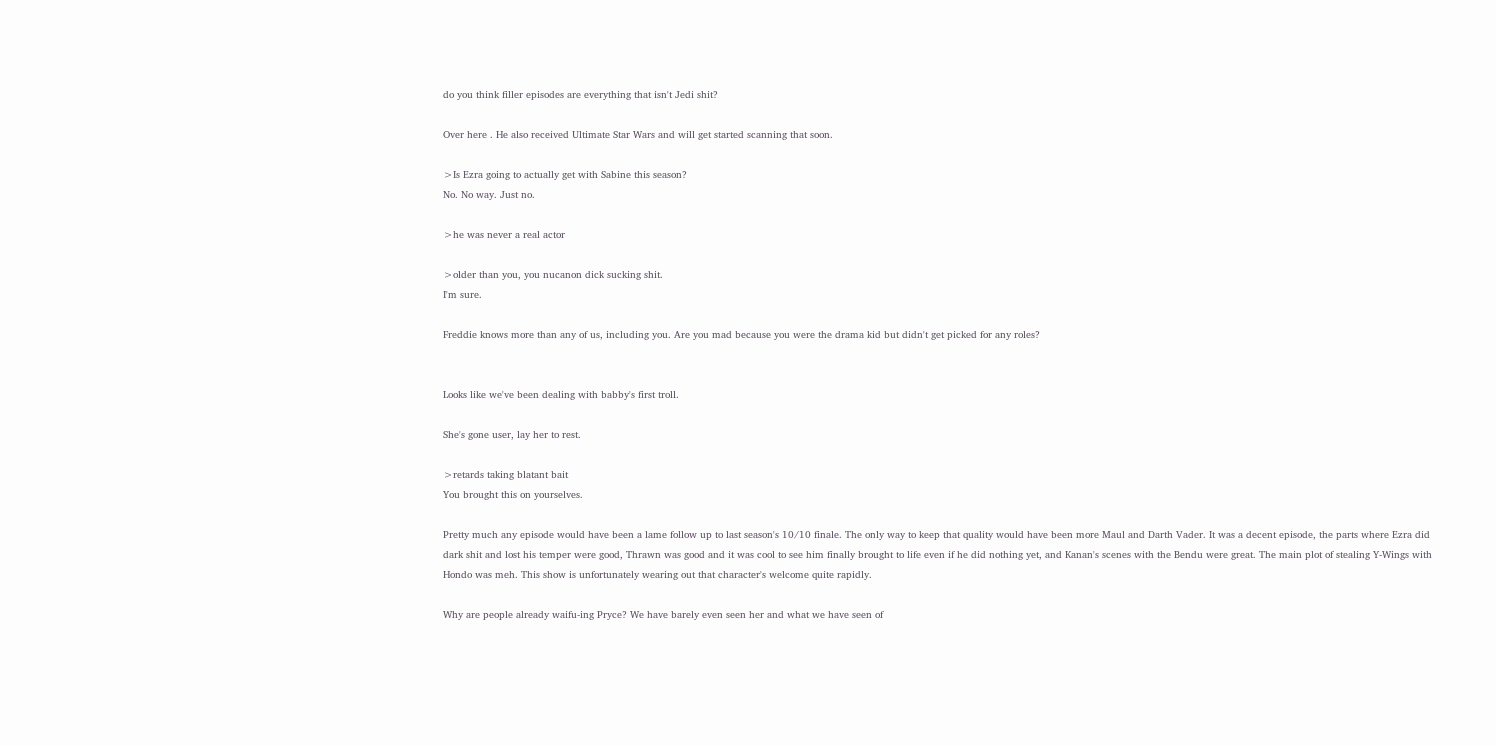do you think filler episodes are everything that isn't Jedi shit?

Over here . He also received Ultimate Star Wars and will get started scanning that soon.

>Is Ezra going to actually get with Sabine this season?
No. No way. Just no.

>he was never a real actor

>older than you, you nucanon dick sucking shit.
I'm sure.

Freddie knows more than any of us, including you. Are you mad because you were the drama kid but didn't get picked for any roles?


Looks like we've been dealing with babby's first troll.

She's gone user, lay her to rest.

>retards taking blatant bait
You brought this on yourselves.

Pretty much any episode would have been a lame follow up to last season's 10/10 finale. The only way to keep that quality would have been more Maul and Darth Vader. It was a decent episode, the parts where Ezra did dark shit and lost his temper were good, Thrawn was good and it was cool to see him finally brought to life even if he did nothing yet, and Kanan's scenes with the Bendu were great. The main plot of stealing Y-Wings with Hondo was meh. This show is unfortunately wearing out that character's welcome quite rapidly.

Why are people already waifu-ing Pryce? We have barely even seen her and what we have seen of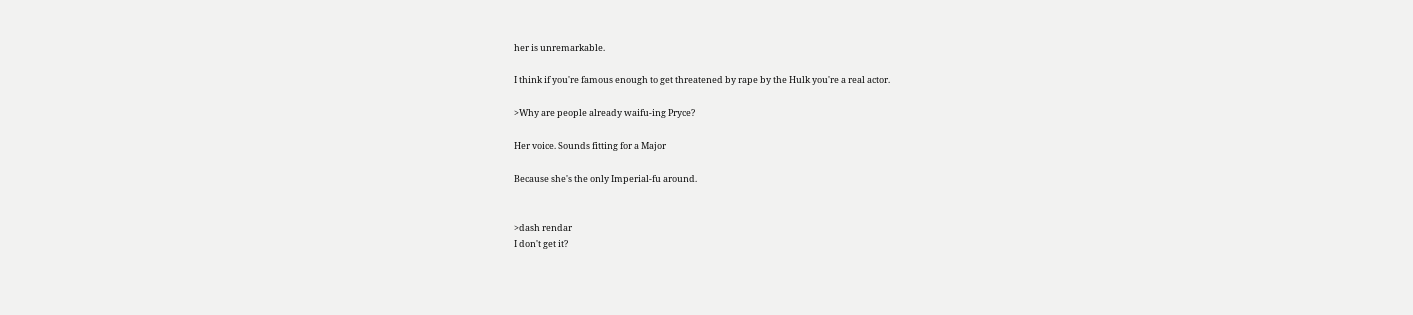her is unremarkable.

I think if you're famous enough to get threatened by rape by the Hulk you're a real actor.

>Why are people already waifu-ing Pryce?

Her voice. Sounds fitting for a Major

Because she's the only Imperial-fu around.


>dash rendar
I don't get it?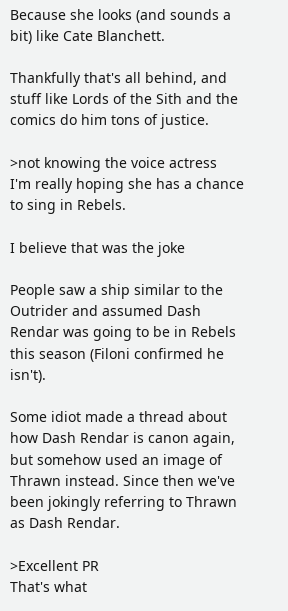Because she looks (and sounds a bit) like Cate Blanchett.

Thankfully that's all behind, and stuff like Lords of the Sith and the comics do him tons of justice.

>not knowing the voice actress
I'm really hoping she has a chance to sing in Rebels.

I believe that was the joke

People saw a ship similar to the Outrider and assumed Dash Rendar was going to be in Rebels this season (Filoni confirmed he isn't).

Some idiot made a thread about how Dash Rendar is canon again, but somehow used an image of Thrawn instead. Since then we've been jokingly referring to Thrawn as Dash Rendar.

>Excellent PR
That's what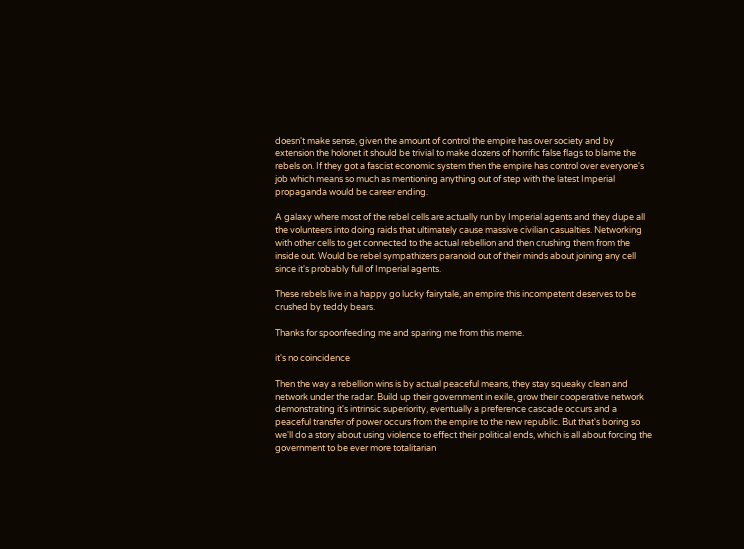doesn't make sense, given the amount of control the empire has over society and by extension the holonet it should be trivial to make dozens of horrific false flags to blame the rebels on. If they got a fascist economic system then the empire has control over everyone's job which means so much as mentioning anything out of step with the latest Imperial propaganda would be career ending.

A galaxy where most of the rebel cells are actually run by Imperial agents and they dupe all the volunteers into doing raids that ultimately cause massive civilian casualties. Networking with other cells to get connected to the actual rebellion and then crushing them from the inside out. Would be rebel sympathizers paranoid out of their minds about joining any cell since it's probably full of Imperial agents.

These rebels live in a happy go lucky fairytale, an empire this incompetent deserves to be crushed by teddy bears.

Thanks for spoonfeeding me and sparing me from this meme.

it's no coincidence

Then the way a rebellion wins is by actual peaceful means, they stay squeaky clean and network under the radar. Build up their government in exile, grow their cooperative network demonstrating it's intrinsic superiority, eventually a preference cascade occurs and a peaceful transfer of power occurs from the empire to the new republic. But that's boring so we'll do a story about using violence to effect their political ends, which is all about forcing the government to be ever more totalitarian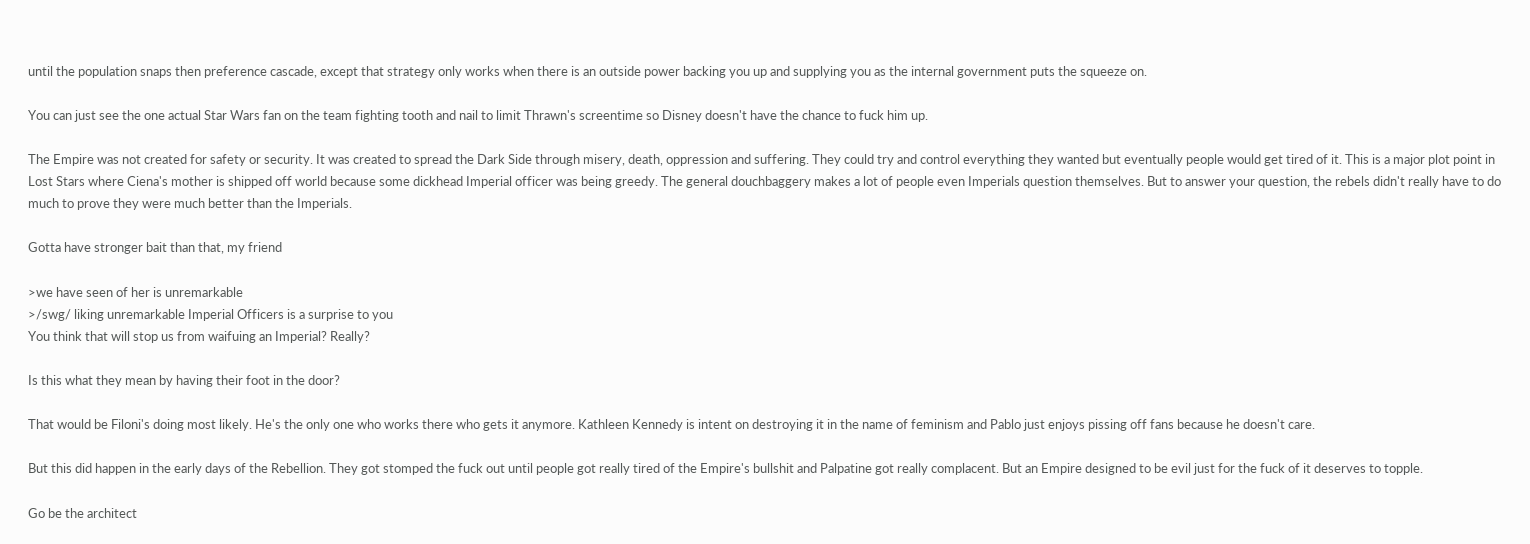until the population snaps then preference cascade, except that strategy only works when there is an outside power backing you up and supplying you as the internal government puts the squeeze on.

You can just see the one actual Star Wars fan on the team fighting tooth and nail to limit Thrawn's screentime so Disney doesn't have the chance to fuck him up.

The Empire was not created for safety or security. It was created to spread the Dark Side through misery, death, oppression and suffering. They could try and control everything they wanted but eventually people would get tired of it. This is a major plot point in Lost Stars where Ciena's mother is shipped off world because some dickhead Imperial officer was being greedy. The general douchbaggery makes a lot of people even Imperials question themselves. But to answer your question, the rebels didn't really have to do much to prove they were much better than the Imperials.

Gotta have stronger bait than that, my friend

>we have seen of her is unremarkable
>/swg/ liking unremarkable Imperial Officers is a surprise to you
You think that will stop us from waifuing an Imperial? Really?

Is this what they mean by having their foot in the door?

That would be Filoni's doing most likely. He's the only one who works there who gets it anymore. Kathleen Kennedy is intent on destroying it in the name of feminism and Pablo just enjoys pissing off fans because he doesn't care.

But this did happen in the early days of the Rebellion. They got stomped the fuck out until people got really tired of the Empire's bullshit and Palpatine got really complacent. But an Empire designed to be evil just for the fuck of it deserves to topple.

Go be the architect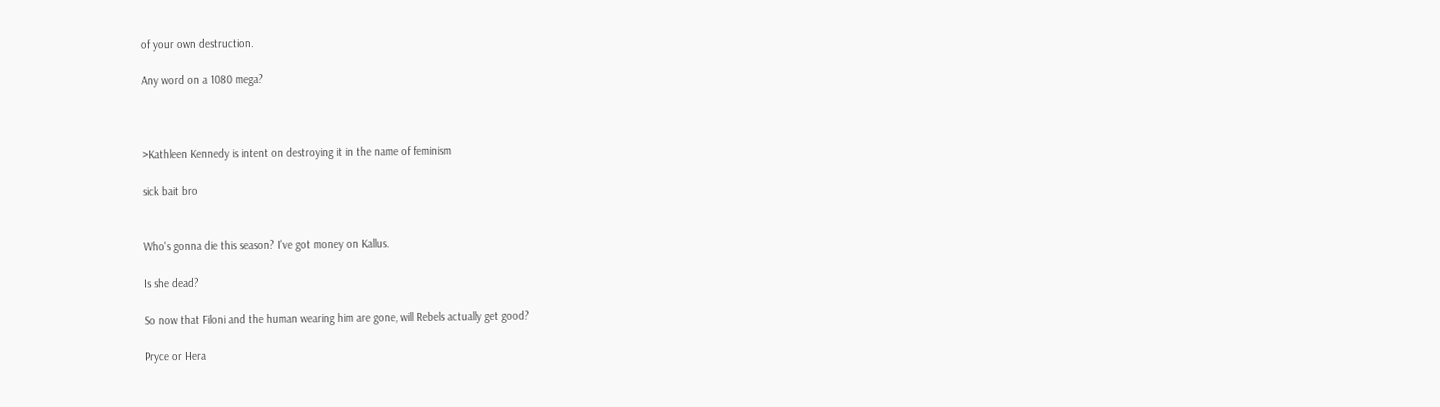of your own destruction.

Any word on a 1080 mega?



>Kathleen Kennedy is intent on destroying it in the name of feminism

sick bait bro


Who's gonna die this season? I've got money on Kallus.

Is she dead?

So now that Filoni and the human wearing him are gone, will Rebels actually get good?

Pryce or Hera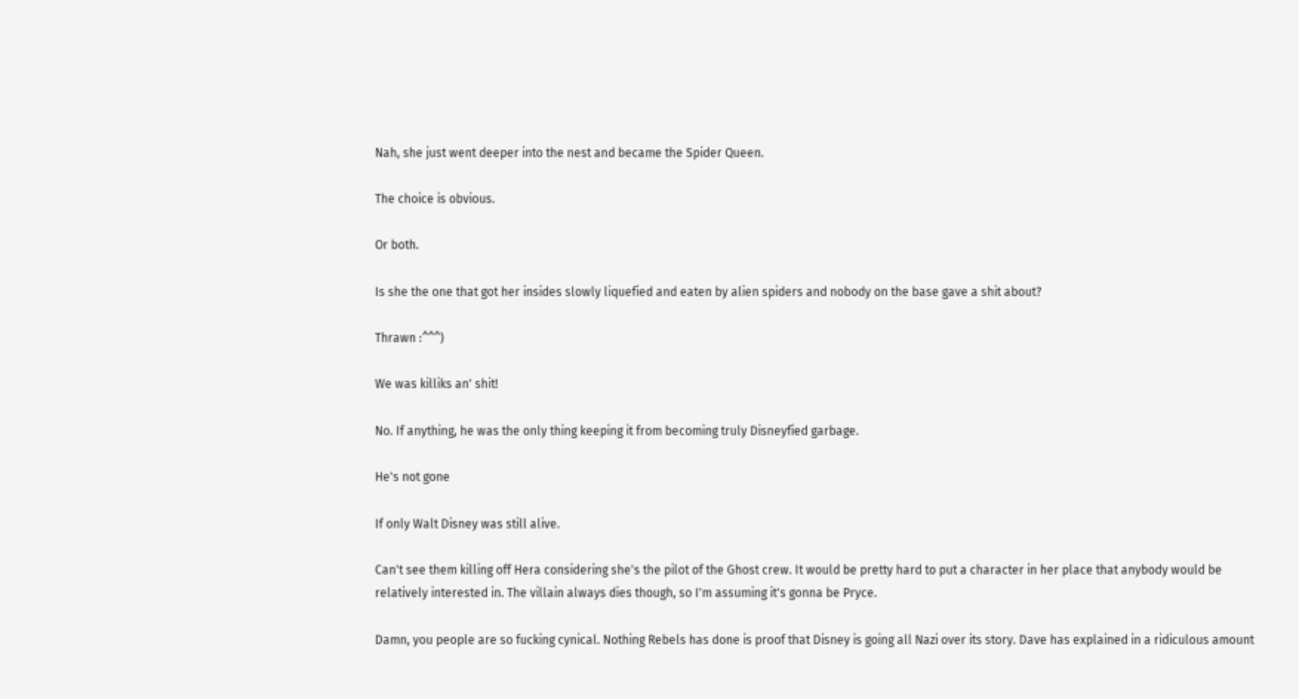Nah, she just went deeper into the nest and became the Spider Queen.

The choice is obvious.

Or both.

Is she the one that got her insides slowly liquefied and eaten by alien spiders and nobody on the base gave a shit about?

Thrawn :^^^)

We was killiks an' shit!

No. If anything, he was the only thing keeping it from becoming truly Disneyfied garbage.

He's not gone

If only Walt Disney was still alive.

Can't see them killing off Hera considering she's the pilot of the Ghost crew. It would be pretty hard to put a character in her place that anybody would be relatively interested in. The villain always dies though, so I'm assuming it's gonna be Pryce.

Damn, you people are so fucking cynical. Nothing Rebels has done is proof that Disney is going all Nazi over its story. Dave has explained in a ridiculous amount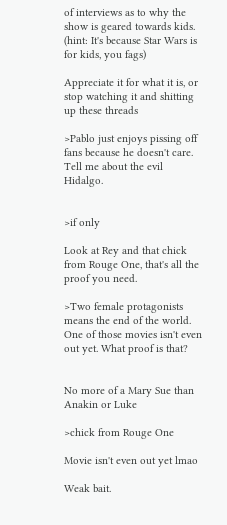of interviews as to why the show is geared towards kids. (hint: It's because Star Wars is for kids, you fags)

Appreciate it for what it is, or stop watching it and shitting up these threads

>Pablo just enjoys pissing off fans because he doesn't care.
Tell me about the evil Hidalgo.


>if only

Look at Rey and that chick from Rouge One, that's all the proof you need.

>Two female protagonists means the end of the world.
One of those movies isn't even out yet. What proof is that?


No more of a Mary Sue than Anakin or Luke

>chick from Rouge One

Movie isn't even out yet lmao

Weak bait.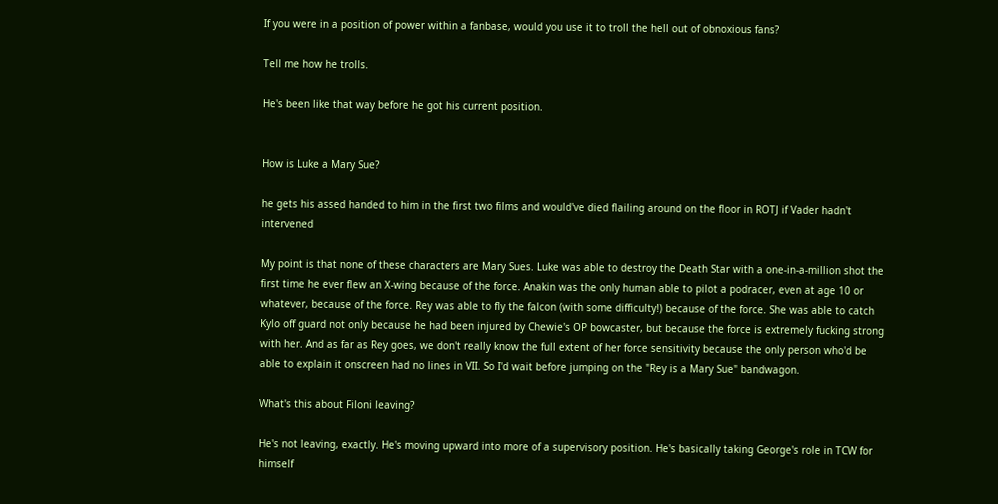If you were in a position of power within a fanbase, would you use it to troll the hell out of obnoxious fans?

Tell me how he trolls.

He's been like that way before he got his current position.


How is Luke a Mary Sue?

he gets his assed handed to him in the first two films and would've died flailing around on the floor in ROTJ if Vader hadn't intervened

My point is that none of these characters are Mary Sues. Luke was able to destroy the Death Star with a one-in-a-million shot the first time he ever flew an X-wing because of the force. Anakin was the only human able to pilot a podracer, even at age 10 or whatever, because of the force. Rey was able to fly the falcon (with some difficulty!) because of the force. She was able to catch Kylo off guard not only because he had been injured by Chewie's OP bowcaster, but because the force is extremely fucking strong with her. And as far as Rey goes, we don't really know the full extent of her force sensitivity because the only person who'd be able to explain it onscreen had no lines in VII. So I'd wait before jumping on the "Rey is a Mary Sue" bandwagon.

What's this about Filoni leaving?

He's not leaving, exactly. He's moving upward into more of a supervisory position. He's basically taking George's role in TCW for himself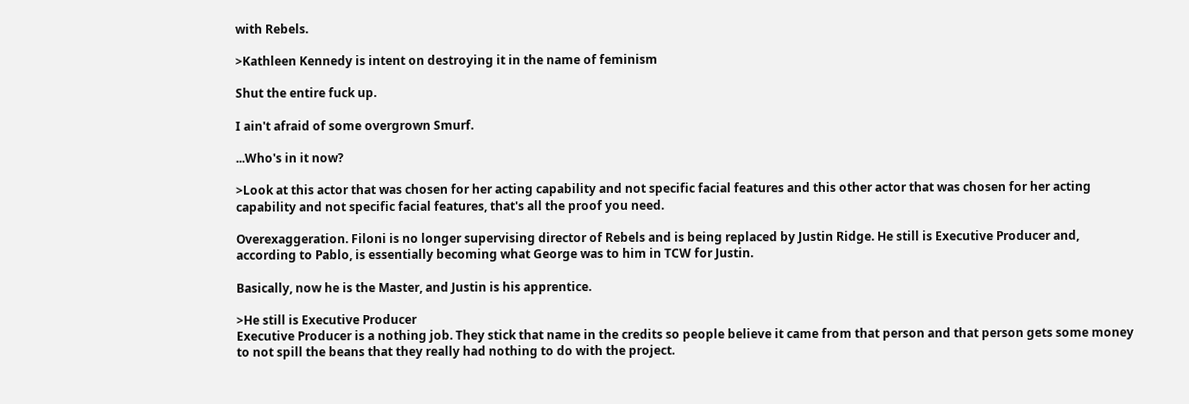with Rebels.

>Kathleen Kennedy is intent on destroying it in the name of feminism

Shut the entire fuck up.

I ain't afraid of some overgrown Smurf.

...Who's in it now?

>Look at this actor that was chosen for her acting capability and not specific facial features and this other actor that was chosen for her acting capability and not specific facial features, that's all the proof you need.

Overexaggeration. Filoni is no longer supervising director of Rebels and is being replaced by Justin Ridge. He still is Executive Producer and, according to Pablo, is essentially becoming what George was to him in TCW for Justin.

Basically, now he is the Master, and Justin is his apprentice.

>He still is Executive Producer
Executive Producer is a nothing job. They stick that name in the credits so people believe it came from that person and that person gets some money to not spill the beans that they really had nothing to do with the project.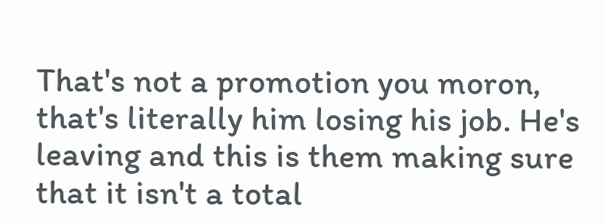That's not a promotion you moron, that's literally him losing his job. He's leaving and this is them making sure that it isn't a total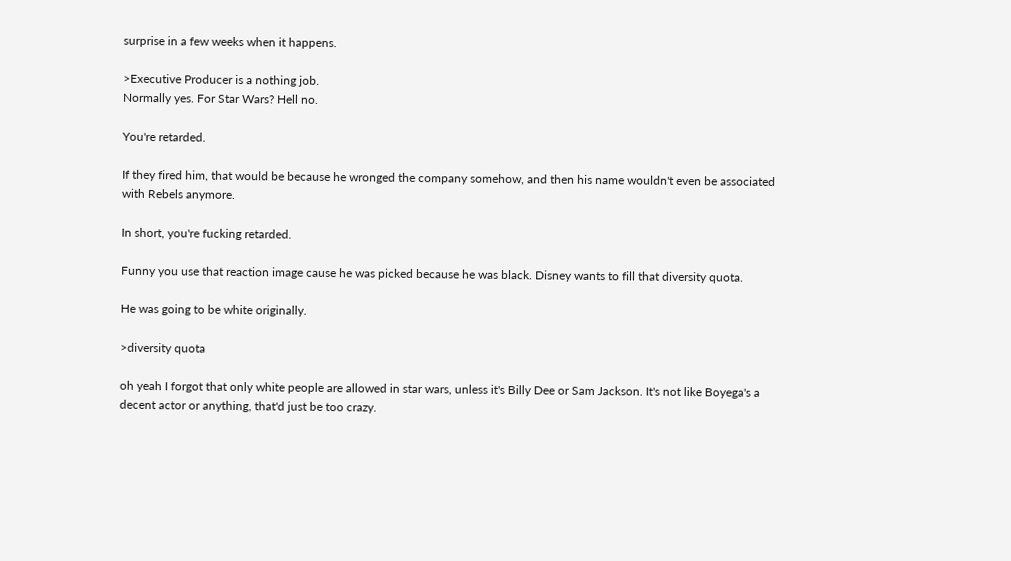surprise in a few weeks when it happens.

>Executive Producer is a nothing job.
Normally yes. For Star Wars? Hell no.

You're retarded.

If they fired him, that would be because he wronged the company somehow, and then his name wouldn't even be associated with Rebels anymore.

In short, you're fucking retarded.

Funny you use that reaction image cause he was picked because he was black. Disney wants to fill that diversity quota.

He was going to be white originally.

>diversity quota

oh yeah I forgot that only white people are allowed in star wars, unless it's Billy Dee or Sam Jackson. It's not like Boyega's a decent actor or anything, that'd just be too crazy.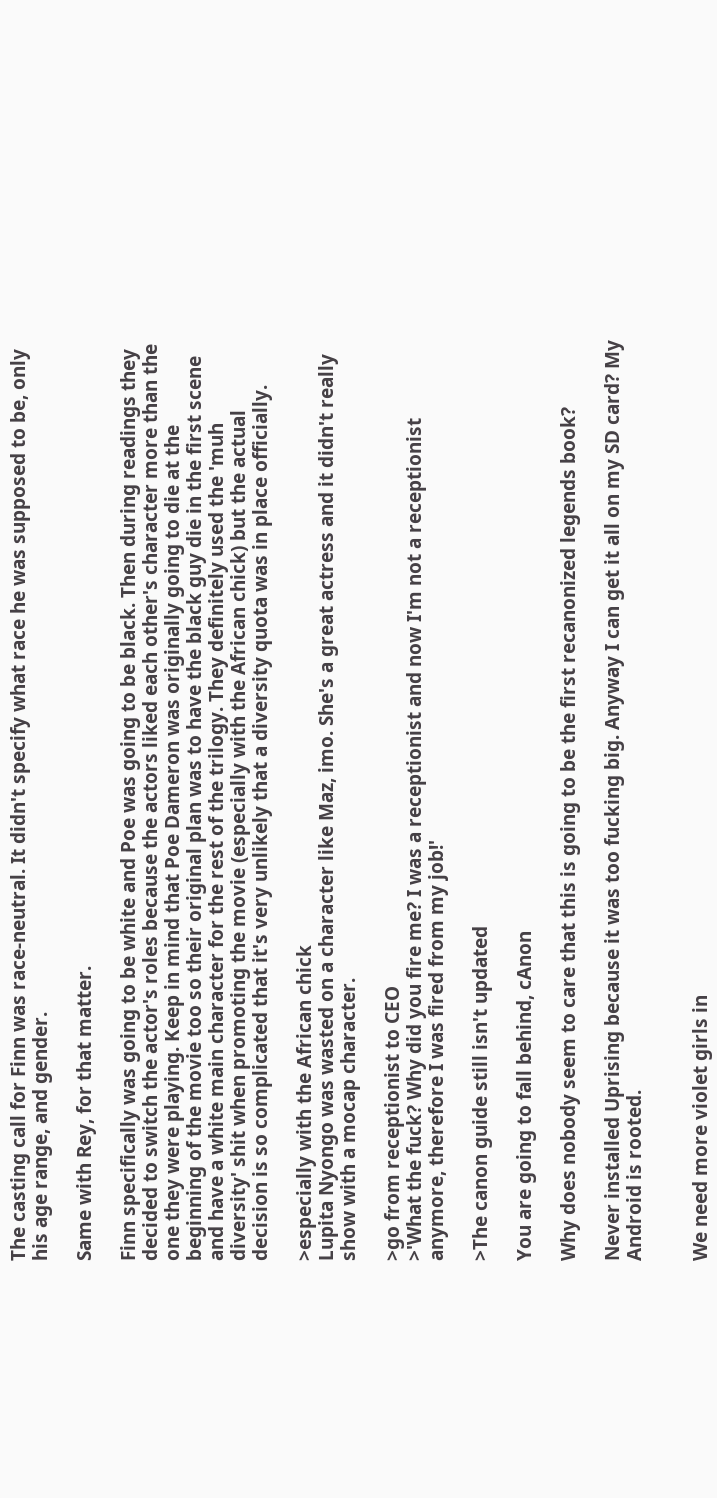The casting call for Finn was race-neutral. It didn't specify what race he was supposed to be, only his age range, and gender.

Same with Rey, for that matter.

Finn specifically was going to be white and Poe was going to be black. Then during readings they decided to switch the actor's roles because the actors liked each other's character more than the one they were playing. Keep in mind that Poe Dameron was originally going to die at the beginning of the movie too so their original plan was to have the black guy die in the first scene and have a white main character for the rest of the trilogy. They definitely used the 'muh diversity' shit when promoting the movie (especially with the African chick) but the actual decision is so complicated that it's very unlikely that a diversity quota was in place officially.

>especially with the African chick
Lupita Nyongo was wasted on a character like Maz, imo. She's a great actress and it didn't really show with a mocap character.

>go from receptionist to CEO
>'What the fuck? Why did you fire me? I was a receptionist and now I'm not a receptionist anymore, therefore I was fired from my job!'

>The canon guide still isn't updated

You are going to fall behind, cAnon

Why does nobody seem to care that this is going to be the first recanonized legends book?

Never installed Uprising because it was too fucking big. Anyway I can get it all on my SD card? My Android is rooted.


We need more violet girls in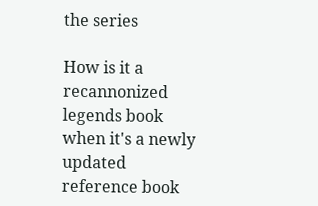the series

How is it a recannonized legends book when it's a newly updated reference book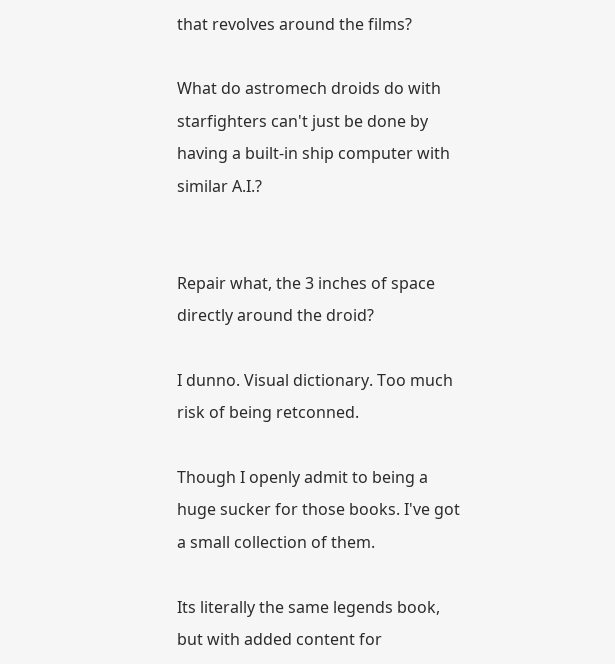that revolves around the films?

What do astromech droids do with starfighters can't just be done by having a built-in ship computer with similar A.I.?


Repair what, the 3 inches of space directly around the droid?

I dunno. Visual dictionary. Too much risk of being retconned.

Though I openly admit to being a huge sucker for those books. I've got a small collection of them.

Its literally the same legends book, but with added content for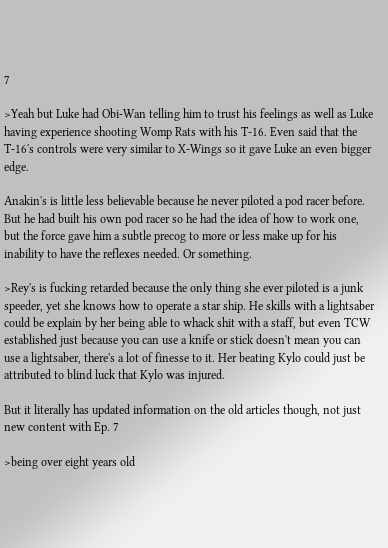7

>Yeah but Luke had Obi-Wan telling him to trust his feelings as well as Luke having experience shooting Womp Rats with his T-16. Even said that the T-16's controls were very similar to X-Wings so it gave Luke an even bigger edge.

Anakin's is little less believable because he never piloted a pod racer before. But he had built his own pod racer so he had the idea of how to work one, but the force gave him a subtle precog to more or less make up for his inability to have the reflexes needed. Or something.

>Rey's is fucking retarded because the only thing she ever piloted is a junk speeder, yet she knows how to operate a star ship. He skills with a lightsaber could be explain by her being able to whack shit with a staff, but even TCW established just because you can use a knife or stick doesn't mean you can use a lightsaber, there's a lot of finesse to it. Her beating Kylo could just be attributed to blind luck that Kylo was injured.

But it literally has updated information on the old articles though, not just new content with Ep. 7

>being over eight years old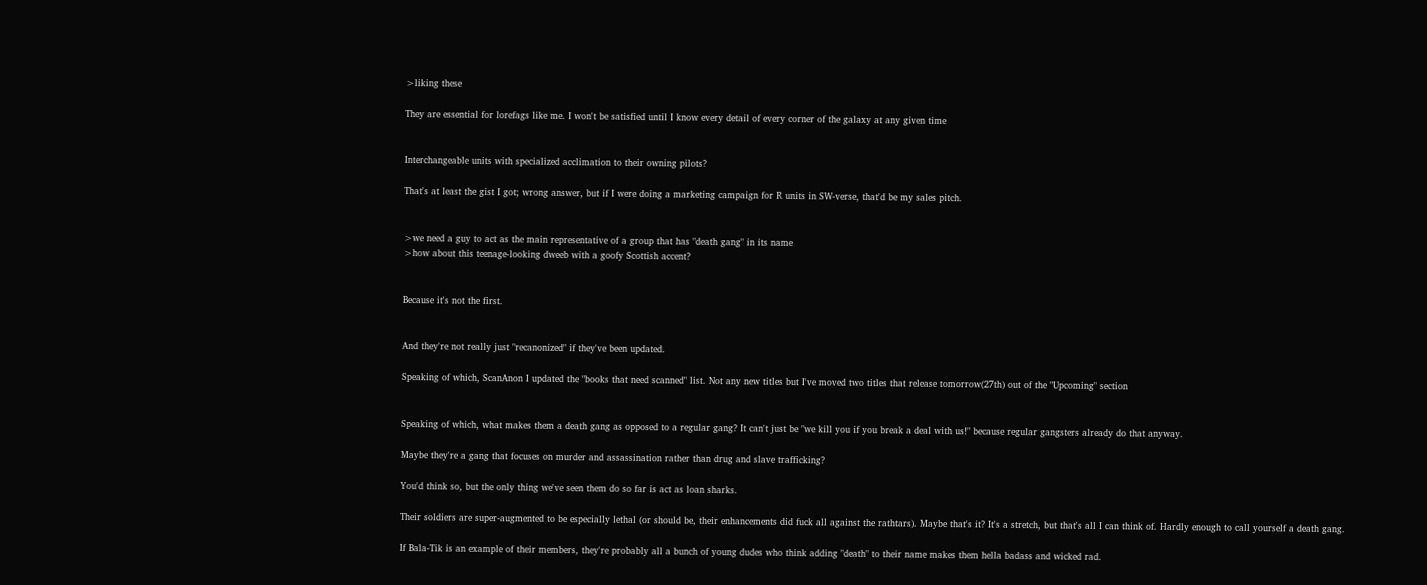>liking these

They are essential for lorefags like me. I won't be satisfied until I know every detail of every corner of the galaxy at any given time


Interchangeable units with specialized acclimation to their owning pilots?

That's at least the gist I got; wrong answer, but if I were doing a marketing campaign for R units in SW-verse, that'd be my sales pitch.


>we need a guy to act as the main representative of a group that has "death gang" in its name
>how about this teenage-looking dweeb with a goofy Scottish accent?


Because it's not the first.


And they're not really just "recanonized" if they've been updated.

Speaking of which, ScanAnon I updated the "books that need scanned" list. Not any new titles but I've moved two titles that release tomorrow(27th) out of the "Upcoming" section


Speaking of which, what makes them a death gang as opposed to a regular gang? It can't just be "we kill you if you break a deal with us!" because regular gangsters already do that anyway.

Maybe they're a gang that focuses on murder and assassination rather than drug and slave trafficking?

You'd think so, but the only thing we've seen them do so far is act as loan sharks.

Their soldiers are super-augmented to be especially lethal (or should be, their enhancements did fuck all against the rathtars). Maybe that's it? It's a stretch, but that's all I can think of. Hardly enough to call yourself a death gang.

If Bala-Tik is an example of their members, they're probably all a bunch of young dudes who think adding "death" to their name makes them hella badass and wicked rad.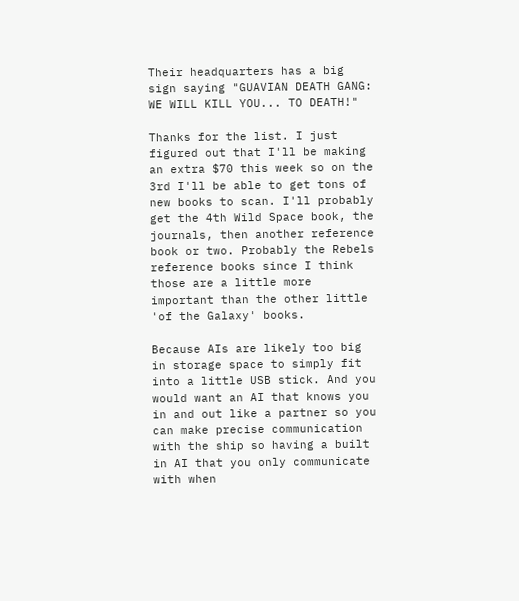Their headquarters has a big sign saying "GUAVIAN DEATH GANG: WE WILL KILL YOU... TO DEATH!"

Thanks for the list. I just figured out that I'll be making an extra $70 this week so on the 3rd I'll be able to get tons of new books to scan. I'll probably get the 4th Wild Space book, the journals, then another reference book or two. Probably the Rebels reference books since I think those are a little more important than the other little 'of the Galaxy' books.

Because AIs are likely too big in storage space to simply fit into a little USB stick. And you would want an AI that knows you in and out like a partner so you can make precise communication with the ship so having a built in AI that you only communicate with when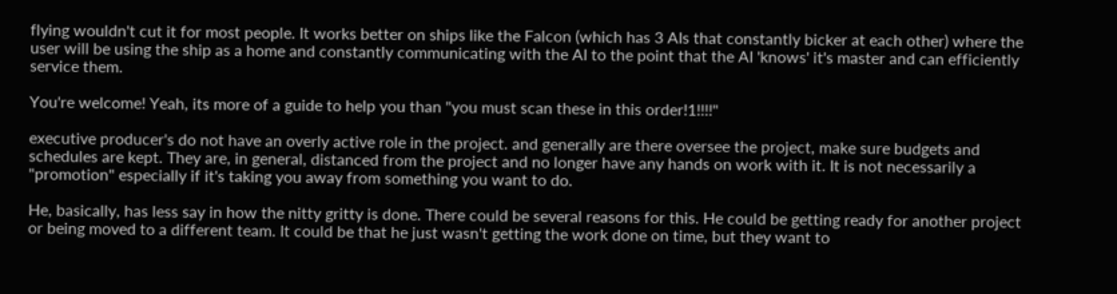flying wouldn't cut it for most people. It works better on ships like the Falcon (which has 3 AIs that constantly bicker at each other) where the user will be using the ship as a home and constantly communicating with the AI to the point that the AI 'knows' it's master and can efficiently service them.

You're welcome! Yeah, its more of a guide to help you than "you must scan these in this order!1!!!!"

executive producer's do not have an overly active role in the project. and generally are there oversee the project, make sure budgets and schedules are kept. They are, in general, distanced from the project and no longer have any hands on work with it. It is not necessarily a "promotion" especially if it's taking you away from something you want to do.

He, basically, has less say in how the nitty gritty is done. There could be several reasons for this. He could be getting ready for another project or being moved to a different team. It could be that he just wasn't getting the work done on time, but they want to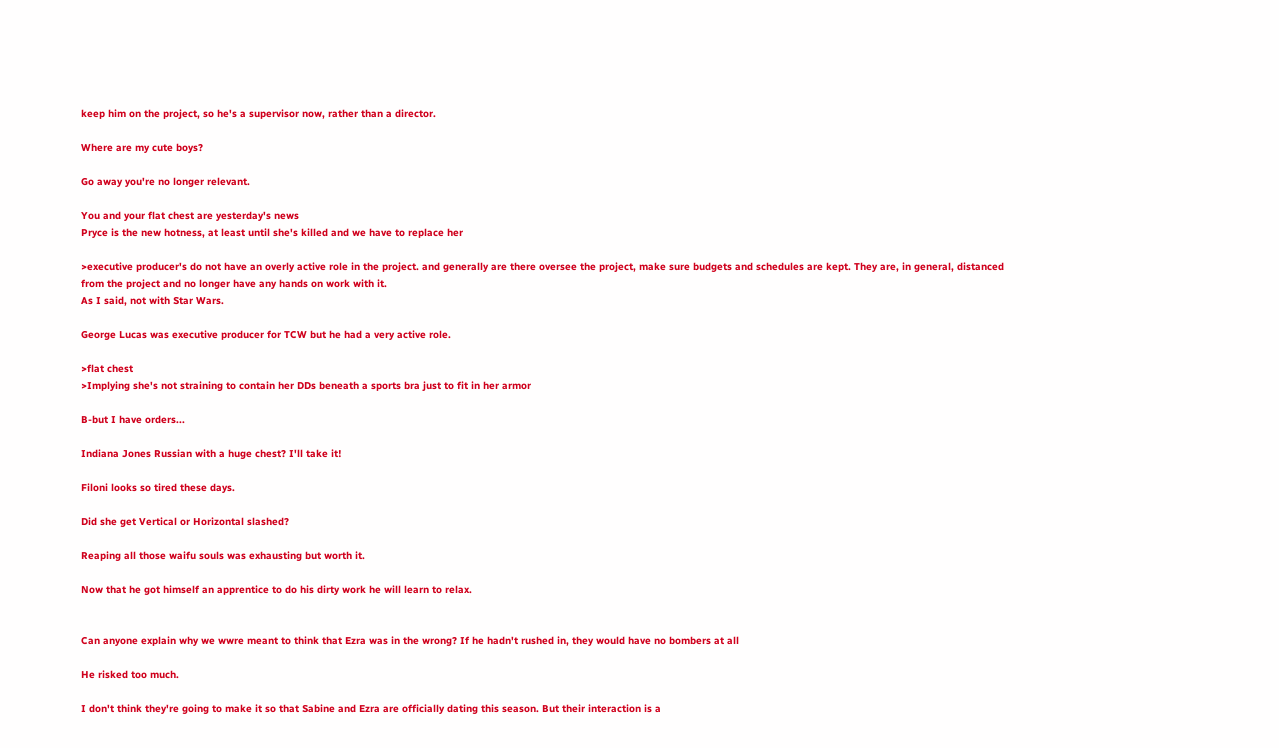keep him on the project, so he's a supervisor now, rather than a director.

Where are my cute boys?

Go away you're no longer relevant.

You and your flat chest are yesterday's news
Pryce is the new hotness, at least until she's killed and we have to replace her

>executive producer's do not have an overly active role in the project. and generally are there oversee the project, make sure budgets and schedules are kept. They are, in general, distanced from the project and no longer have any hands on work with it.
As I said, not with Star Wars.

George Lucas was executive producer for TCW but he had a very active role.

>flat chest
>Implying she's not straining to contain her DDs beneath a sports bra just to fit in her armor

B-but I have orders...

Indiana Jones Russian with a huge chest? I'll take it!

Filoni looks so tired these days.

Did she get Vertical or Horizontal slashed?

Reaping all those waifu souls was exhausting but worth it.

Now that he got himself an apprentice to do his dirty work he will learn to relax.


Can anyone explain why we wwre meant to think that Ezra was in the wrong? If he hadn't rushed in, they would have no bombers at all

He risked too much.

I don't think they're going to make it so that Sabine and Ezra are officially dating this season. But their interaction is a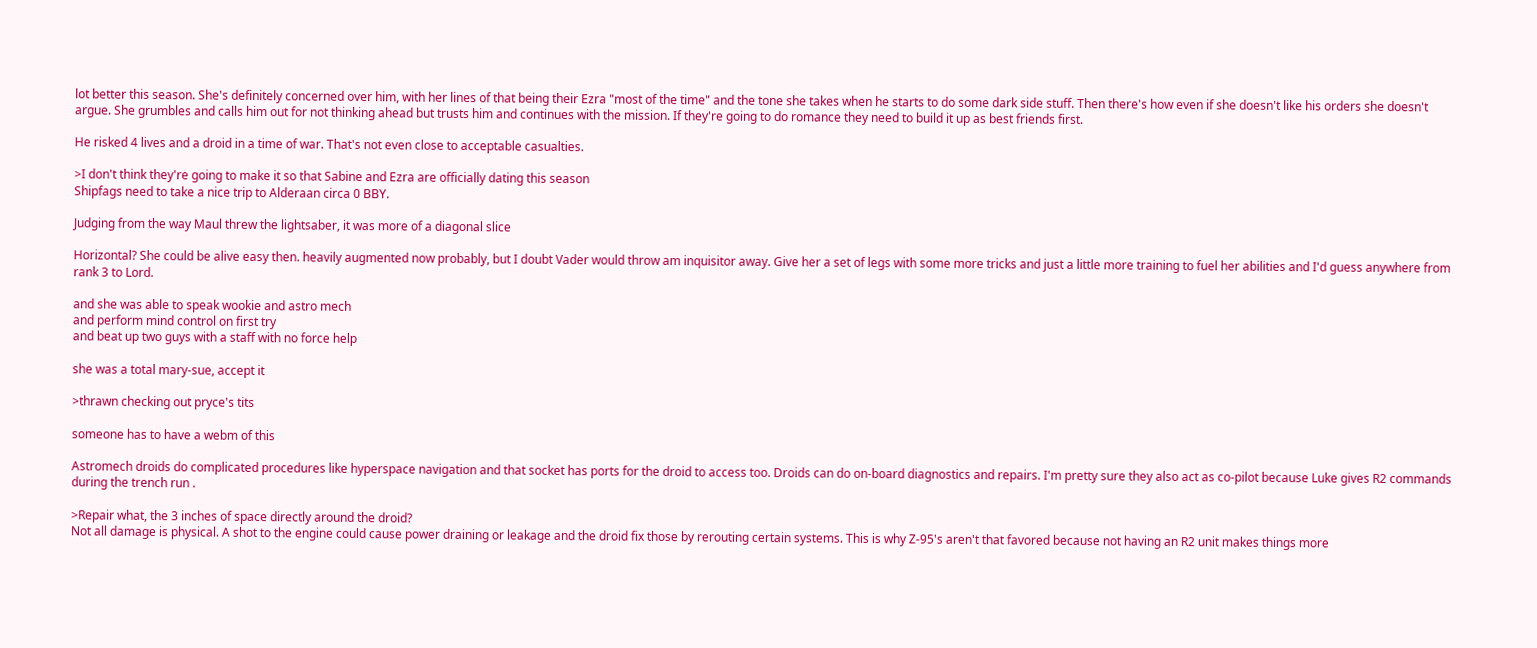lot better this season. She's definitely concerned over him, with her lines of that being their Ezra "most of the time" and the tone she takes when he starts to do some dark side stuff. Then there's how even if she doesn't like his orders she doesn't argue. She grumbles and calls him out for not thinking ahead but trusts him and continues with the mission. If they're going to do romance they need to build it up as best friends first.

He risked 4 lives and a droid in a time of war. That's not even close to acceptable casualties.

>I don't think they're going to make it so that Sabine and Ezra are officially dating this season
Shipfags need to take a nice trip to Alderaan circa 0 BBY.

Judging from the way Maul threw the lightsaber, it was more of a diagonal slice

Horizontal? She could be alive easy then. heavily augmented now probably, but I doubt Vader would throw am inquisitor away. Give her a set of legs with some more tricks and just a little more training to fuel her abilities and I'd guess anywhere from rank 3 to Lord.

and she was able to speak wookie and astro mech
and perform mind control on first try
and beat up two guys with a staff with no force help

she was a total mary-sue, accept it

>thrawn checking out pryce's tits

someone has to have a webm of this

Astromech droids do complicated procedures like hyperspace navigation and that socket has ports for the droid to access too. Droids can do on-board diagnostics and repairs. I'm pretty sure they also act as co-pilot because Luke gives R2 commands during the trench run .

>Repair what, the 3 inches of space directly around the droid?
Not all damage is physical. A shot to the engine could cause power draining or leakage and the droid fix those by rerouting certain systems. This is why Z-95's aren't that favored because not having an R2 unit makes things more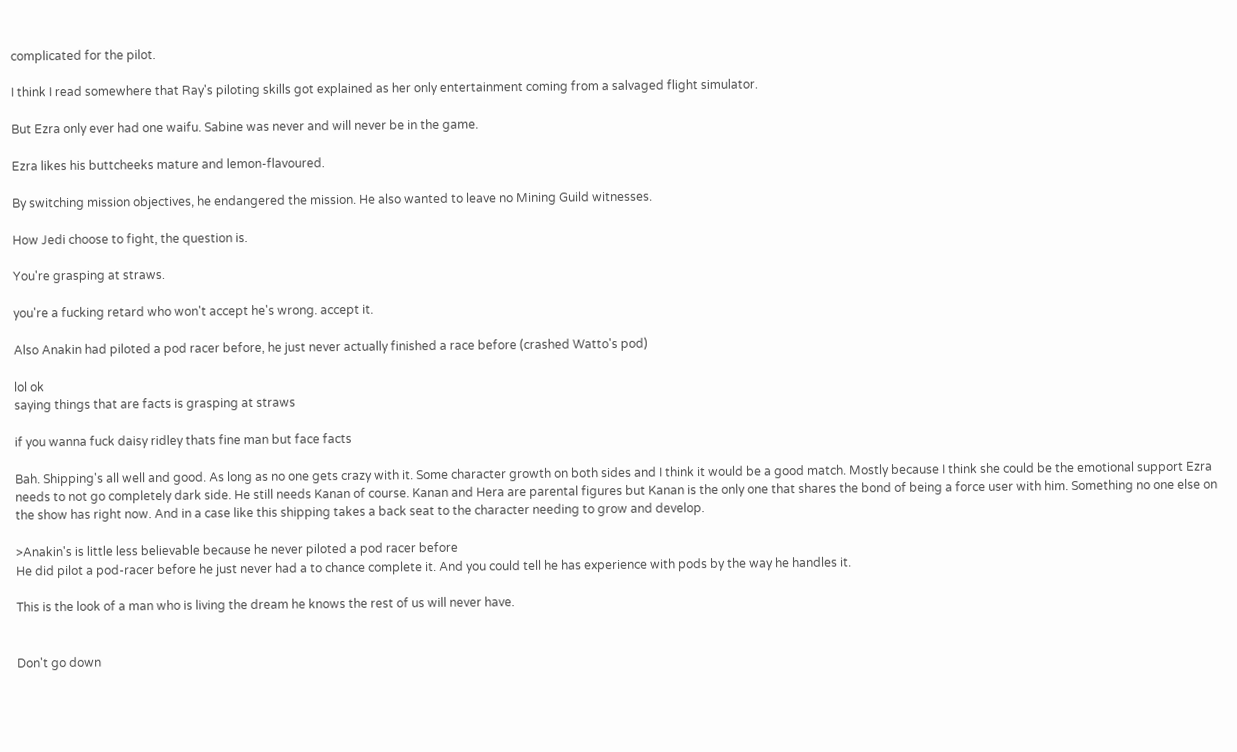complicated for the pilot.

I think I read somewhere that Ray's piloting skills got explained as her only entertainment coming from a salvaged flight simulator.

But Ezra only ever had one waifu. Sabine was never and will never be in the game.

Ezra likes his buttcheeks mature and lemon-flavoured.

By switching mission objectives, he endangered the mission. He also wanted to leave no Mining Guild witnesses.

How Jedi choose to fight, the question is.

You're grasping at straws.

you're a fucking retard who won't accept he's wrong. accept it.

Also Anakin had piloted a pod racer before, he just never actually finished a race before (crashed Watto's pod)

lol ok
saying things that are facts is grasping at straws

if you wanna fuck daisy ridley thats fine man but face facts

Bah. Shipping's all well and good. As long as no one gets crazy with it. Some character growth on both sides and I think it would be a good match. Mostly because I think she could be the emotional support Ezra needs to not go completely dark side. He still needs Kanan of course. Kanan and Hera are parental figures but Kanan is the only one that shares the bond of being a force user with him. Something no one else on the show has right now. And in a case like this shipping takes a back seat to the character needing to grow and develop.

>Anakin's is little less believable because he never piloted a pod racer before
He did pilot a pod-racer before he just never had a to chance complete it. And you could tell he has experience with pods by the way he handles it.

This is the look of a man who is living the dream he knows the rest of us will never have.


Don't go down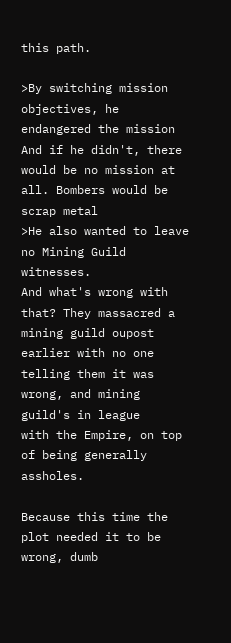this path.

>By switching mission objectives, he endangered the mission
And if he didn't, there would be no mission at all. Bombers would be scrap metal
>He also wanted to leave no Mining Guild witnesses.
And what's wrong with that? They massacred a mining guild oupost earlier with no one telling them it was wrong, and mining guild's in league
with the Empire, on top of being generally assholes.

Because this time the plot needed it to be wrong, dumb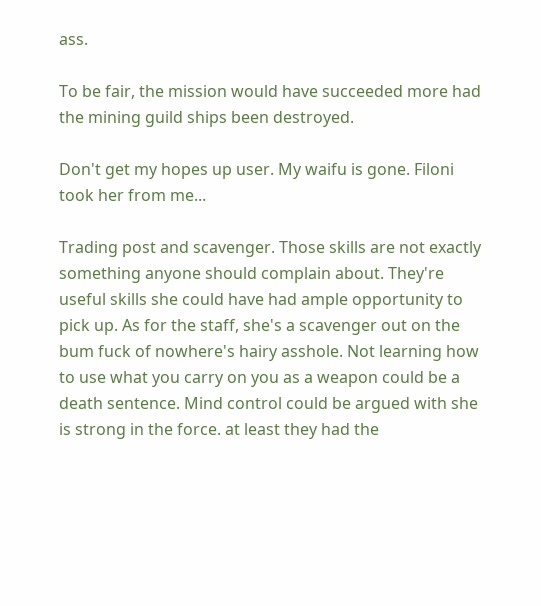ass.

To be fair, the mission would have succeeded more had the mining guild ships been destroyed.

Don't get my hopes up user. My waifu is gone. Filoni took her from me...

Trading post and scavenger. Those skills are not exactly something anyone should complain about. They're useful skills she could have had ample opportunity to pick up. As for the staff, she's a scavenger out on the bum fuck of nowhere's hairy asshole. Not learning how to use what you carry on you as a weapon could be a death sentence. Mind control could be argued with she is strong in the force. at least they had the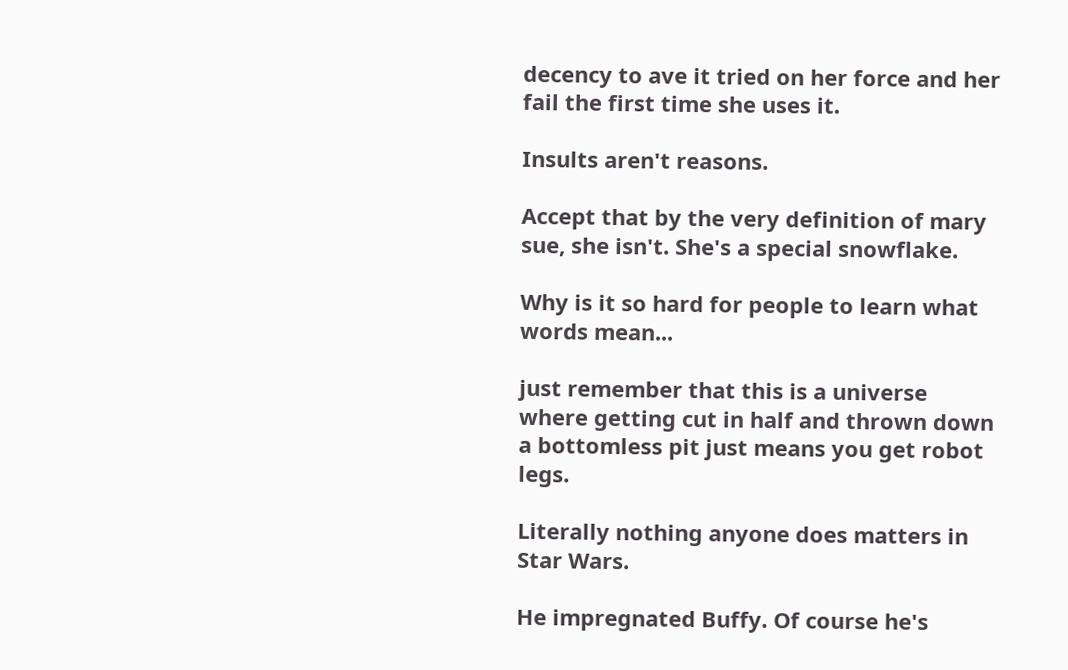decency to ave it tried on her force and her fail the first time she uses it.

Insults aren't reasons.

Accept that by the very definition of mary sue, she isn't. She's a special snowflake.

Why is it so hard for people to learn what words mean...

just remember that this is a universe where getting cut in half and thrown down a bottomless pit just means you get robot legs.

Literally nothing anyone does matters in Star Wars.

He impregnated Buffy. Of course he's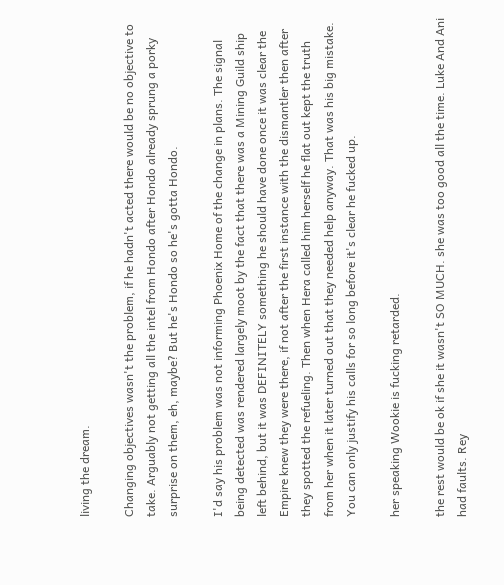living the dream.

Changing objectives wasn't the problem, if he hadn't acted there would be no objective to take. Arguably not getting all the intel from Hondo after Hondo already sprung a porky surprise on them, eh, maybe? But he's Hondo so he's gotta Hondo.

I'd say his problem was not informing Phoenix Home of the change in plans. The signal being detected was rendered largely moot by the fact that there was a Mining Guild ship left behind, but it was DEFINITELY something he should have done once it was clear the Empire knew they were there, if not after the first instance with the dismantler then after they spotted the refueling. Then when Hera called him herself he flat out kept the truth from her when it later turned out that they needed help anyway. That was his big mistake. You can only justify his calls for so long before it's clear he fucked up.

her speaking Wookie is fucking retarded.

the rest would be ok if she it wasn't SO MUCH. she was too good all the time. Luke And Ani had faults. Rey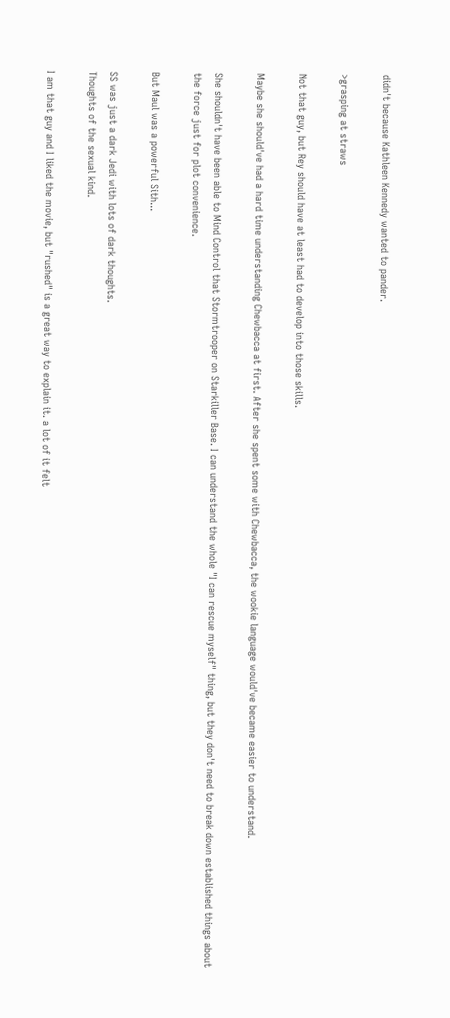didn't because Kathleen Kennedy wanted to pander.

>grasping at straws

Not that guy, but Rey should have at least had to develop into those skills.

Maybe she should've had a hard time understanding Chewbacca at first. After she spent some with Chewbacca, the wookie language would've became easier to understand.

She shouldn't have been able to Mind Control that Stormtrooper on Starkiller Base. I can understand the whole "I can rescue myself" thing, but they don't need to break down established things about the force just for plot convenience.

But Maul was a powerful Sith...

SS was just a dark Jedi with lots of dark thoughts.
Thoughts of the sexual kind.

I am that guy and I liked the movie, but "rushed" is a great way to explain it. a lot of it felt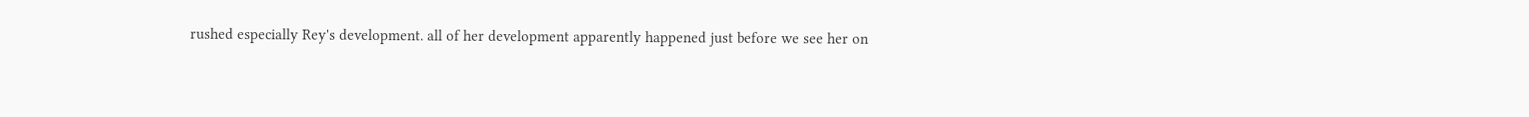rushed especially Rey's development. all of her development apparently happened just before we see her on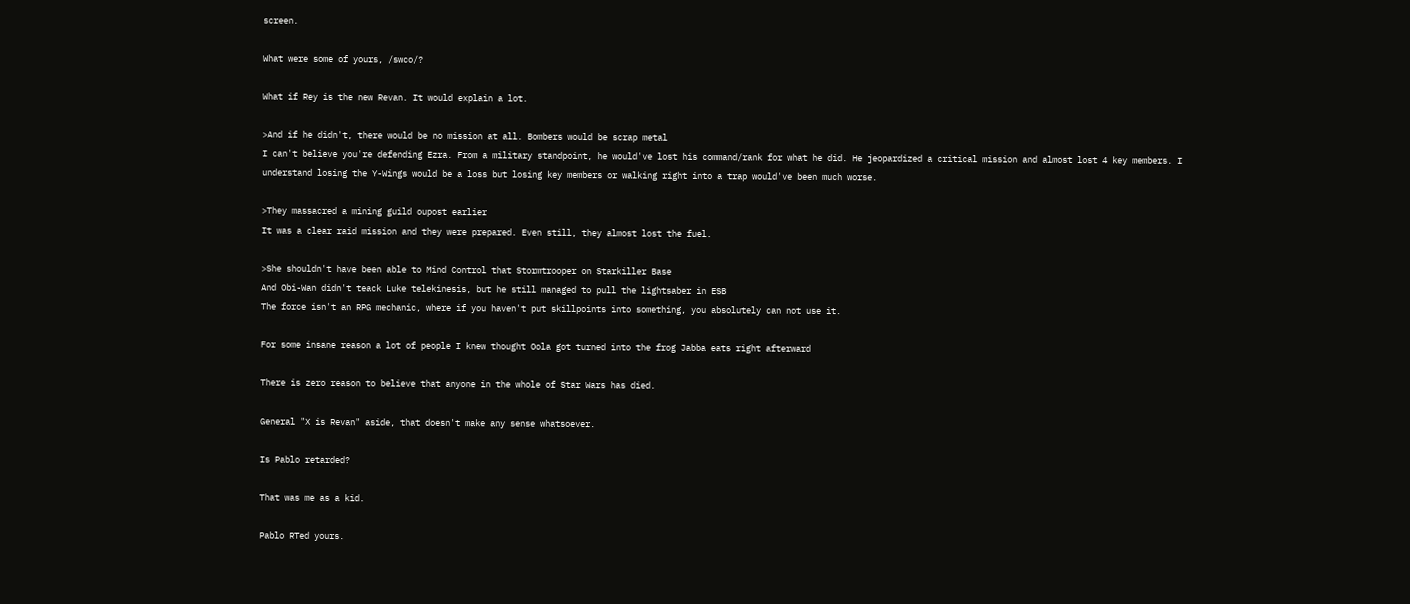screen.

What were some of yours, /swco/?

What if Rey is the new Revan. It would explain a lot.

>And if he didn't, there would be no mission at all. Bombers would be scrap metal
I can't believe you're defending Ezra. From a military standpoint, he would've lost his command/rank for what he did. He jeopardized a critical mission and almost lost 4 key members. I understand losing the Y-Wings would be a loss but losing key members or walking right into a trap would've been much worse.

>They massacred a mining guild oupost earlier
It was a clear raid mission and they were prepared. Even still, they almost lost the fuel.

>She shouldn't have been able to Mind Control that Stormtrooper on Starkiller Base
And Obi-Wan didn't teack Luke telekinesis, but he still managed to pull the lightsaber in ESB
The force isn't an RPG mechanic, where if you haven't put skillpoints into something, you absolutely can not use it.

For some insane reason a lot of people I knew thought Oola got turned into the frog Jabba eats right afterward

There is zero reason to believe that anyone in the whole of Star Wars has died.

General "X is Revan" aside, that doesn't make any sense whatsoever.

Is Pablo retarded?

That was me as a kid.

Pablo RTed yours.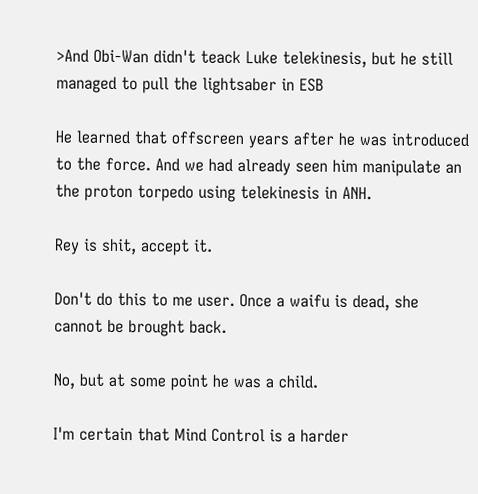>And Obi-Wan didn't teack Luke telekinesis, but he still managed to pull the lightsaber in ESB

He learned that offscreen years after he was introduced to the force. And we had already seen him manipulate an the proton torpedo using telekinesis in ANH.

Rey is shit, accept it.

Don't do this to me user. Once a waifu is dead, she cannot be brought back.

No, but at some point he was a child.

I'm certain that Mind Control is a harder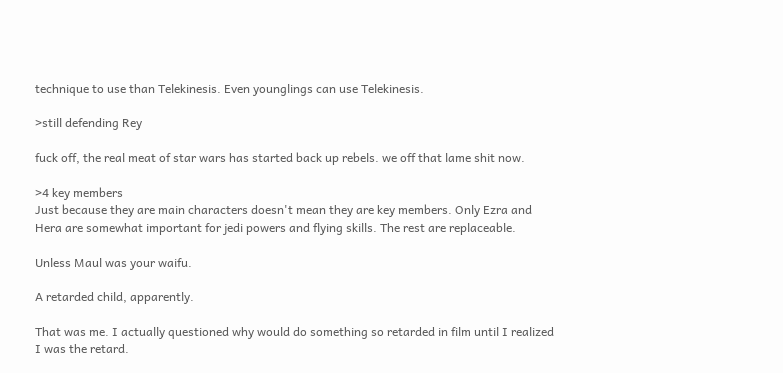technique to use than Telekinesis. Even younglings can use Telekinesis.

>still defending Rey

fuck off, the real meat of star wars has started back up rebels. we off that lame shit now.

>4 key members
Just because they are main characters doesn't mean they are key members. Only Ezra and Hera are somewhat important for jedi powers and flying skills. The rest are replaceable.

Unless Maul was your waifu.

A retarded child, apparently.

That was me. I actually questioned why would do something so retarded in film until I realized I was the retard.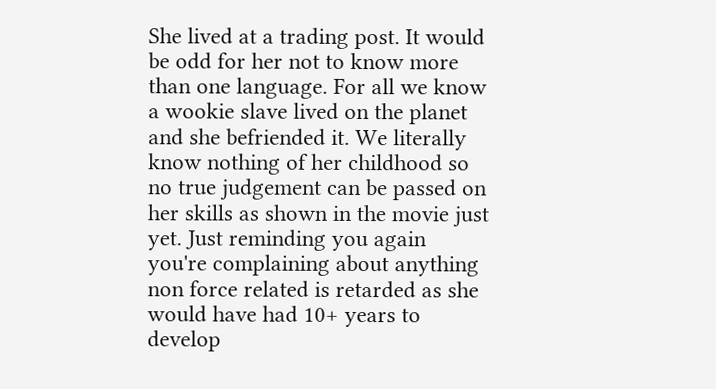She lived at a trading post. It would be odd for her not to know more than one language. For all we know a wookie slave lived on the planet and she befriended it. We literally know nothing of her childhood so no true judgement can be passed on her skills as shown in the movie just yet. Just reminding you again you're complaining about anything non force related is retarded as she would have had 10+ years to develop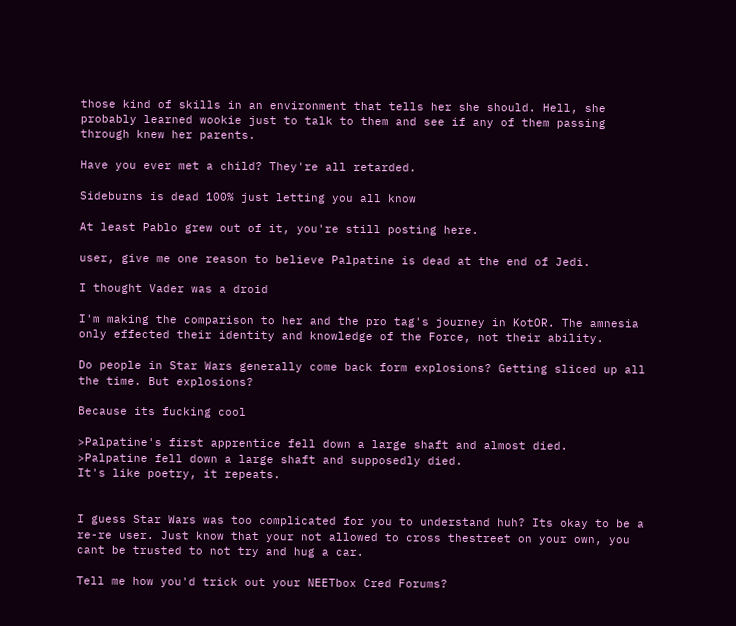those kind of skills in an environment that tells her she should. Hell, she probably learned wookie just to talk to them and see if any of them passing through knew her parents.

Have you ever met a child? They're all retarded.

Sideburns is dead 100% just letting you all know

At least Pablo grew out of it, you're still posting here.

user, give me one reason to believe Palpatine is dead at the end of Jedi.

I thought Vader was a droid

I'm making the comparison to her and the pro tag's journey in KotOR. The amnesia only effected their identity and knowledge of the Force, not their ability.

Do people in Star Wars generally come back form explosions? Getting sliced up all the time. But explosions?

Because its fucking cool

>Palpatine's first apprentice fell down a large shaft and almost died.
>Palpatine fell down a large shaft and supposedly died.
It's like poetry, it repeats.


I guess Star Wars was too complicated for you to understand huh? Its okay to be a re-re user. Just know that your not allowed to cross thestreet on your own, you cant be trusted to not try and hug a car.

Tell me how you'd trick out your NEETbox Cred Forums?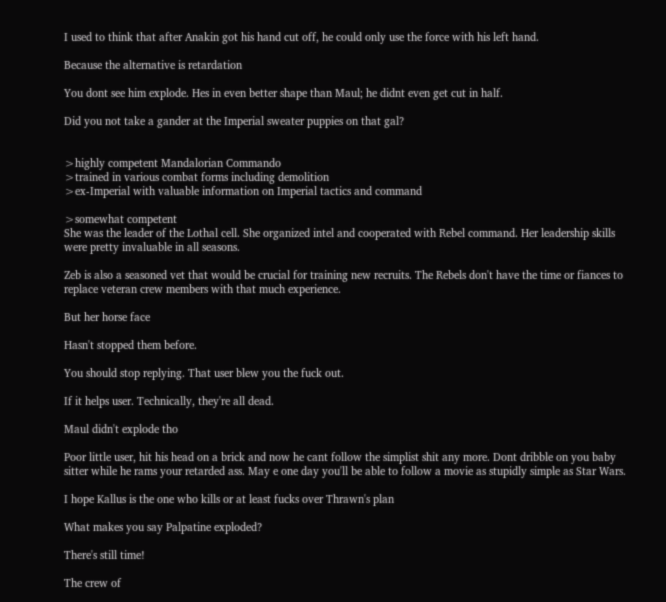I used to think that after Anakin got his hand cut off, he could only use the force with his left hand.

Because the alternative is retardation

You dont see him explode. Hes in even better shape than Maul; he didnt even get cut in half.

Did you not take a gander at the Imperial sweater puppies on that gal?


>highly competent Mandalorian Commando
>trained in various combat forms including demolition
>ex-Imperial with valuable information on Imperial tactics and command

>somewhat competent
She was the leader of the Lothal cell. She organized intel and cooperated with Rebel command. Her leadership skills were pretty invaluable in all seasons.

Zeb is also a seasoned vet that would be crucial for training new recruits. The Rebels don't have the time or fiances to replace veteran crew members with that much experience.

But her horse face

Hasn't stopped them before.

You should stop replying. That user blew you the fuck out.

If it helps user. Technically, they're all dead.

Maul didn't explode tho

Poor little user, hit his head on a brick and now he cant follow the simplist shit any more. Dont dribble on you baby sitter while he rams your retarded ass. May e one day you'll be able to follow a movie as stupidly simple as Star Wars.

I hope Kallus is the one who kills or at least fucks over Thrawn's plan

What makes you say Palpatine exploded?

There's still time!

The crew of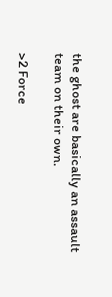the ghost are basically an assault team on their own.

>2 Force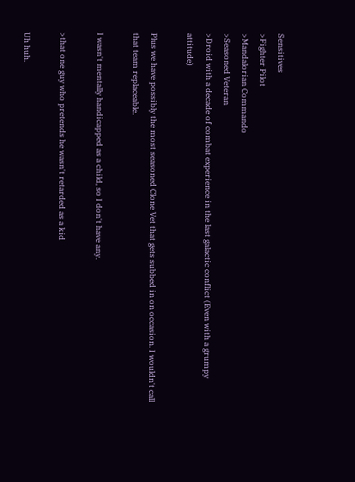Sensitives
>Fighter Pilot
>Mandalorian Commando
>Seasoned Veteran
>Droid with a decade of combat experience in the last galactic conflict (Even with a grumpy attitude)

Plus we have possibly the most seasoned Clone Vet that gets subbed in on occasion. I wouldn't call that team replaceable.

I wasn't mentally handicapped as a child, so I don't have any.

>that one guy who pretends he wasn't retarded as a kid

Uh huh.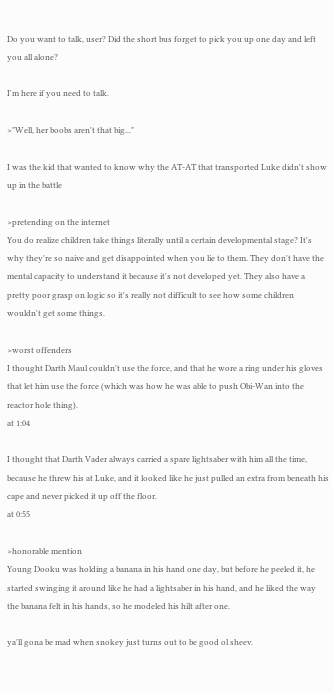Do you want to talk, user? Did the short bus forget to pick you up one day and left you all alone?

I'm here if you need to talk.

>"Well, her boobs aren't that big..."

I was the kid that wanted to know why the AT-AT that transported Luke didn't show up in the battle

>pretending on the internet
You do realize children take things literally until a certain developmental stage? It's why they're so naive and get disappointed when you lie to them. They don't have the mental capacity to understand it because it's not developed yet. They also have a pretty poor grasp on logic so it's really not difficult to see how some children wouldn't get some things.

>worst offenders
I thought Darth Maul couldn't use the force, and that he wore a ring under his gloves that let him use the force (which was how he was able to push Obi-Wan into the reactor hole thing).
at 1:04

I thought that Darth Vader always carried a spare lightsaber with him all the time, because he threw his at Luke, and it looked like he just pulled an extra from beneath his cape and never picked it up off the floor.
at 0:55

>honorable mention
Young Dooku was holding a banana in his hand one day, but before he peeled it, he started swinging it around like he had a lightsaber in his hand, and he liked the way the banana felt in his hands, so he modeled his hilt after one.

ya'll gona be mad when snokey just turns out to be good ol sheev.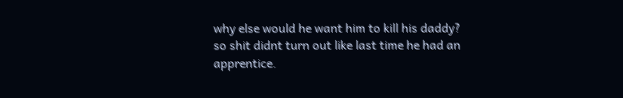why else would he want him to kill his daddy? so shit didnt turn out like last time he had an apprentice.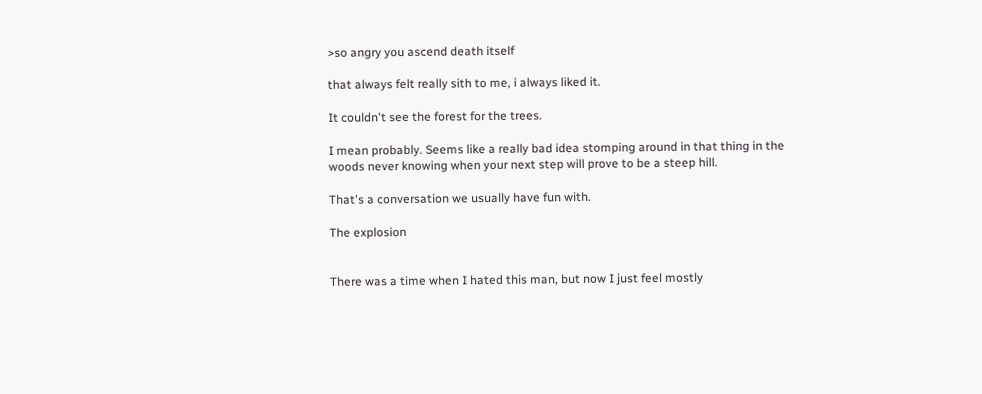>so angry you ascend death itself

that always felt really sith to me, i always liked it.

It couldn't see the forest for the trees.

I mean probably. Seems like a really bad idea stomping around in that thing in the woods never knowing when your next step will prove to be a steep hill.

That's a conversation we usually have fun with.

The explosion


There was a time when I hated this man, but now I just feel mostly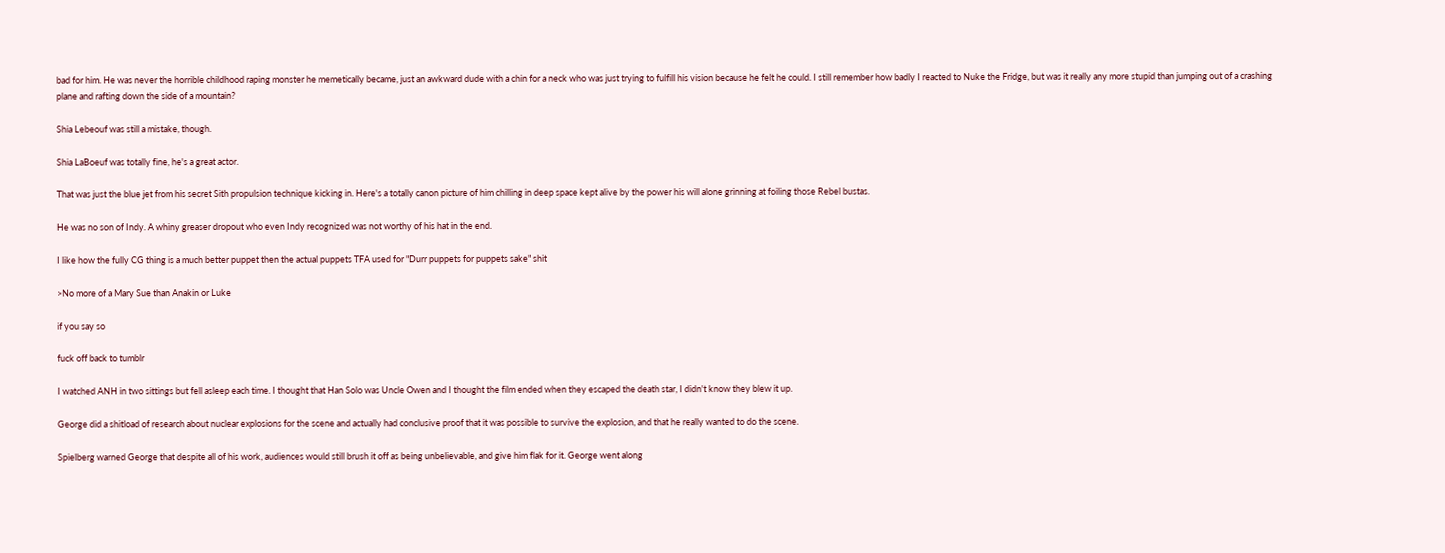bad for him. He was never the horrible childhood raping monster he memetically became, just an awkward dude with a chin for a neck who was just trying to fulfill his vision because he felt he could. I still remember how badly I reacted to Nuke the Fridge, but was it really any more stupid than jumping out of a crashing plane and rafting down the side of a mountain?

Shia Lebeouf was still a mistake, though.

Shia LaBoeuf was totally fine, he's a great actor.

That was just the blue jet from his secret Sith propulsion technique kicking in. Here's a totally canon picture of him chilling in deep space kept alive by the power his will alone grinning at foiling those Rebel bustas.

He was no son of Indy. A whiny greaser dropout who even Indy recognized was not worthy of his hat in the end.

I like how the fully CG thing is a much better puppet then the actual puppets TFA used for "Durr puppets for puppets sake" shit

>No more of a Mary Sue than Anakin or Luke

if you say so

fuck off back to tumblr

I watched ANH in two sittings but fell asleep each time. I thought that Han Solo was Uncle Owen and I thought the film ended when they escaped the death star, I didn't know they blew it up.

George did a shitload of research about nuclear explosions for the scene and actually had conclusive proof that it was possible to survive the explosion, and that he really wanted to do the scene.

Spielberg warned George that despite all of his work, audiences would still brush it off as being unbelievable, and give him flak for it. George went along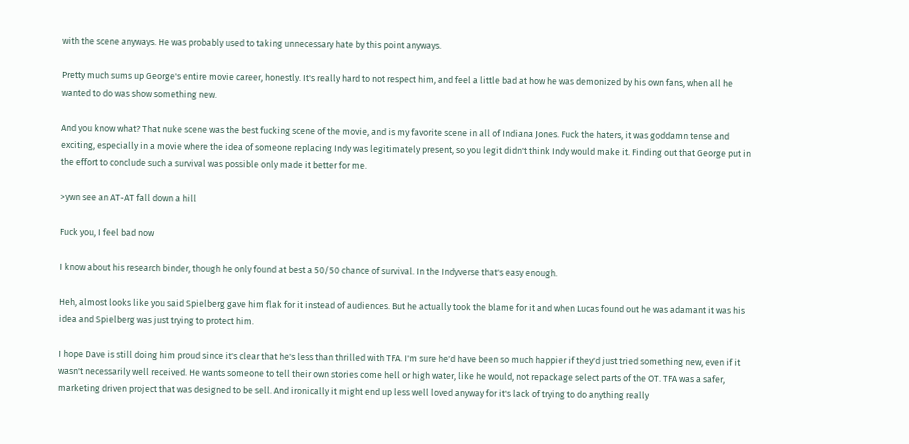with the scene anyways. He was probably used to taking unnecessary hate by this point anyways.

Pretty much sums up George's entire movie career, honestly. It's really hard to not respect him, and feel a little bad at how he was demonized by his own fans, when all he wanted to do was show something new.

And you know what? That nuke scene was the best fucking scene of the movie, and is my favorite scene in all of Indiana Jones. Fuck the haters, it was goddamn tense and exciting, especially in a movie where the idea of someone replacing Indy was legitimately present, so you legit didn't think Indy would make it. Finding out that George put in the effort to conclude such a survival was possible only made it better for me.

>ywn see an AT-AT fall down a hill

Fuck you, I feel bad now

I know about his research binder, though he only found at best a 50/50 chance of survival. In the Indyverse that's easy enough.

Heh, almost looks like you said Spielberg gave him flak for it instead of audiences. But he actually took the blame for it and when Lucas found out he was adamant it was his idea and Spielberg was just trying to protect him.

I hope Dave is still doing him proud since it's clear that he's less than thrilled with TFA. I'm sure he'd have been so much happier if they'd just tried something new, even if it wasn't necessarily well received. He wants someone to tell their own stories come hell or high water, like he would, not repackage select parts of the OT. TFA was a safer, marketing driven project that was designed to be sell. And ironically it might end up less well loved anyway for it's lack of trying to do anything really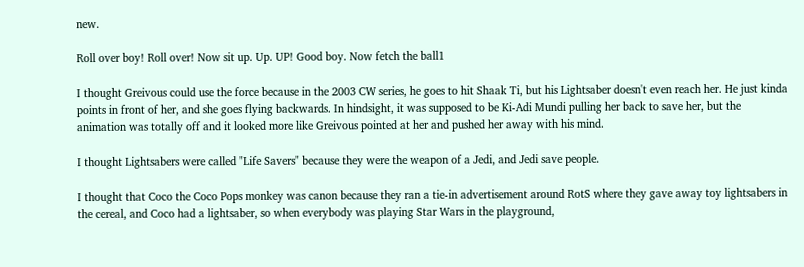new.

Roll over boy! Roll over! Now sit up. Up. UP! Good boy. Now fetch the ball1

I thought Greivous could use the force because in the 2003 CW series, he goes to hit Shaak Ti, but his Lightsaber doesn't even reach her. He just kinda points in front of her, and she goes flying backwards. In hindsight, it was supposed to be Ki-Adi Mundi pulling her back to save her, but the animation was totally off and it looked more like Greivous pointed at her and pushed her away with his mind.

I thought Lightsabers were called "Life Savers" because they were the weapon of a Jedi, and Jedi save people.

I thought that Coco the Coco Pops monkey was canon because they ran a tie-in advertisement around RotS where they gave away toy lightsabers in the cereal, and Coco had a lightsaber, so when everybody was playing Star Wars in the playground,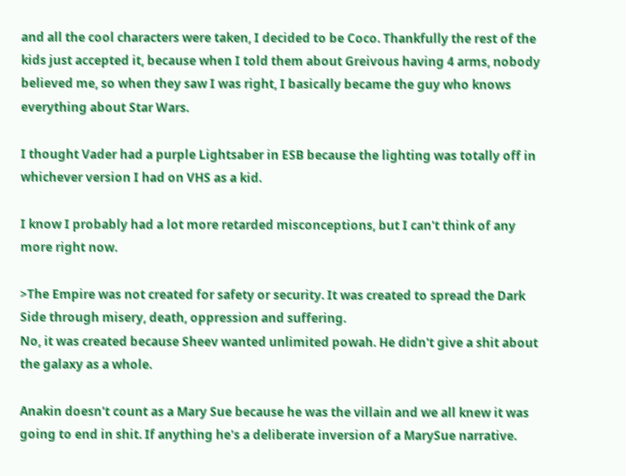and all the cool characters were taken, I decided to be Coco. Thankfully the rest of the kids just accepted it, because when I told them about Greivous having 4 arms, nobody believed me, so when they saw I was right, I basically became the guy who knows everything about Star Wars.

I thought Vader had a purple Lightsaber in ESB because the lighting was totally off in whichever version I had on VHS as a kid.

I know I probably had a lot more retarded misconceptions, but I can't think of any more right now.

>The Empire was not created for safety or security. It was created to spread the Dark Side through misery, death, oppression and suffering.
No, it was created because Sheev wanted unlimited powah. He didn't give a shit about the galaxy as a whole.

Anakin doesn't count as a Mary Sue because he was the villain and we all knew it was going to end in shit. If anything he's a deliberate inversion of a MarySue narrative.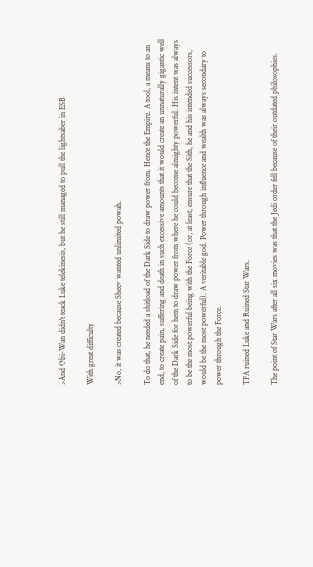>And Obi-Wan didn't teack Luke telekinesis, but he still managed to pull the lightsaber in ESB

With great difficulty

>No, it was created because Sheev wanted unlimited powah.

To do that, he needed a shitload of the Dark Side to draw power from. Hence the Empire. A tool, a means to an end, to create pain, suffering and death in such excessive amounts that it would create an unnaturally gigantic well of the Dark Side for hem to draw power from where he could become almighty powerful. His intent was always to be the most powerful being with the Force (or, at least, ensure that the Sith, he and his intended successors, would be the most powerful). A veritable god. Power through influence and wealth was always secondary to power through the Force.

TFA ruined Luke and Ruined Star Wars.

The point of Star Wars after all six movies was that the Jedi order fell because of their outdated philosophies.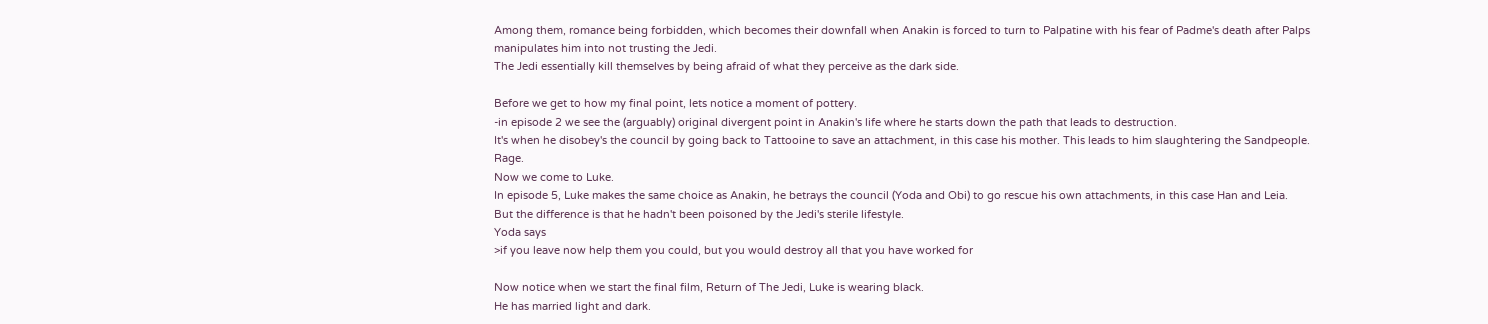Among them, romance being forbidden, which becomes their downfall when Anakin is forced to turn to Palpatine with his fear of Padme's death after Palps manipulates him into not trusting the Jedi.
The Jedi essentially kill themselves by being afraid of what they perceive as the dark side.

Before we get to how my final point, lets notice a moment of pottery.
-in episode 2 we see the (arguably) original divergent point in Anakin's life where he starts down the path that leads to destruction.
It's when he disobey's the council by going back to Tattooine to save an attachment, in this case his mother. This leads to him slaughtering the Sandpeople. Rage.
Now we come to Luke.
In episode 5, Luke makes the same choice as Anakin, he betrays the council (Yoda and Obi) to go rescue his own attachments, in this case Han and Leia.
But the difference is that he hadn't been poisoned by the Jedi's sterile lifestyle.
Yoda says
>if you leave now help them you could, but you would destroy all that you have worked for

Now notice when we start the final film, Return of The Jedi, Luke is wearing black.
He has married light and dark.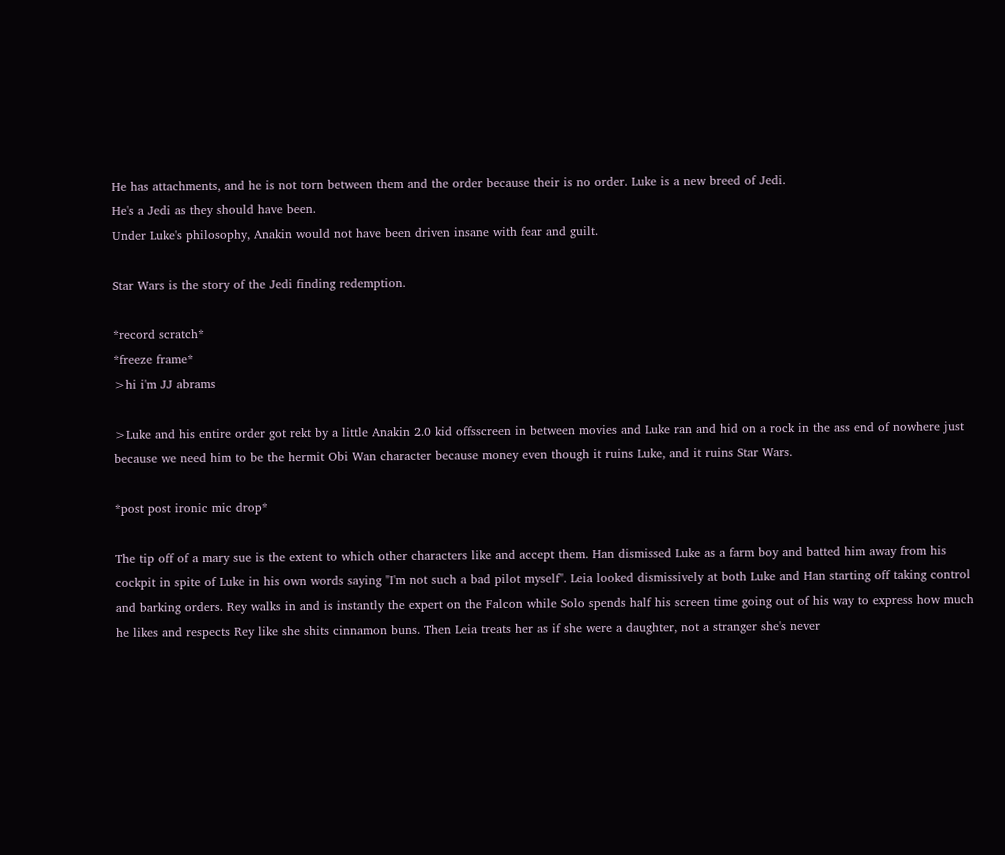He has attachments, and he is not torn between them and the order because their is no order. Luke is a new breed of Jedi.
He's a Jedi as they should have been.
Under Luke's philosophy, Anakin would not have been driven insane with fear and guilt.

Star Wars is the story of the Jedi finding redemption.

*record scratch*
*freeze frame*
>hi i'm JJ abrams

>Luke and his entire order got rekt by a little Anakin 2.0 kid offsscreen in between movies and Luke ran and hid on a rock in the ass end of nowhere just because we need him to be the hermit Obi Wan character because money even though it ruins Luke, and it ruins Star Wars.

*post post ironic mic drop*

The tip off of a mary sue is the extent to which other characters like and accept them. Han dismissed Luke as a farm boy and batted him away from his cockpit in spite of Luke in his own words saying "I'm not such a bad pilot myself". Leia looked dismissively at both Luke and Han starting off taking control and barking orders. Rey walks in and is instantly the expert on the Falcon while Solo spends half his screen time going out of his way to express how much he likes and respects Rey like she shits cinnamon buns. Then Leia treats her as if she were a daughter, not a stranger she's never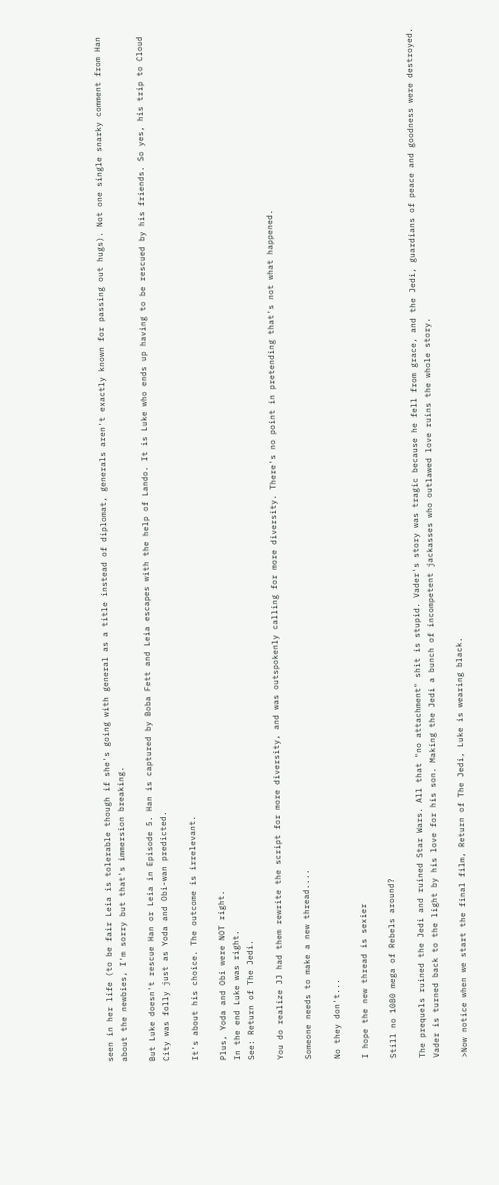seen in her life (to be fair Leia is tolerable though if she's going with general as a title instead of diplomat, generals aren't exactly known for passing out hugs). Not one single snarky comment from Han about the newbies, I'm sorry but that's immersion breaking.

But Luke doesn't rescue Han or Leia in Episode 5. Han is captured by Boba Fett and Leia escapes with the help of Lando. It is Luke who ends up having to be rescued by his friends. So yes, his trip to Cloud City was folly just as Yoda and Obi-wan predicted.

It's about his choice. The outcome is irrelevant.

Plus, Yoda and Obi were NOT right.
In the end Luke was right.
See: Return of The Jedi.

You do realize JJ had them rewrite the script for more diversity, and was outspokenly calling for more diversity. There's no point in pretending that's not what happened.

Someone needs to make a new thread....

No they don't...

I hope the new thread is sexier

Still no 1080 mega of Rebels around?

The prequels ruined the Jedi and ruined Star Wars. All that "no attachment" shit is stupid. Vader's story was tragic because he fell from grace, and the Jedi, guardians of peace and goodness were destroyed. Vader is turned back to the light by his love for his son. Making the Jedi a bunch of incompetent jackasses who outlawed love ruins the whole story.

>Now notice when we start the final film, Return of The Jedi, Luke is wearing black.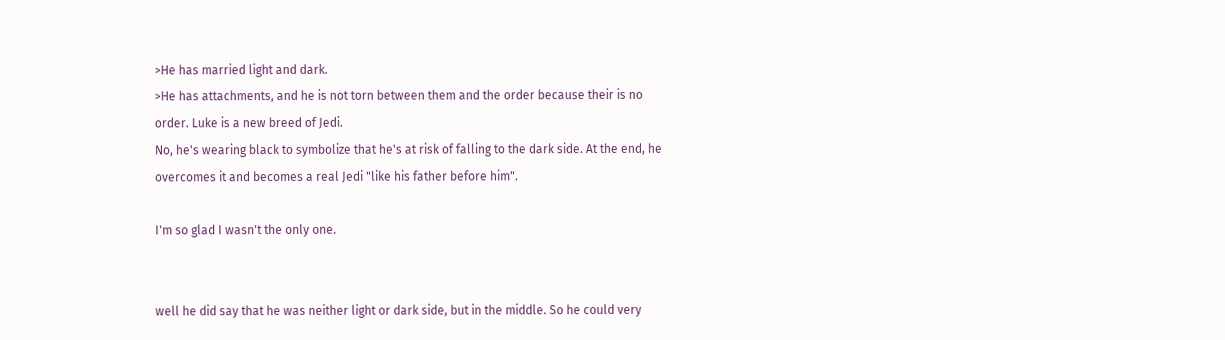>He has married light and dark.
>He has attachments, and he is not torn between them and the order because their is no order. Luke is a new breed of Jedi.
No, he's wearing black to symbolize that he's at risk of falling to the dark side. At the end, he overcomes it and becomes a real Jedi "like his father before him".

I'm so glad I wasn't the only one.


well he did say that he was neither light or dark side, but in the middle. So he could very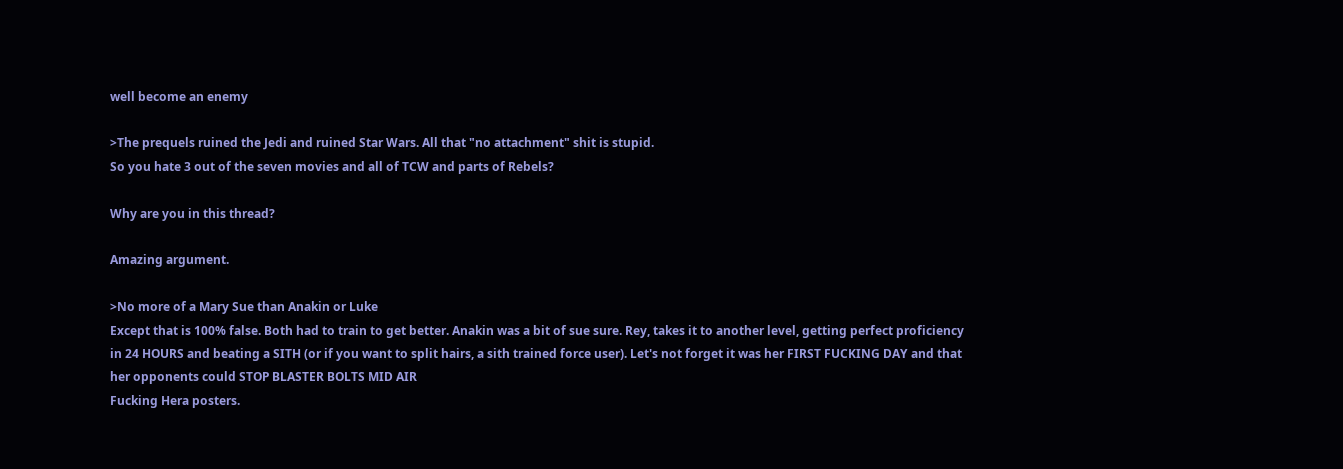well become an enemy

>The prequels ruined the Jedi and ruined Star Wars. All that "no attachment" shit is stupid.
So you hate 3 out of the seven movies and all of TCW and parts of Rebels?

Why are you in this thread?

Amazing argument.

>No more of a Mary Sue than Anakin or Luke
Except that is 100% false. Both had to train to get better. Anakin was a bit of sue sure. Rey, takes it to another level, getting perfect proficiency in 24 HOURS and beating a SITH (or if you want to split hairs, a sith trained force user). Let's not forget it was her FIRST FUCKING DAY and that her opponents could STOP BLASTER BOLTS MID AIR
Fucking Hera posters.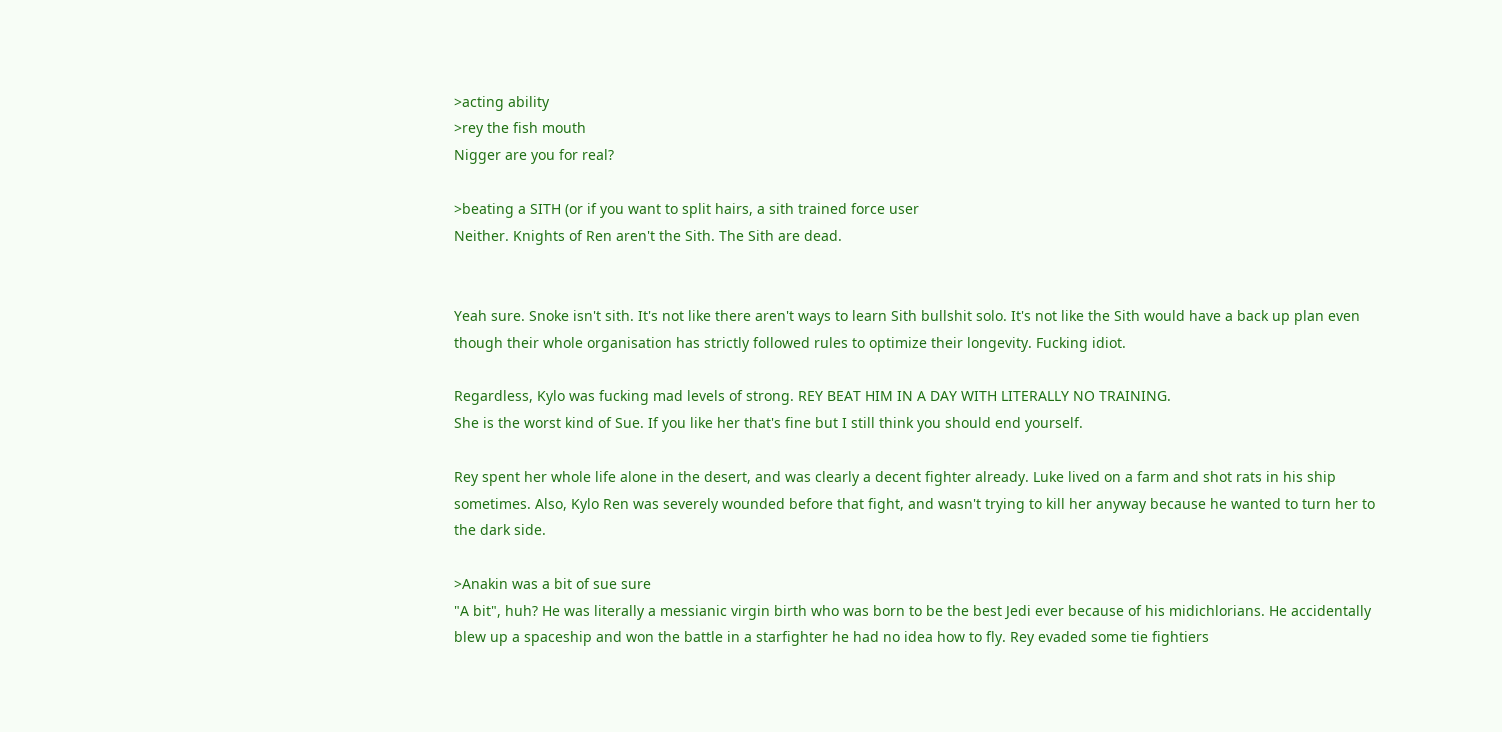>acting ability
>rey the fish mouth
Nigger are you for real?

>beating a SITH (or if you want to split hairs, a sith trained force user
Neither. Knights of Ren aren't the Sith. The Sith are dead.


Yeah sure. Snoke isn't sith. It's not like there aren't ways to learn Sith bullshit solo. It's not like the Sith would have a back up plan even though their whole organisation has strictly followed rules to optimize their longevity. Fucking idiot.

Regardless, Kylo was fucking mad levels of strong. REY BEAT HIM IN A DAY WITH LITERALLY NO TRAINING.
She is the worst kind of Sue. If you like her that's fine but I still think you should end yourself.

Rey spent her whole life alone in the desert, and was clearly a decent fighter already. Luke lived on a farm and shot rats in his ship sometimes. Also, Kylo Ren was severely wounded before that fight, and wasn't trying to kill her anyway because he wanted to turn her to the dark side.

>Anakin was a bit of sue sure
"A bit", huh? He was literally a messianic virgin birth who was born to be the best Jedi ever because of his midichlorians. He accidentally blew up a spaceship and won the battle in a starfighter he had no idea how to fly. Rey evaded some tie fightiers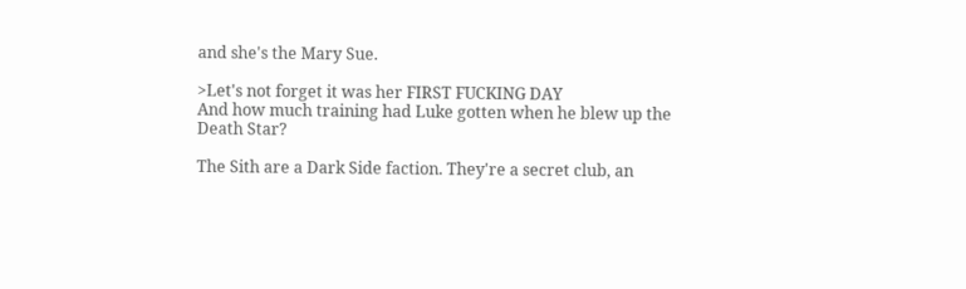and she's the Mary Sue.

>Let's not forget it was her FIRST FUCKING DAY
And how much training had Luke gotten when he blew up the Death Star?

The Sith are a Dark Side faction. They're a secret club, an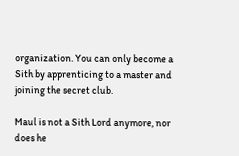organization. You can only become a Sith by apprenticing to a master and joining the secret club.

Maul is not a Sith Lord anymore, nor does he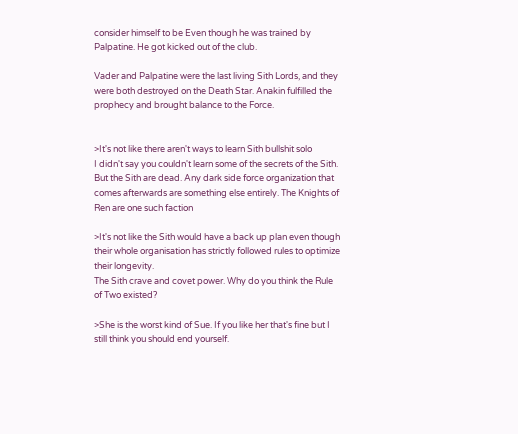consider himself to be Even though he was trained by Palpatine. He got kicked out of the club.

Vader and Palpatine were the last living Sith Lords, and they were both destroyed on the Death Star. Anakin fulfilled the prophecy and brought balance to the Force.


>It's not like there aren't ways to learn Sith bullshit solo
I didn't say you couldn't learn some of the secrets of the Sith. But the Sith are dead. Any dark side force organization that comes afterwards are something else entirely. The Knights of Ren are one such faction

>It's not like the Sith would have a back up plan even though their whole organisation has strictly followed rules to optimize their longevity.
The Sith crave and covet power. Why do you think the Rule of Two existed?

>She is the worst kind of Sue. If you like her that's fine but I still think you should end yourself.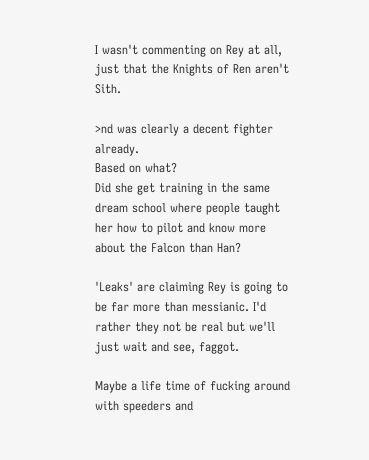I wasn't commenting on Rey at all, just that the Knights of Ren aren't Sith.

>nd was clearly a decent fighter already.
Based on what?
Did she get training in the same dream school where people taught her how to pilot and know more about the Falcon than Han?

'Leaks' are claiming Rey is going to be far more than messianic. I'd rather they not be real but we'll just wait and see, faggot.

Maybe a life time of fucking around with speeders and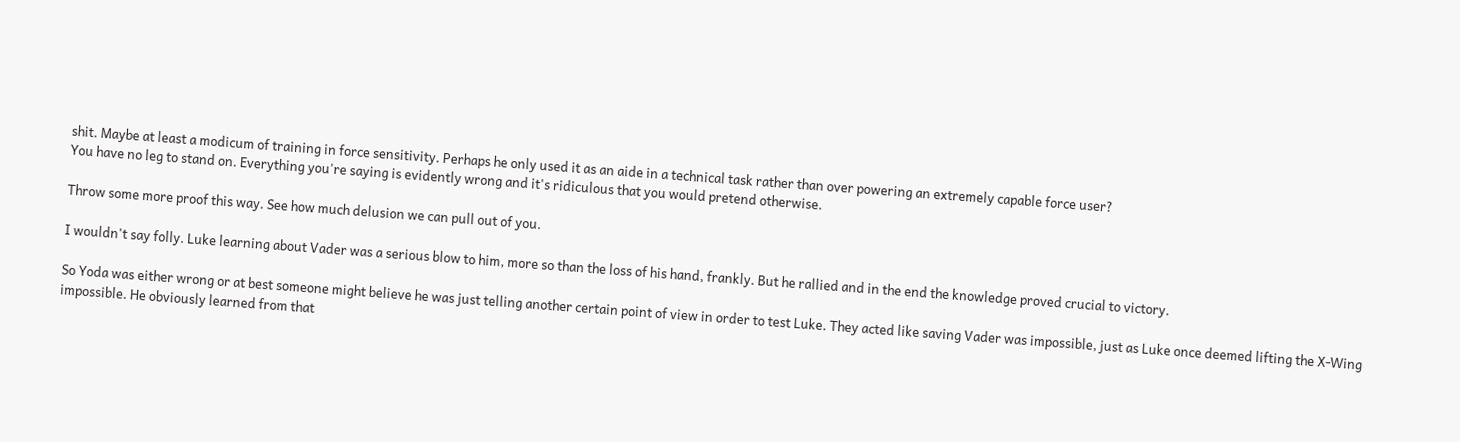shit. Maybe at least a modicum of training in force sensitivity. Perhaps he only used it as an aide in a technical task rather than over powering an extremely capable force user?
You have no leg to stand on. Everything you're saying is evidently wrong and it's ridiculous that you would pretend otherwise.

Throw some more proof this way. See how much delusion we can pull out of you.

I wouldn't say folly. Luke learning about Vader was a serious blow to him, more so than the loss of his hand, frankly. But he rallied and in the end the knowledge proved crucial to victory.

So Yoda was either wrong or at best someone might believe he was just telling another certain point of view in order to test Luke. They acted like saving Vader was impossible, just as Luke once deemed lifting the X-Wing impossible. He obviously learned from that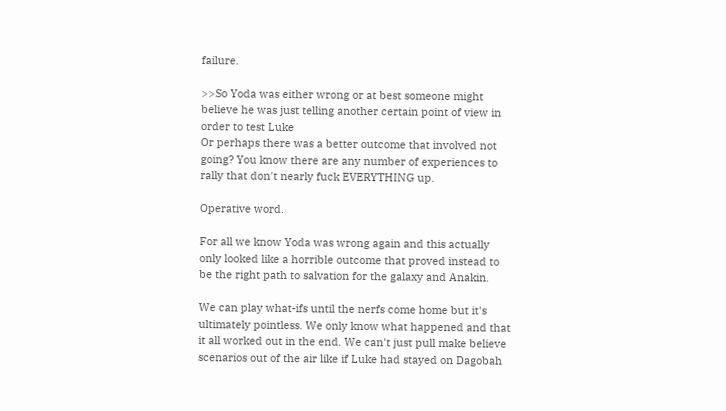failure.

>>So Yoda was either wrong or at best someone might believe he was just telling another certain point of view in order to test Luke
Or perhaps there was a better outcome that involved not going? You know there are any number of experiences to rally that don't nearly fuck EVERYTHING up.

Operative word.

For all we know Yoda was wrong again and this actually only looked like a horrible outcome that proved instead to be the right path to salvation for the galaxy and Anakin.

We can play what-ifs until the nerfs come home but it's ultimately pointless. We only know what happened and that it all worked out in the end. We can't just pull make believe scenarios out of the air like if Luke had stayed on Dagobah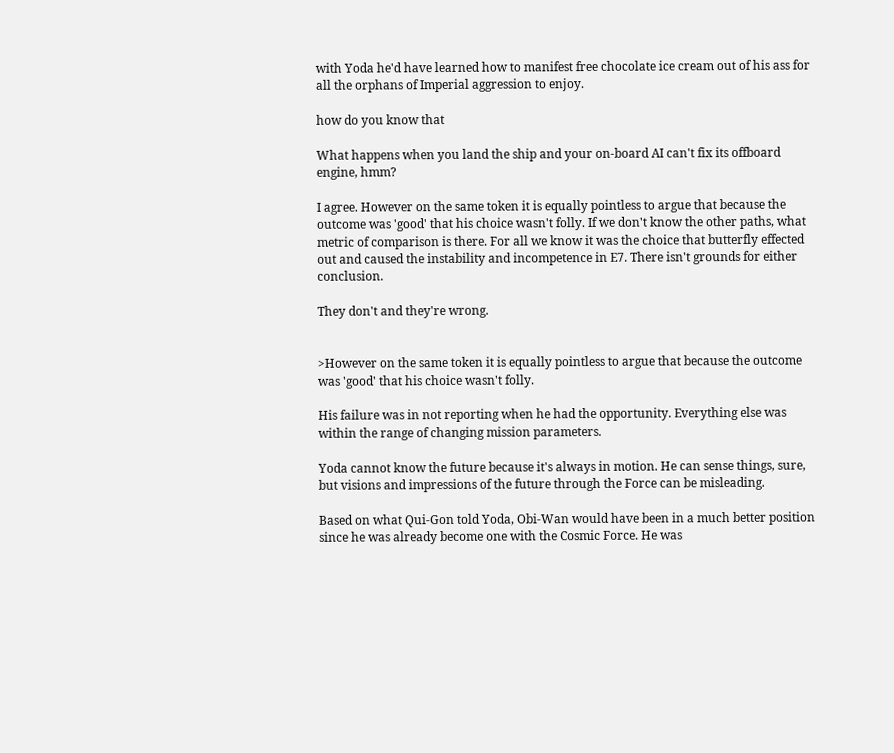with Yoda he'd have learned how to manifest free chocolate ice cream out of his ass for all the orphans of Imperial aggression to enjoy.

how do you know that

What happens when you land the ship and your on-board AI can't fix its offboard engine, hmm?

I agree. However on the same token it is equally pointless to argue that because the outcome was 'good' that his choice wasn't folly. If we don't know the other paths, what metric of comparison is there. For all we know it was the choice that butterfly effected out and caused the instability and incompetence in E7. There isn't grounds for either conclusion.

They don't and they're wrong.


>However on the same token it is equally pointless to argue that because the outcome was 'good' that his choice wasn't folly.

His failure was in not reporting when he had the opportunity. Everything else was within the range of changing mission parameters.

Yoda cannot know the future because it's always in motion. He can sense things, sure, but visions and impressions of the future through the Force can be misleading.

Based on what Qui-Gon told Yoda, Obi-Wan would have been in a much better position since he was already become one with the Cosmic Force. He was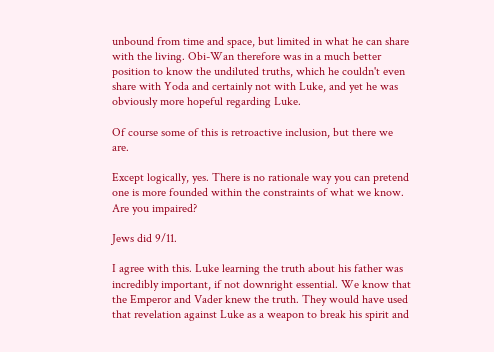unbound from time and space, but limited in what he can share with the living. Obi-Wan therefore was in a much better position to know the undiluted truths, which he couldn't even share with Yoda and certainly not with Luke, and yet he was obviously more hopeful regarding Luke.

Of course some of this is retroactive inclusion, but there we are.

Except logically, yes. There is no rationale way you can pretend one is more founded within the constraints of what we know. Are you impaired?

Jews did 9/11.

I agree with this. Luke learning the truth about his father was incredibly important, if not downright essential. We know that the Emperor and Vader knew the truth. They would have used that revelation against Luke as a weapon to break his spirit and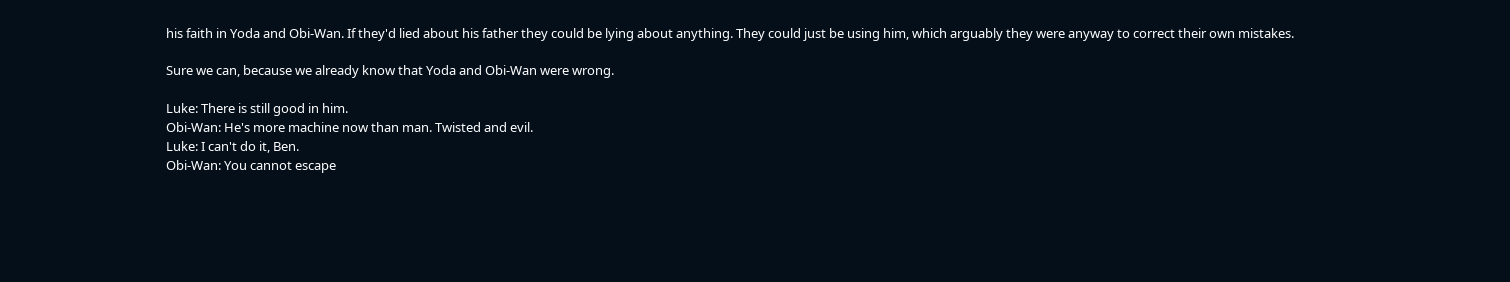his faith in Yoda and Obi-Wan. If they'd lied about his father they could be lying about anything. They could just be using him, which arguably they were anyway to correct their own mistakes.

Sure we can, because we already know that Yoda and Obi-Wan were wrong.

Luke: There is still good in him.
Obi-Wan: He's more machine now than man. Twisted and evil.
Luke: I can't do it, Ben.
Obi-Wan: You cannot escape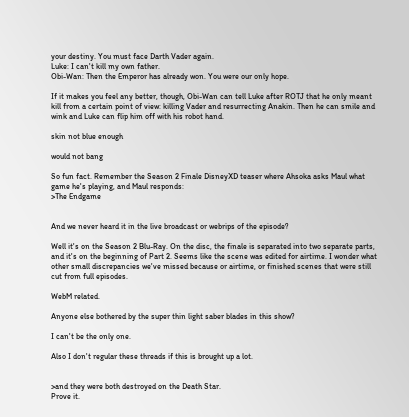your destiny. You must face Darth Vader again.
Luke: I can't kill my own father.
Obi-Wan: Then the Emperor has already won. You were our only hope.

If it makes you feel any better, though, Obi-Wan can tell Luke after ROTJ that he only meant kill from a certain point of view: killing Vader and resurrecting Anakin. Then he can smile and wink and Luke can flip him off with his robot hand.

skin not blue enough

would not bang

So fun fact. Remember the Season 2 Finale DisneyXD teaser where Ahsoka asks Maul what game he's playing, and Maul responds:
>The Endgame


And we never heard it in the live broadcast or webrips of the episode?

Well it's on the Season 2 Blu-Ray. On the disc, the finale is separated into two separate parts, and it's on the beginning of Part 2. Seems like the scene was edited for airtime. I wonder what other small discrepancies we've missed because or airtime, or finished scenes that were still cut from full episodes.

WebM related.

Anyone else bothered by the super thin light saber blades in this show?

I can't be the only one.

Also I don't regular these threads if this is brought up a lot.


>and they were both destroyed on the Death Star.
Prove it.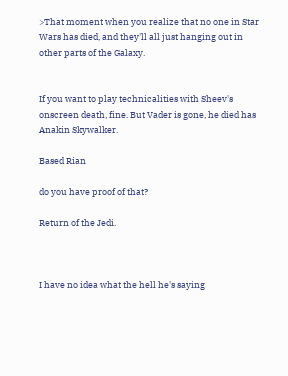>That moment when you realize that no one in Star Wars has died, and they'll all just hanging out in other parts of the Galaxy.


If you want to play technicalities with Sheev's onscreen death, fine. But Vader is gone, he died has Anakin Skywalker.

Based Rian

do you have proof of that?

Return of the Jedi.



I have no idea what the hell he's saying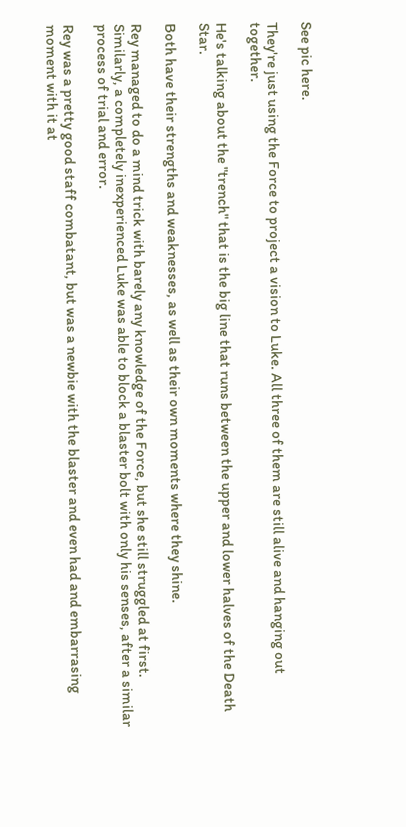See pic here.

They're just using the Force to project a vision to Luke. All three of them are still alive and hanging out together.

He's talking about the "trench" that is the big line that runs between the upper and lower halves of the Death Star.

Both have their strengths and weaknesses, as well as their own moments where they shine.

Rey managed to do a mind trick with barely any knowledge of the Force, but she still struggled at first. Similarly, a completely inexperienced Luke was able to block a blaster bolt with only his senses, after a similar process of trial and error.

Rey was a pretty good staff combatant, but was a newbie with the blaster and even had and embarrasing moment with it at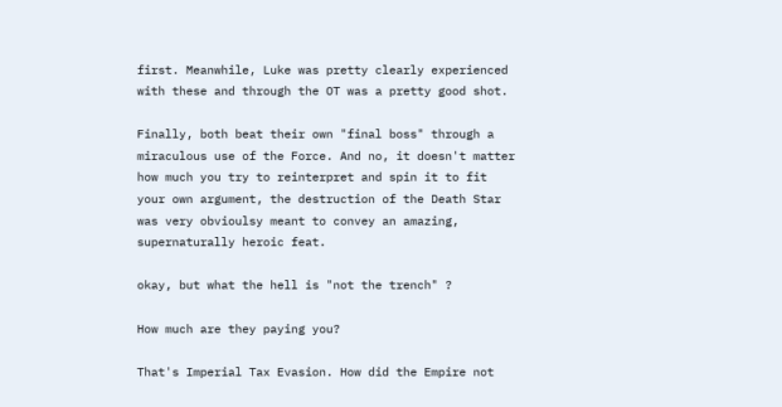first. Meanwhile, Luke was pretty clearly experienced with these and through the OT was a pretty good shot.

Finally, both beat their own "final boss" through a miraculous use of the Force. And no, it doesn't matter how much you try to reinterpret and spin it to fit your own argument, the destruction of the Death Star was very obvioulsy meant to convey an amazing, supernaturally heroic feat.

okay, but what the hell is "not the trench" ?

How much are they paying you?

That's Imperial Tax Evasion. How did the Empire not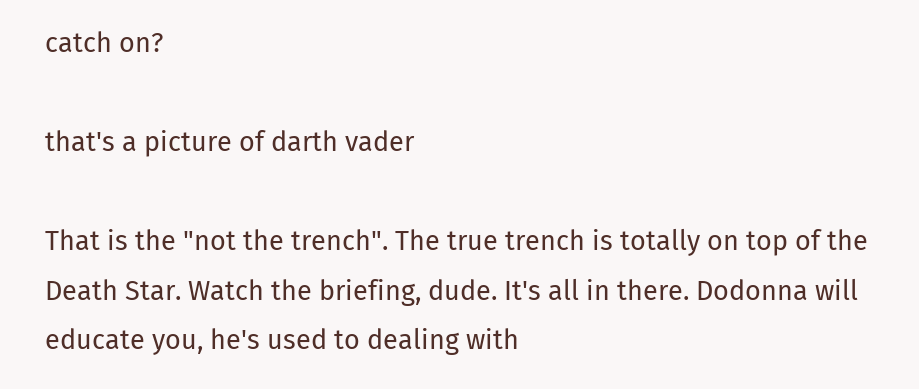catch on?

that's a picture of darth vader

That is the "not the trench". The true trench is totally on top of the Death Star. Watch the briefing, dude. It's all in there. Dodonna will educate you, he's used to dealing with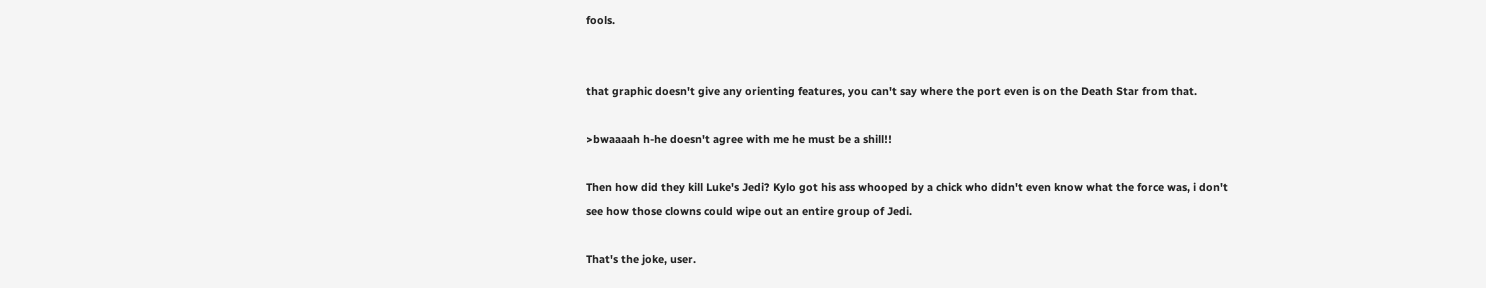fools.


that graphic doesn't give any orienting features, you can't say where the port even is on the Death Star from that.

>bwaaaah h-he doesn't agree with me he must be a shill!!

Then how did they kill Luke's Jedi? Kylo got his ass whooped by a chick who didn't even know what the force was, i don't see how those clowns could wipe out an entire group of Jedi.

That's the joke, user.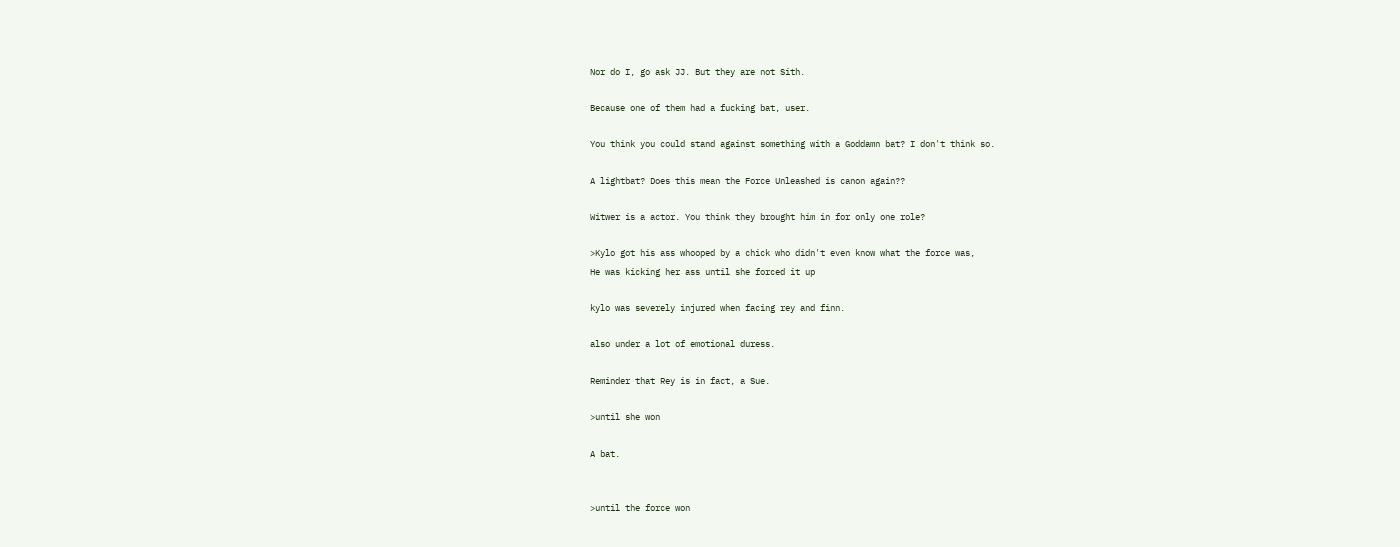Nor do I, go ask JJ. But they are not Sith.

Because one of them had a fucking bat, user.

You think you could stand against something with a Goddamn bat? I don't think so.

A lightbat? Does this mean the Force Unleashed is canon again??

Witwer is a actor. You think they brought him in for only one role?

>Kylo got his ass whooped by a chick who didn't even know what the force was,
He was kicking her ass until she forced it up

kylo was severely injured when facing rey and finn.

also under a lot of emotional duress.

Reminder that Rey is in fact, a Sue.

>until she won

A bat.


>until the force won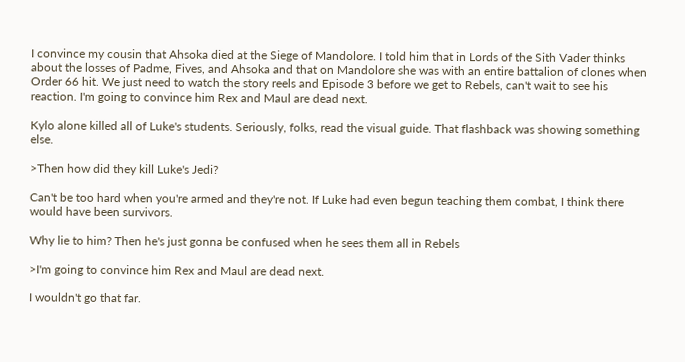I convince my cousin that Ahsoka died at the Siege of Mandolore. I told him that in Lords of the Sith Vader thinks about the losses of Padme, Fives, and Ahsoka and that on Mandolore she was with an entire battalion of clones when Order 66 hit. We just need to watch the story reels and Episode 3 before we get to Rebels, can't wait to see his reaction. I'm going to convince him Rex and Maul are dead next.

Kylo alone killed all of Luke's students. Seriously, folks, read the visual guide. That flashback was showing something else.

>Then how did they kill Luke's Jedi?

Can't be too hard when you're armed and they're not. If Luke had even begun teaching them combat, I think there would have been survivors.

Why lie to him? Then he's just gonna be confused when he sees them all in Rebels

>I'm going to convince him Rex and Maul are dead next.

I wouldn't go that far.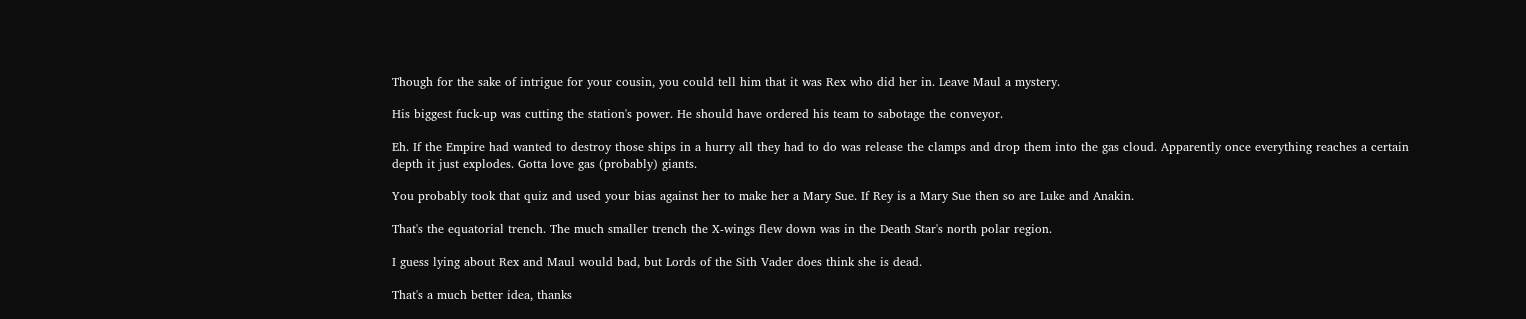Though for the sake of intrigue for your cousin, you could tell him that it was Rex who did her in. Leave Maul a mystery.

His biggest fuck-up was cutting the station's power. He should have ordered his team to sabotage the conveyor.

Eh. If the Empire had wanted to destroy those ships in a hurry all they had to do was release the clamps and drop them into the gas cloud. Apparently once everything reaches a certain depth it just explodes. Gotta love gas (probably) giants.

You probably took that quiz and used your bias against her to make her a Mary Sue. If Rey is a Mary Sue then so are Luke and Anakin.

That's the equatorial trench. The much smaller trench the X-wings flew down was in the Death Star's north polar region.

I guess lying about Rex and Maul would bad, but Lords of the Sith Vader does think she is dead.

That's a much better idea, thanks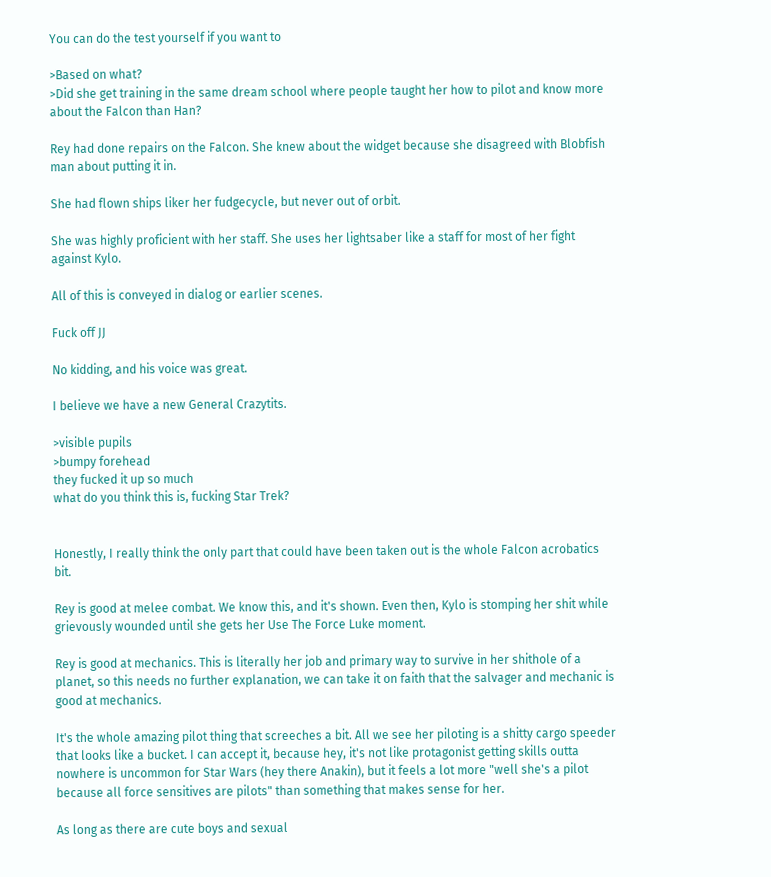You can do the test yourself if you want to

>Based on what?
>Did she get training in the same dream school where people taught her how to pilot and know more about the Falcon than Han?

Rey had done repairs on the Falcon. She knew about the widget because she disagreed with Blobfish man about putting it in.

She had flown ships liker her fudgecycle, but never out of orbit.

She was highly proficient with her staff. She uses her lightsaber like a staff for most of her fight against Kylo.

All of this is conveyed in dialog or earlier scenes.

Fuck off JJ

No kidding, and his voice was great.

I believe we have a new General Crazytits.

>visible pupils
>bumpy forehead
they fucked it up so much
what do you think this is, fucking Star Trek?


Honestly, I really think the only part that could have been taken out is the whole Falcon acrobatics bit.

Rey is good at melee combat. We know this, and it's shown. Even then, Kylo is stomping her shit while grievously wounded until she gets her Use The Force Luke moment.

Rey is good at mechanics. This is literally her job and primary way to survive in her shithole of a planet, so this needs no further explanation, we can take it on faith that the salvager and mechanic is good at mechanics.

It's the whole amazing pilot thing that screeches a bit. All we see her piloting is a shitty cargo speeder that looks like a bucket. I can accept it, because hey, it's not like protagonist getting skills outta nowhere is uncommon for Star Wars (hey there Anakin), but it feels a lot more "well she's a pilot because all force sensitives are pilots" than something that makes sense for her.

As long as there are cute boys and sexual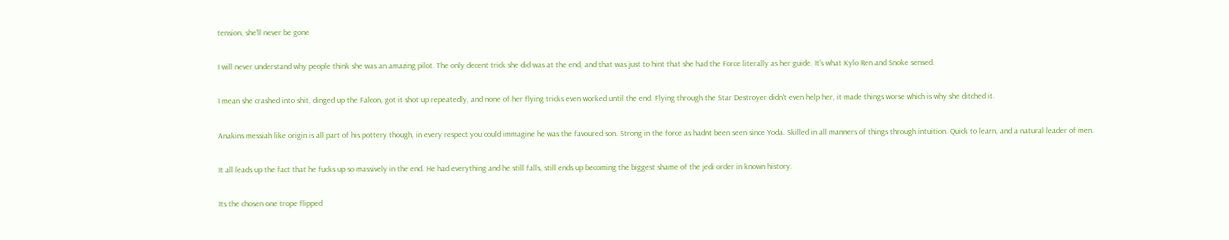tension, she'll never be gone

I will never understand why people think she was an amazing pilot. The only decent trick she did was at the end, and that was just to hint that she had the Force literally as her guide. It's what Kylo Ren and Snoke sensed.

I mean she crashed into shit, dinged up the Falcon, got it shot up repeatedly, and none of her flying tricks even worked until the end. Flying through the Star Destroyer didn't even help her, it made things worse which is why she ditched it.

Anakins messiah like origin is all part of his pottery though, in every respect you could immagine he was the favoured son. Strong in the force as hadnt been seen since Yoda. Skilled in all manners of things through intuition. Quick to learn, and a natural leader of men.

It all leads up the fact that he fucks up so massively in the end. He had everything and he still falls, still ends up becoming the biggest shame of the jedi order in known history.

Its the chosen one trope flipped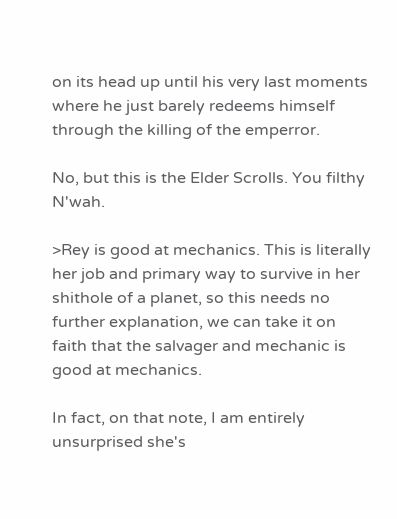on its head up until his very last moments where he just barely redeems himself through the killing of the emperror.

No, but this is the Elder Scrolls. You filthy N'wah.

>Rey is good at mechanics. This is literally her job and primary way to survive in her shithole of a planet, so this needs no further explanation, we can take it on faith that the salvager and mechanic is good at mechanics.

In fact, on that note, I am entirely unsurprised she's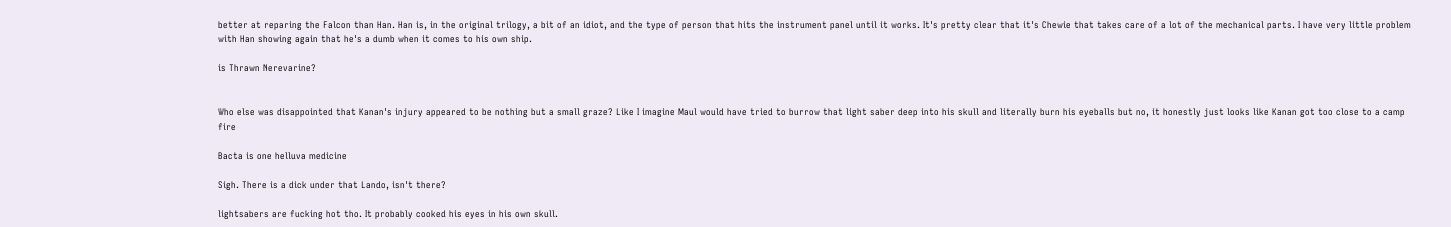better at reparing the Falcon than Han. Han is, in the original trilogy, a bit of an idiot, and the type of person that hits the instrument panel until it works. It's pretty clear that it's Chewie that takes care of a lot of the mechanical parts. I have very little problem with Han showing again that he's a dumb when it comes to his own ship.

is Thrawn Nerevarine?


Who else was disappointed that Kanan's injury appeared to be nothing but a small graze? Like I imagine Maul would have tried to burrow that light saber deep into his skull and literally burn his eyeballs but no, it honestly just looks like Kanan got too close to a camp fire

Bacta is one helluva medicine

Sigh. There is a dick under that Lando, isn't there?

lightsabers are fucking hot tho. It probably cooked his eyes in his own skull.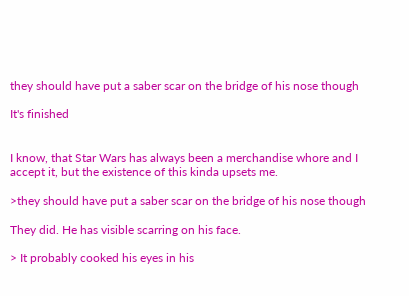they should have put a saber scar on the bridge of his nose though

It's finished


I know, that Star Wars has always been a merchandise whore and I accept it, but the existence of this kinda upsets me.

>they should have put a saber scar on the bridge of his nose though

They did. He has visible scarring on his face.

> It probably cooked his eyes in his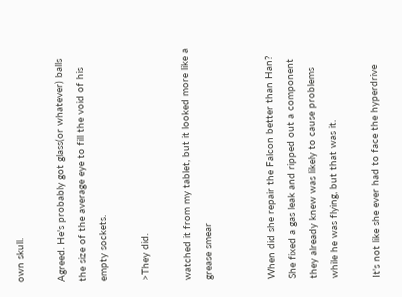own skull.

Agreed. He's probably got glass(or whatever) balls the size of the average eye to fill the void of his empty sockets.

>They did.

watched it from my tablet, but it looked more like a grease smear


When did she repair the Falcon better than Han? She fixed a gas leak and ripped out a component they already knew was likely to cause problems while he was flying, but that was it.

It's not like she ever had to face the hyperdrive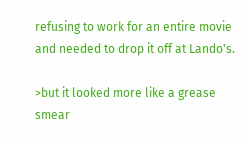refusing to work for an entire movie and needed to drop it off at Lando's.

>but it looked more like a grease smear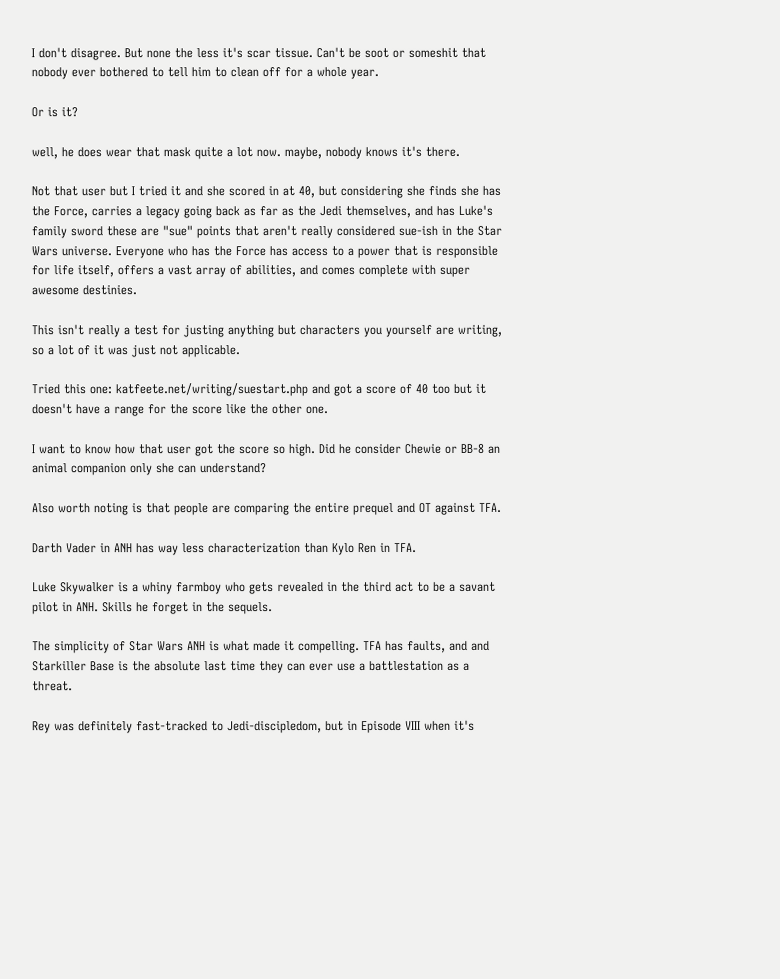I don't disagree. But none the less it's scar tissue. Can't be soot or someshit that nobody ever bothered to tell him to clean off for a whole year.

Or is it?

well, he does wear that mask quite a lot now. maybe, nobody knows it's there.

Not that user but I tried it and she scored in at 40, but considering she finds she has the Force, carries a legacy going back as far as the Jedi themselves, and has Luke's family sword these are "sue" points that aren't really considered sue-ish in the Star Wars universe. Everyone who has the Force has access to a power that is responsible for life itself, offers a vast array of abilities, and comes complete with super awesome destinies.

This isn't really a test for justing anything but characters you yourself are writing, so a lot of it was just not applicable.

Tried this one: katfeete.net/writing/suestart.php and got a score of 40 too but it doesn't have a range for the score like the other one.

I want to know how that user got the score so high. Did he consider Chewie or BB-8 an animal companion only she can understand?

Also worth noting is that people are comparing the entire prequel and OT against TFA.

Darth Vader in ANH has way less characterization than Kylo Ren in TFA.

Luke Skywalker is a whiny farmboy who gets revealed in the third act to be a savant pilot in ANH. Skills he forget in the sequels.

The simplicity of Star Wars ANH is what made it compelling. TFA has faults, and and Starkiller Base is the absolute last time they can ever use a battlestation as a threat.

Rey was definitely fast-tracked to Jedi-discipledom, but in Episode VIII when it's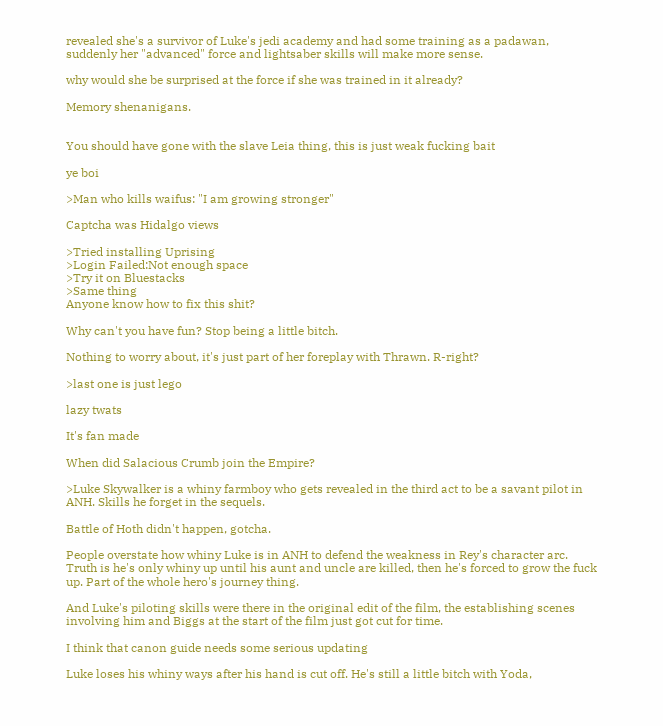revealed she's a survivor of Luke's jedi academy and had some training as a padawan, suddenly her "advanced" force and lightsaber skills will make more sense.

why would she be surprised at the force if she was trained in it already?

Memory shenanigans.


You should have gone with the slave Leia thing, this is just weak fucking bait

ye boi

>Man who kills waifus: "I am growing stronger"

Captcha was Hidalgo views

>Tried installing Uprising
>Login Failed:Not enough space
>Try it on Bluestacks
>Same thing
Anyone know how to fix this shit?

Why can't you have fun? Stop being a little bitch.

Nothing to worry about, it's just part of her foreplay with Thrawn. R-right?

>last one is just lego

lazy twats

It's fan made

When did Salacious Crumb join the Empire?

>Luke Skywalker is a whiny farmboy who gets revealed in the third act to be a savant pilot in ANH. Skills he forget in the sequels.

Battle of Hoth didn't happen, gotcha.

People overstate how whiny Luke is in ANH to defend the weakness in Rey's character arc. Truth is he's only whiny up until his aunt and uncle are killed, then he's forced to grow the fuck up. Part of the whole hero's journey thing.

And Luke's piloting skills were there in the original edit of the film, the establishing scenes involving him and Biggs at the start of the film just got cut for time.

I think that canon guide needs some serious updating

Luke loses his whiny ways after his hand is cut off. He's still a little bitch with Yoda,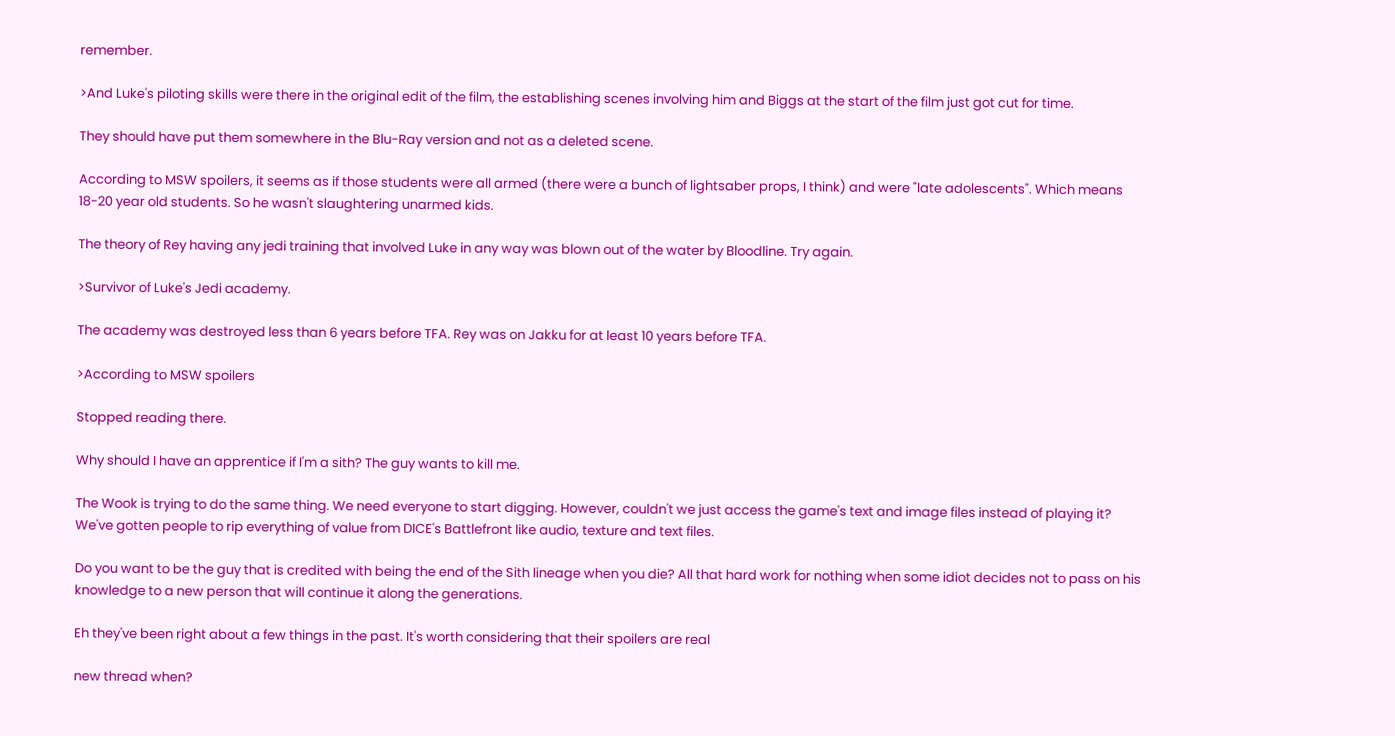remember.

>And Luke's piloting skills were there in the original edit of the film, the establishing scenes involving him and Biggs at the start of the film just got cut for time.

They should have put them somewhere in the Blu-Ray version and not as a deleted scene.

According to MSW spoilers, it seems as if those students were all armed (there were a bunch of lightsaber props, I think) and were "late adolescents". Which means 18-20 year old students. So he wasn't slaughtering unarmed kids.

The theory of Rey having any jedi training that involved Luke in any way was blown out of the water by Bloodline. Try again.

>Survivor of Luke's Jedi academy.

The academy was destroyed less than 6 years before TFA. Rey was on Jakku for at least 10 years before TFA.

>According to MSW spoilers

Stopped reading there.

Why should I have an apprentice if I'm a sith? The guy wants to kill me.

The Wook is trying to do the same thing. We need everyone to start digging. However, couldn't we just access the game's text and image files instead of playing it? We've gotten people to rip everything of value from DICE's Battlefront like audio, texture and text files.

Do you want to be the guy that is credited with being the end of the Sith lineage when you die? All that hard work for nothing when some idiot decides not to pass on his knowledge to a new person that will continue it along the generations.

Eh they've been right about a few things in the past. It's worth considering that their spoilers are real

new thread when?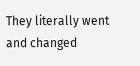They literally went and changed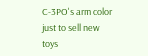C-3PO's arm color just to sell new toys